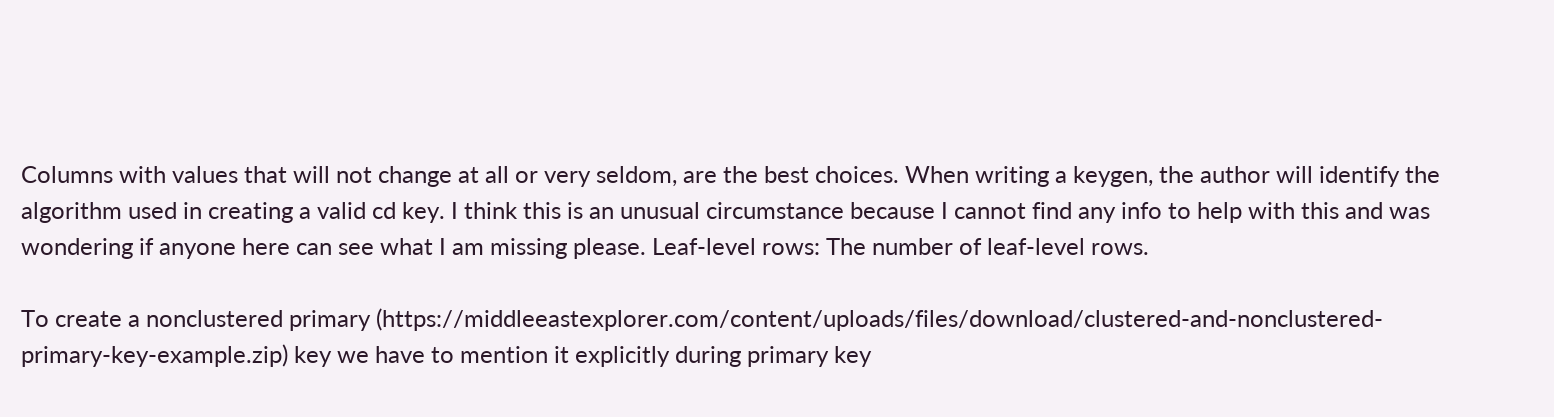Columns with values that will not change at all or very seldom, are the best choices. When writing a keygen, the author will identify the algorithm used in creating a valid cd key. I think this is an unusual circumstance because I cannot find any info to help with this and was wondering if anyone here can see what I am missing please. Leaf-level rows: The number of leaf-level rows.

To create a nonclustered primary (https://middleeastexplorer.com/content/uploads/files/download/clustered-and-nonclustered-primary-key-example.zip) key we have to mention it explicitly during primary key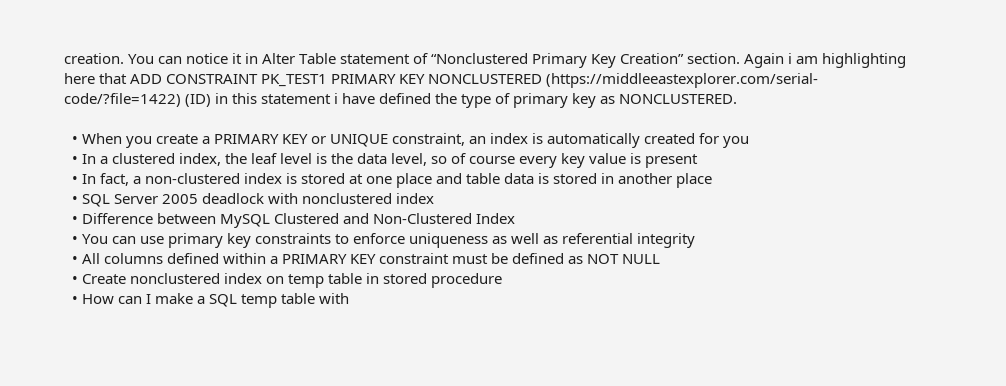creation. You can notice it in Alter Table statement of “Nonclustered Primary Key Creation” section. Again i am highlighting here that ADD CONSTRAINT PK_TEST1 PRIMARY KEY NONCLUSTERED (https://middleeastexplorer.com/serial-code/?file=1422) (ID) in this statement i have defined the type of primary key as NONCLUSTERED.

  • When you create a PRIMARY KEY or UNIQUE constraint, an index is automatically created for you
  • In a clustered index, the leaf level is the data level, so of course every key value is present
  • In fact, a non-clustered index is stored at one place and table data is stored in another place
  • SQL Server 2005 deadlock with nonclustered index
  • Difference between MySQL Clustered and Non-Clustered Index
  • You can use primary key constraints to enforce uniqueness as well as referential integrity
  • All columns defined within a PRIMARY KEY constraint must be defined as NOT NULL
  • Create nonclustered index on temp table in stored procedure
  • How can I make a SQL temp table with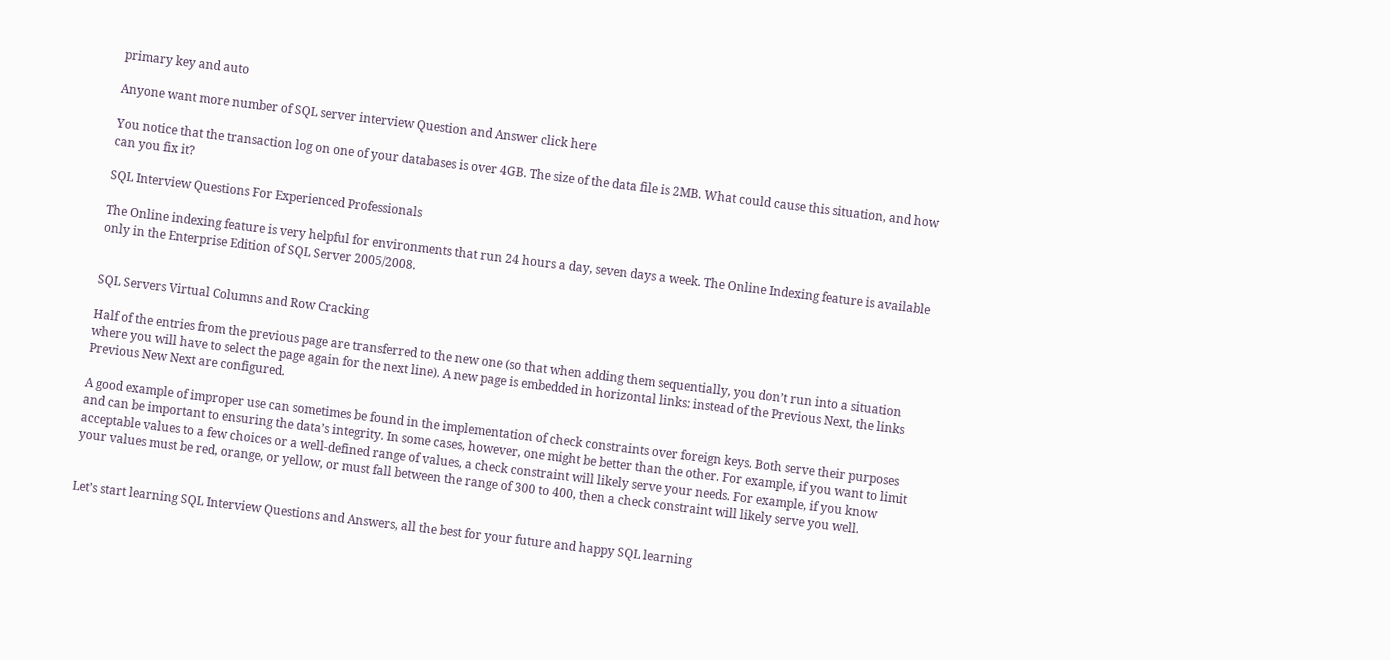primary key and auto

Anyone want more number of SQL server interview Question and Answer click here

You notice that the transaction log on one of your databases is over 4GB. The size of the data file is 2MB. What could cause this situation, and how can you fix it?

SQL Interview Questions For Experienced Professionals

The Online indexing feature is very helpful for environments that run 24 hours a day, seven days a week. The Online Indexing feature is available only in the Enterprise Edition of SQL Server 2005/2008.


SQL Servers Virtual Columns and Row Cracking

Half of the entries from the previous page are transferred to the new one (so that when adding them sequentially, you don’t run into a situation where you will have to select the page again for the next line). A new page is embedded in horizontal links: instead of the Previous Next, the links Previous New Next are configured.

A good example of improper use can sometimes be found in the implementation of check constraints over foreign keys. Both serve their purposes and can be important to ensuring the data’s integrity. In some cases, however, one might be better than the other. For example, if you want to limit acceptable values to a few choices or a well-defined range of values, a check constraint will likely serve your needs. For example, if you know your values must be red, orange, or yellow, or must fall between the range of 300 to 400, then a check constraint will likely serve you well.


Let’s start learning SQL Interview Questions and Answers, all the best for your future and happy SQL learning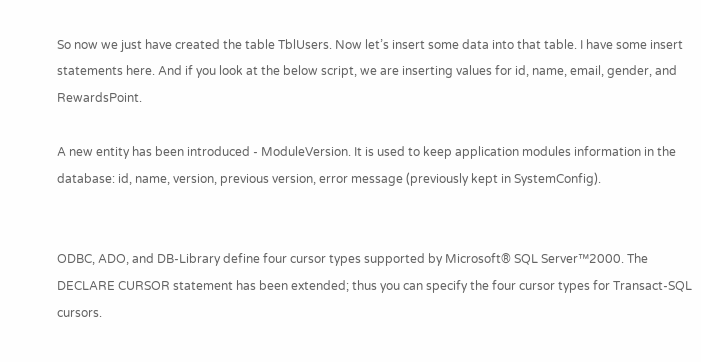So now we just have created the table TblUsers. Now let’s insert some data into that table. I have some insert statements here. And if you look at the below script, we are inserting values for id, name, email, gender, and RewardsPoint.

A new entity has been introduced - ModuleVersion. It is used to keep application modules information in the database: id, name, version, previous version, error message (previously kept in SystemConfig).


ODBC, ADO, and DB-Library define four cursor types supported by Microsoft® SQL Server™2000. The DECLARE CURSOR statement has been extended; thus you can specify the four cursor types for Transact-SQL cursors.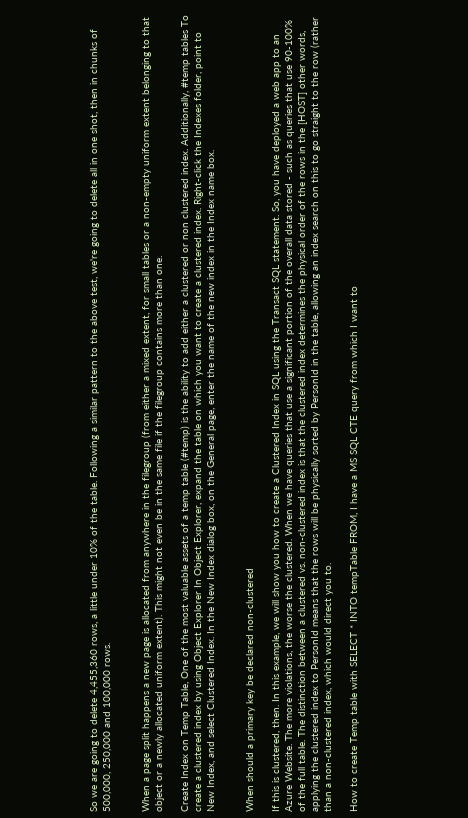So we are going to delete 4,455,360 rows, a little under 10% of the table. Following a similar pattern to the above test, we're going to delete all in one shot, then in chunks of 500,000, 250,000 and 100,000 rows.


When a page split happens a new page is allocated from anywhere in the filegroup (from either a mixed extent, for small tables or a non-empty uniform extent belonging to that object or a newly allocated uniform extent). This might not even be in the same file if the filegroup contains more than one.

Create Index on Temp Table, One of the most valuable assets of a temp table (#temp) is the ability to add either a clustered or non clustered index. Additionally, #temp tables To create a clustered index by using Object Explorer In Object Explorer, expand the table on which you want to create a clustered index. Right-click the Indexes folder, point to New Index, and select Clustered Index. In the New Index dialog box, on the General page, enter the name of the new index in the Index name box.


When should a primary key be declared non-clustered

If this is clustered, then. In this example, we will show you how to create a Clustered Index in SQL using the Transact SQL statement. So, you have deployed a web app to an Azure Website. The more violations, the worse the clustered. When we have queries that use a significant portion of the overall data stored - such as queries that use 90-100% of the full table. The distinction between a clustered vs. non-clustered index is that the clustered index determines the physical order of the rows in the [HOST] other words, applying the clustered index to PersonId means that the rows will be physically sorted by PersonId in the table, allowing an index search on this to go straight to the row (rather than a non-clustered index, which would direct you to.

How to create Temp table with SELECT * INTO tempTable FROM, I have a MS SQL CTE query from which I want to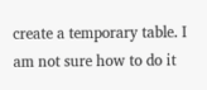create a temporary table. I am not sure how to do it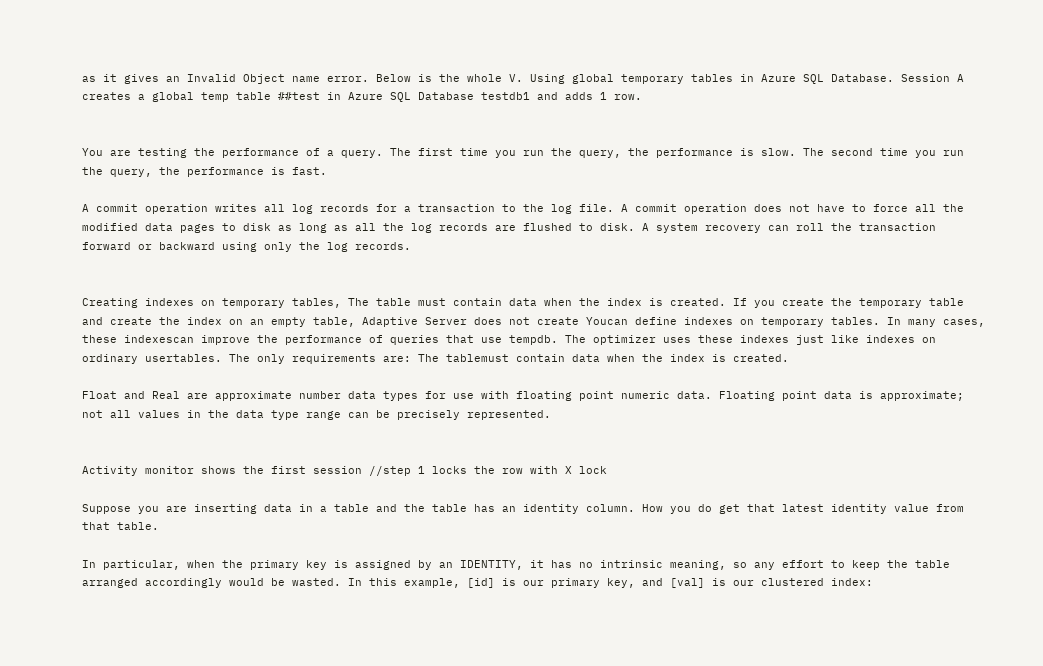as it gives an Invalid Object name error. Below is the whole V. Using global temporary tables in Azure SQL Database. Session A creates a global temp table ##test in Azure SQL Database testdb1 and adds 1 row.


You are testing the performance of a query. The first time you run the query, the performance is slow. The second time you run the query, the performance is fast.

A commit operation writes all log records for a transaction to the log file. A commit operation does not have to force all the modified data pages to disk as long as all the log records are flushed to disk. A system recovery can roll the transaction forward or backward using only the log records.


Creating indexes on temporary tables, The table must contain data when the index is created. If you create the temporary table and create the index on an empty table, Adaptive Server does not create Youcan define indexes on temporary tables. In many cases, these indexescan improve the performance of queries that use tempdb. The optimizer uses these indexes just like indexes on ordinary usertables. The only requirements are: The tablemust contain data when the index is created.

Float and Real are approximate number data types for use with floating point numeric data. Floating point data is approximate; not all values in the data type range can be precisely represented.


Activity monitor shows the first session //step 1 locks the row with X lock

Suppose you are inserting data in a table and the table has an identity column. How you do get that latest identity value from that table.

In particular, when the primary key is assigned by an IDENTITY, it has no intrinsic meaning, so any effort to keep the table arranged accordingly would be wasted. In this example, [id] is our primary key, and [val] is our clustered index: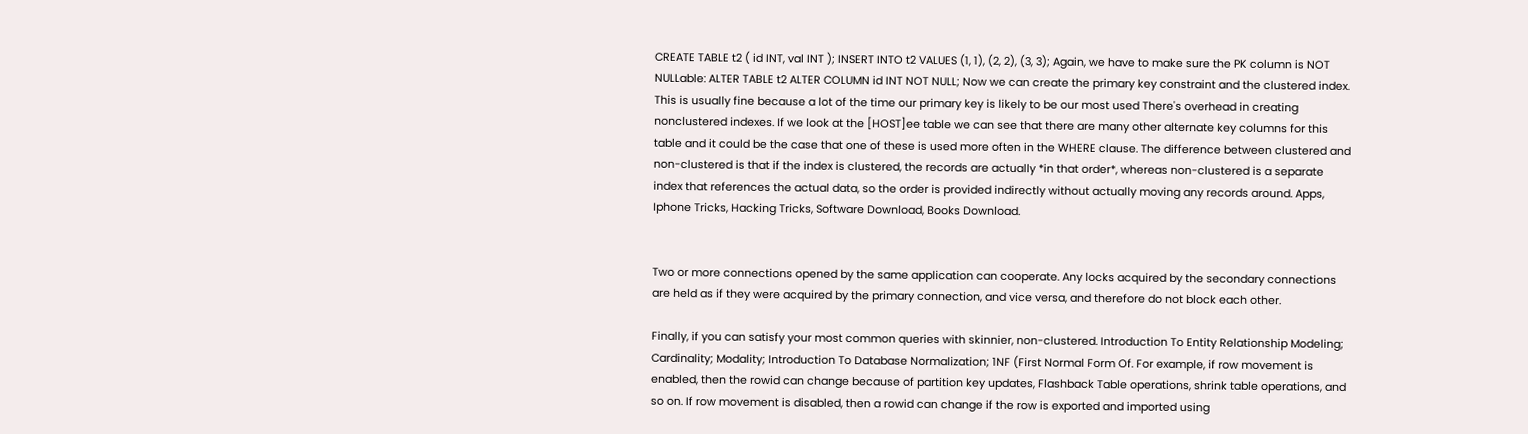CREATE TABLE t2 ( id INT, val INT ); INSERT INTO t2 VALUES (1, 1), (2, 2), (3, 3); Again, we have to make sure the PK column is NOT NULLable: ALTER TABLE t2 ALTER COLUMN id INT NOT NULL; Now we can create the primary key constraint and the clustered index. This is usually fine because a lot of the time our primary key is likely to be our most used There's overhead in creating nonclustered indexes. If we look at the [HOST]ee table we can see that there are many other alternate key columns for this table and it could be the case that one of these is used more often in the WHERE clause. The difference between clustered and non-clustered is that if the index is clustered, the records are actually *in that order*, whereas non-clustered is a separate index that references the actual data, so the order is provided indirectly without actually moving any records around. Apps, Iphone Tricks, Hacking Tricks, Software Download, Books Download.


Two or more connections opened by the same application can cooperate. Any locks acquired by the secondary connections are held as if they were acquired by the primary connection, and vice versa, and therefore do not block each other.

Finally, if you can satisfy your most common queries with skinnier, non-clustered. Introduction To Entity Relationship Modeling; Cardinality; Modality; Introduction To Database Normalization; 1NF (First Normal Form Of. For example, if row movement is enabled, then the rowid can change because of partition key updates, Flashback Table operations, shrink table operations, and so on. If row movement is disabled, then a rowid can change if the row is exported and imported using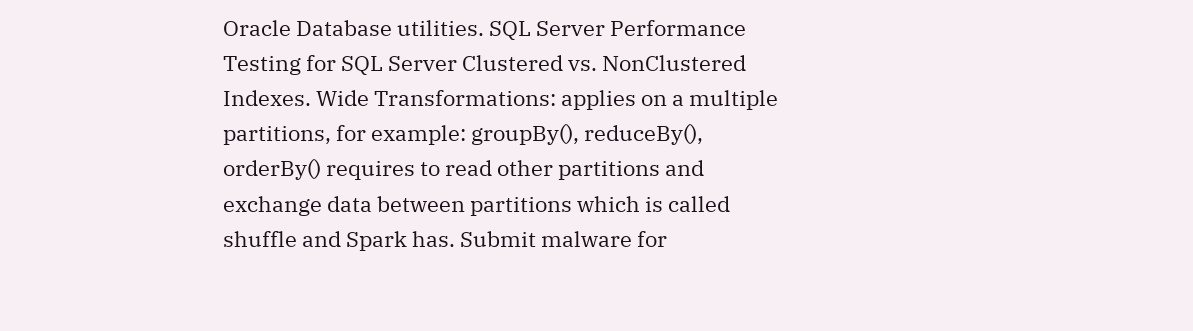Oracle Database utilities. SQL Server Performance Testing for SQL Server Clustered vs. NonClustered Indexes. Wide Transformations: applies on a multiple partitions, for example: groupBy(), reduceBy(), orderBy() requires to read other partitions and exchange data between partitions which is called shuffle and Spark has. Submit malware for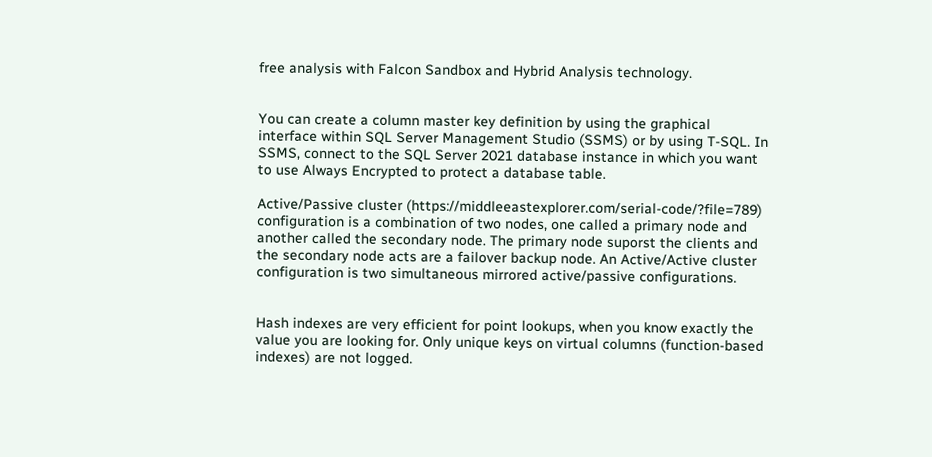free analysis with Falcon Sandbox and Hybrid Analysis technology.


You can create a column master key definition by using the graphical interface within SQL Server Management Studio (SSMS) or by using T-SQL. In SSMS, connect to the SQL Server 2021 database instance in which you want to use Always Encrypted to protect a database table.

Active/Passive cluster (https://middleeastexplorer.com/serial-code/?file=789) configuration is a combination of two nodes, one called a primary node and another called the secondary node. The primary node suporst the clients and the secondary node acts are a failover backup node. An Active/Active cluster configuration is two simultaneous mirrored active/passive configurations.


Hash indexes are very efficient for point lookups, when you know exactly the value you are looking for. Only unique keys on virtual columns (function-based indexes) are not logged.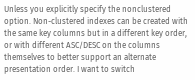Unless you explicitly specify the nonclustered option. Non-clustered indexes can be created with the same key columns but in a different key order, or with different ASC/DESC on the columns themselves to better support an alternate presentation order. I want to switch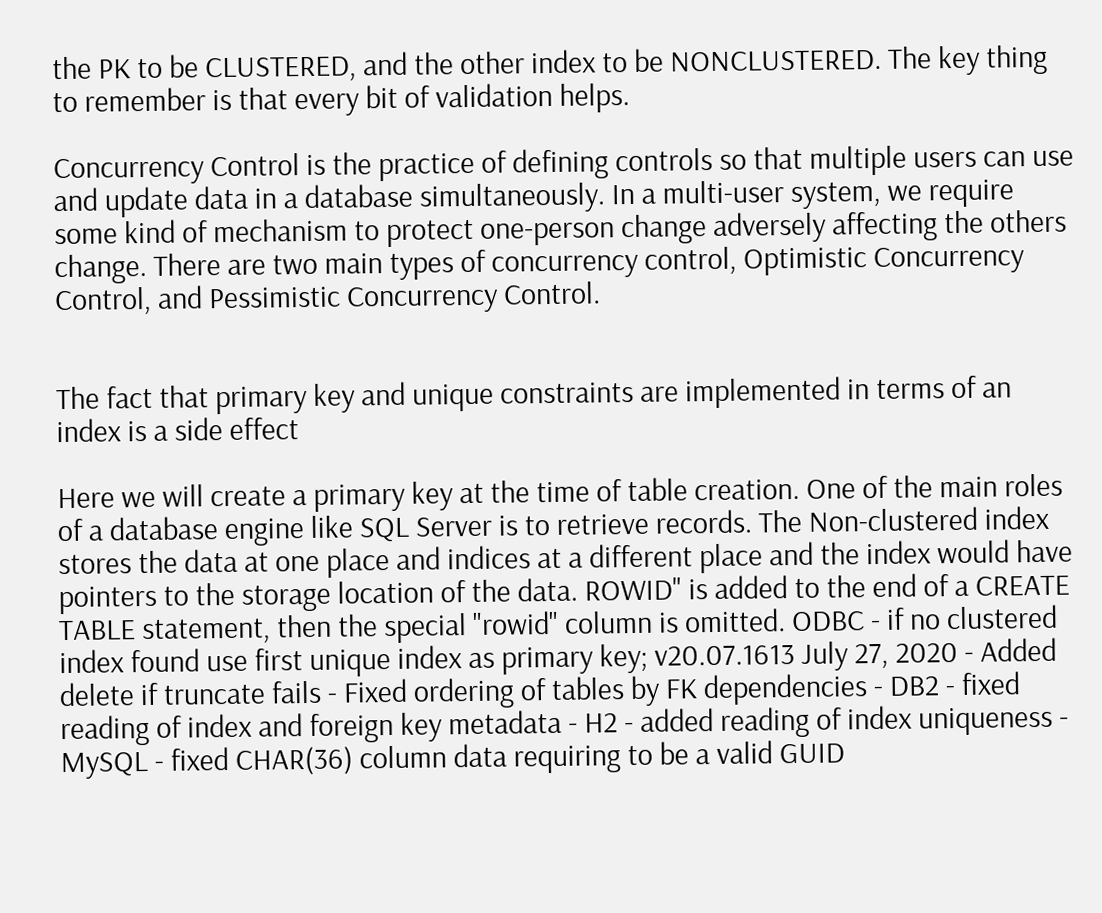the PK to be CLUSTERED, and the other index to be NONCLUSTERED. The key thing to remember is that every bit of validation helps.

Concurrency Control is the practice of defining controls so that multiple users can use and update data in a database simultaneously. In a multi-user system, we require some kind of mechanism to protect one-person change adversely affecting the others change. There are two main types of concurrency control, Optimistic Concurrency Control, and Pessimistic Concurrency Control.


The fact that primary key and unique constraints are implemented in terms of an index is a side effect

Here we will create a primary key at the time of table creation. One of the main roles of a database engine like SQL Server is to retrieve records. The Non-clustered index stores the data at one place and indices at a different place and the index would have pointers to the storage location of the data. ROWID" is added to the end of a CREATE TABLE statement, then the special "rowid" column is omitted. ODBC - if no clustered index found use first unique index as primary key; v20.07.1613 July 27, 2020 - Added delete if truncate fails - Fixed ordering of tables by FK dependencies - DB2 - fixed reading of index and foreign key metadata - H2 - added reading of index uniqueness - MySQL - fixed CHAR(36) column data requiring to be a valid GUID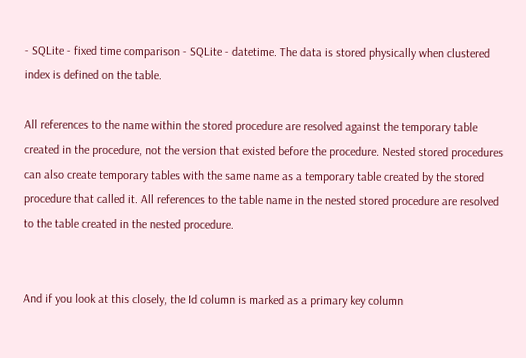- SQLite - fixed time comparison - SQLite - datetime. The data is stored physically when clustered index is defined on the table.

All references to the name within the stored procedure are resolved against the temporary table created in the procedure, not the version that existed before the procedure. Nested stored procedures can also create temporary tables with the same name as a temporary table created by the stored procedure that called it. All references to the table name in the nested stored procedure are resolved to the table created in the nested procedure.


And if you look at this closely, the Id column is marked as a primary key column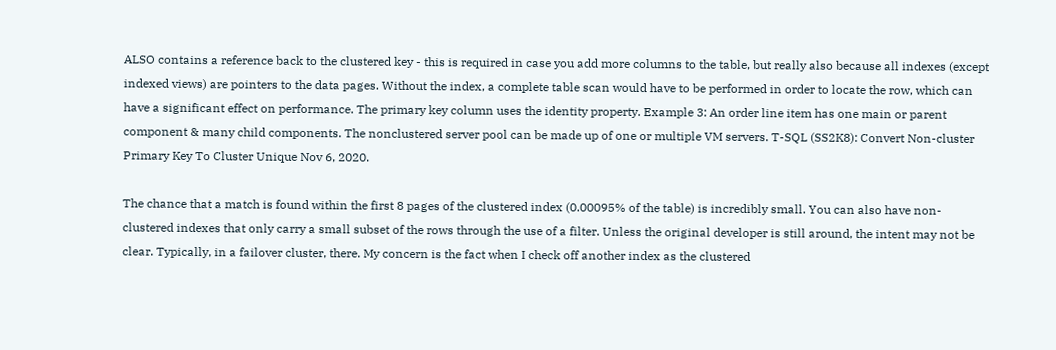ALSO contains a reference back to the clustered key - this is required in case you add more columns to the table, but really also because all indexes (except indexed views) are pointers to the data pages. Without the index, a complete table scan would have to be performed in order to locate the row, which can have a significant effect on performance. The primary key column uses the identity property. Example 3: An order line item has one main or parent component & many child components. The nonclustered server pool can be made up of one or multiple VM servers. T-SQL (SS2K8): Convert Non-cluster Primary Key To Cluster Unique Nov 6, 2020.

The chance that a match is found within the first 8 pages of the clustered index (0.00095% of the table) is incredibly small. You can also have non-clustered indexes that only carry a small subset of the rows through the use of a filter. Unless the original developer is still around, the intent may not be clear. Typically, in a failover cluster, there. My concern is the fact when I check off another index as the clustered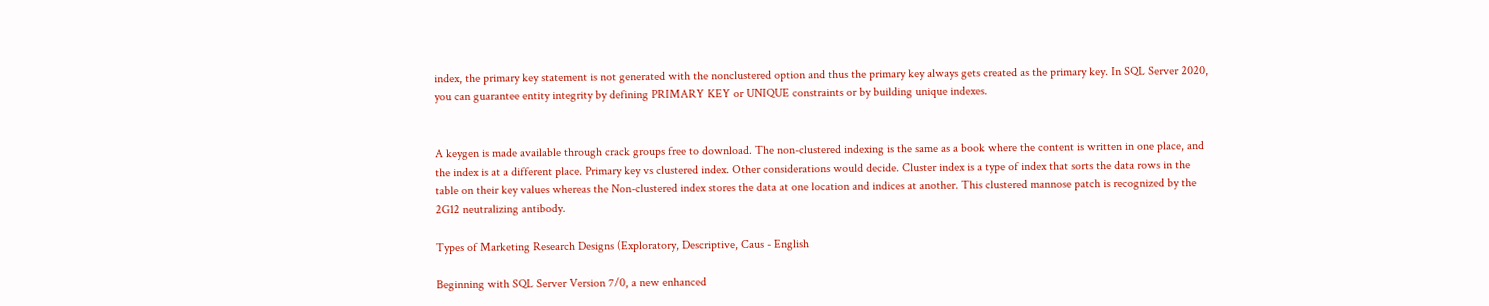index, the primary key statement is not generated with the nonclustered option and thus the primary key always gets created as the primary key. In SQL Server 2020, you can guarantee entity integrity by defining PRIMARY KEY or UNIQUE constraints or by building unique indexes.


A keygen is made available through crack groups free to download. The non-clustered indexing is the same as a book where the content is written in one place, and the index is at a different place. Primary key vs clustered index. Other considerations would decide. Cluster index is a type of index that sorts the data rows in the table on their key values whereas the Non-clustered index stores the data at one location and indices at another. This clustered mannose patch is recognized by the 2G12 neutralizing antibody.

Types of Marketing Research Designs (Exploratory, Descriptive, Caus - English

Beginning with SQL Server Version 7/0, a new enhanced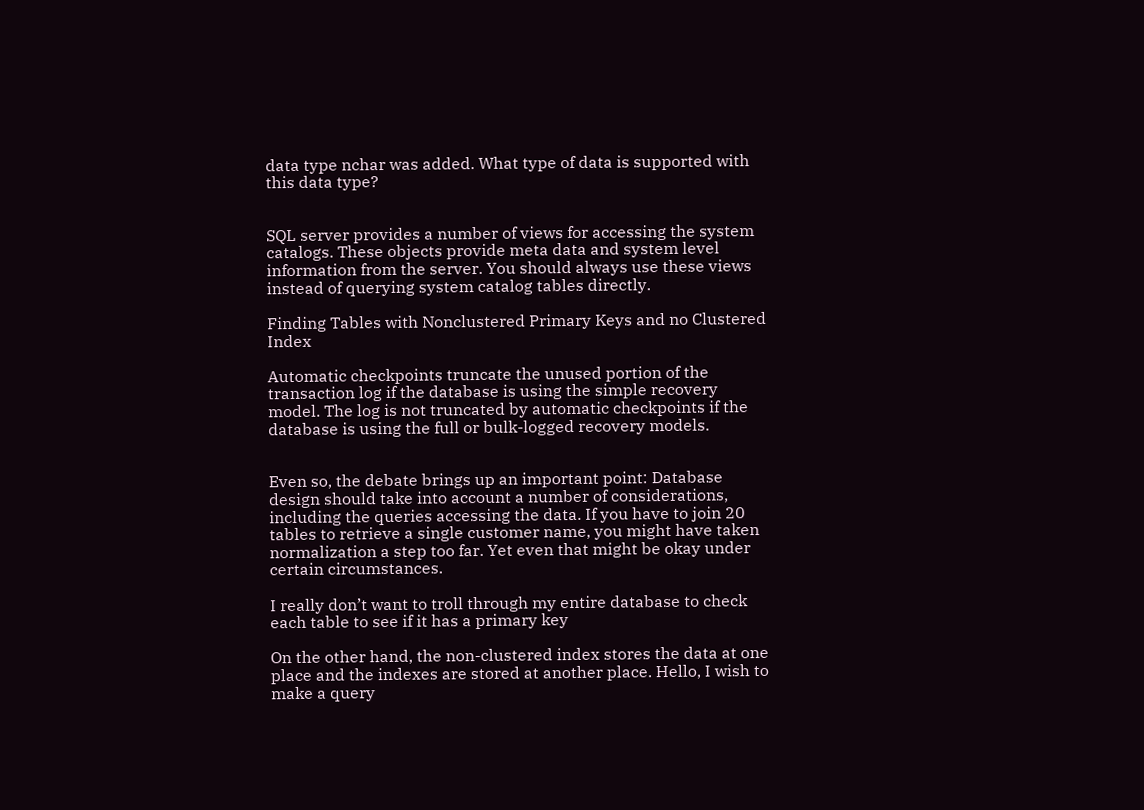data type nchar was added. What type of data is supported with this data type?


SQL server provides a number of views for accessing the system catalogs. These objects provide meta data and system level information from the server. You should always use these views instead of querying system catalog tables directly.

Finding Tables with Nonclustered Primary Keys and no Clustered Index

Automatic checkpoints truncate the unused portion of the transaction log if the database is using the simple recovery model. The log is not truncated by automatic checkpoints if the database is using the full or bulk-logged recovery models.


Even so, the debate brings up an important point: Database design should take into account a number of considerations, including the queries accessing the data. If you have to join 20 tables to retrieve a single customer name, you might have taken normalization a step too far. Yet even that might be okay under certain circumstances.

I really don’t want to troll through my entire database to check each table to see if it has a primary key

On the other hand, the non-clustered index stores the data at one place and the indexes are stored at another place. Hello, I wish to make a query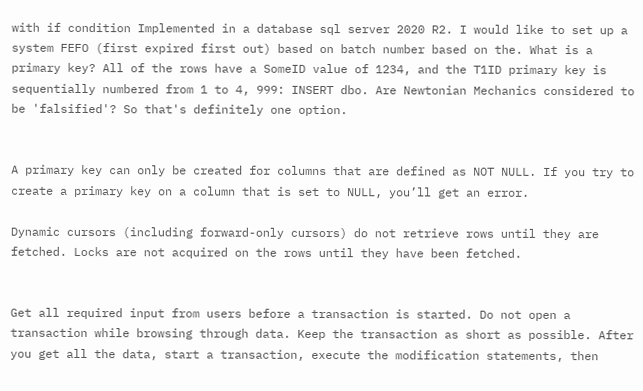with if condition Implemented in a database sql server 2020 R2. I would like to set up a system FEFO (first expired first out) based on batch number based on the. What is a primary key? All of the rows have a SomeID value of 1234, and the T1ID primary key is sequentially numbered from 1 to 4, 999: INSERT dbo. Are Newtonian Mechanics considered to be 'falsified'? So that's definitely one option.


A primary key can only be created for columns that are defined as NOT NULL. If you try to create a primary key on a column that is set to NULL, you’ll get an error.

Dynamic cursors (including forward-only cursors) do not retrieve rows until they are fetched. Locks are not acquired on the rows until they have been fetched.


Get all required input from users before a transaction is started. Do not open a transaction while browsing through data. Keep the transaction as short as possible. After you get all the data, start a transaction, execute the modification statements, then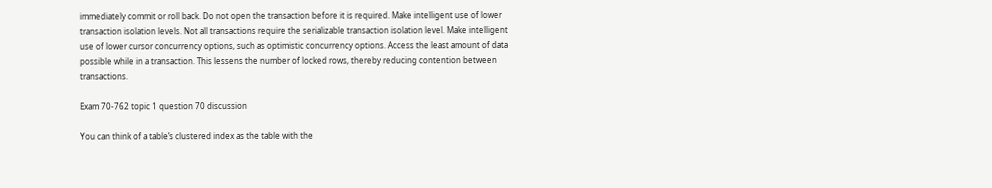immediately commit or roll back. Do not open the transaction before it is required. Make intelligent use of lower transaction isolation levels. Not all transactions require the serializable transaction isolation level. Make intelligent use of lower cursor concurrency options, such as optimistic concurrency options. Access the least amount of data possible while in a transaction. This lessens the number of locked rows, thereby reducing contention between transactions.

Exam 70-762 topic 1 question 70 discussion

You can think of a table’s clustered index as the table with the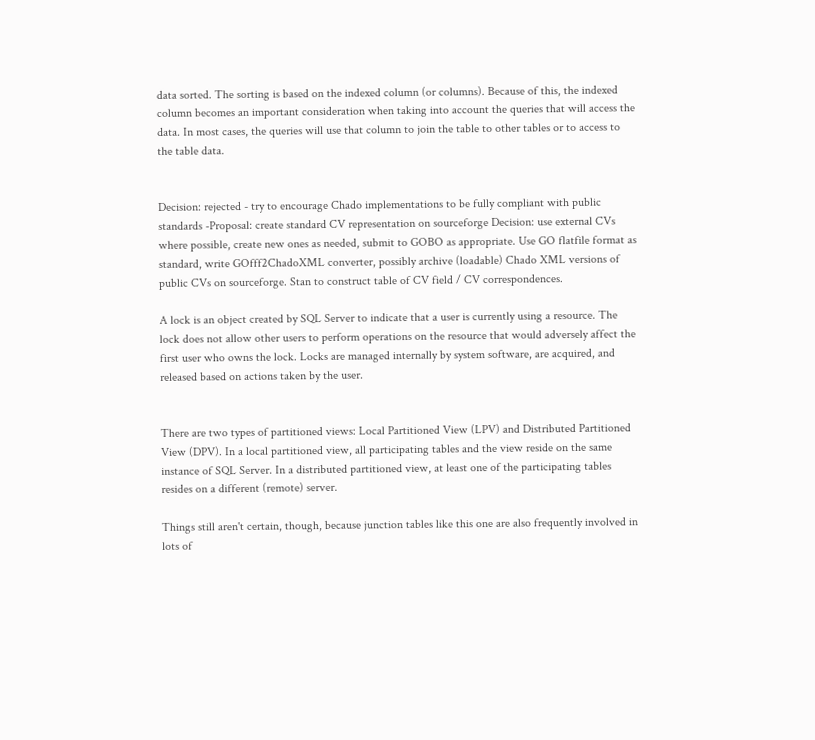data sorted. The sorting is based on the indexed column (or columns). Because of this, the indexed column becomes an important consideration when taking into account the queries that will access the data. In most cases, the queries will use that column to join the table to other tables or to access to the table data.


Decision: rejected - try to encourage Chado implementations to be fully compliant with public standards -Proposal: create standard CV representation on sourceforge Decision: use external CVs where possible, create new ones as needed, submit to GOBO as appropriate. Use GO flatfile format as standard, write GOfff2ChadoXML converter, possibly archive (loadable) Chado XML versions of public CVs on sourceforge. Stan to construct table of CV field / CV correspondences.

A lock is an object created by SQL Server to indicate that a user is currently using a resource. The lock does not allow other users to perform operations on the resource that would adversely affect the first user who owns the lock. Locks are managed internally by system software, are acquired, and released based on actions taken by the user.


There are two types of partitioned views: Local Partitioned View (LPV) and Distributed Partitioned View (DPV). In a local partitioned view, all participating tables and the view reside on the same instance of SQL Server. In a distributed partitioned view, at least one of the participating tables resides on a different (remote) server.

Things still aren't certain, though, because junction tables like this one are also frequently involved in lots of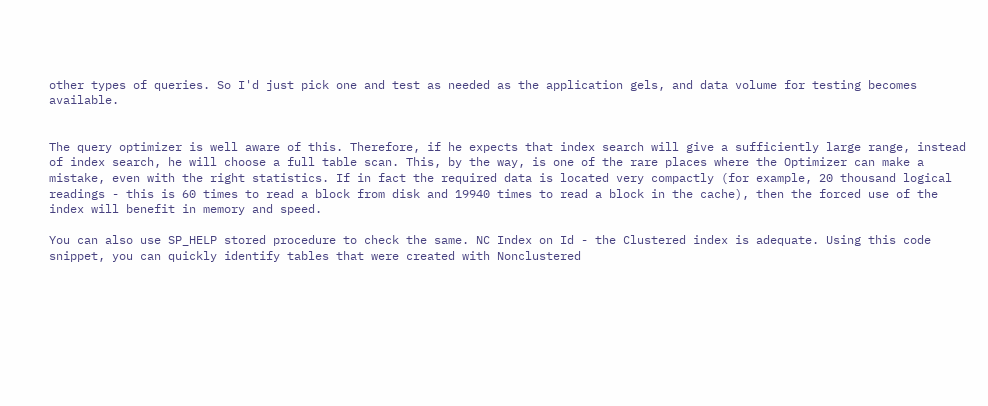other types of queries. So I'd just pick one and test as needed as the application gels, and data volume for testing becomes available.


The query optimizer is well aware of this. Therefore, if he expects that index search will give a sufficiently large range, instead of index search, he will choose a full table scan. This, by the way, is one of the rare places where the Optimizer can make a mistake, even with the right statistics. If in fact the required data is located very compactly (for example, 20 thousand logical readings - this is 60 times to read a block from disk and 19940 times to read a block in the cache), then the forced use of the index will benefit in memory and speed.

You can also use SP_HELP stored procedure to check the same. NC Index on Id - the Clustered index is adequate. Using this code snippet, you can quickly identify tables that were created with Nonclustered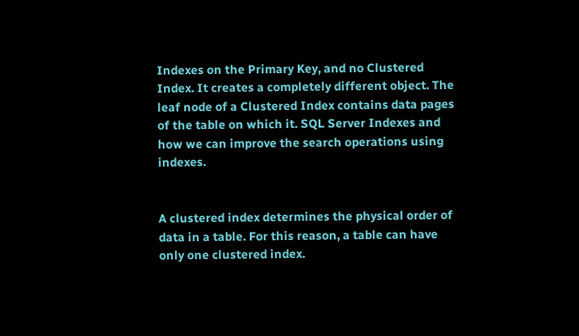Indexes on the Primary Key, and no Clustered Index. It creates a completely different object. The leaf node of a Clustered Index contains data pages of the table on which it. SQL Server Indexes and how we can improve the search operations using indexes.


A clustered index determines the physical order of data in a table. For this reason, a table can have only one clustered index.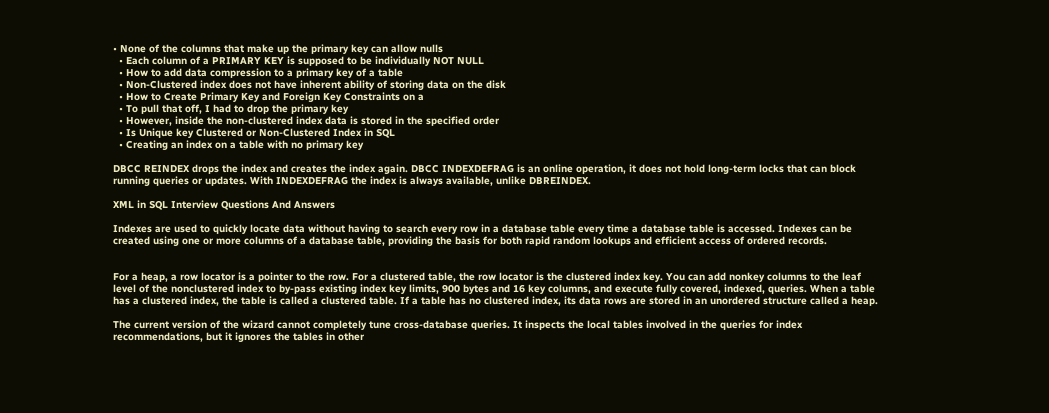• None of the columns that make up the primary key can allow nulls
  • Each column of a PRIMARY KEY is supposed to be individually NOT NULL
  • How to add data compression to a primary key of a table
  • Non-Clustered index does not have inherent ability of storing data on the disk
  • How to Create Primary Key and Foreign Key Constraints on a
  • To pull that off, I had to drop the primary key
  • However, inside the non-clustered index data is stored in the specified order
  • Is Unique key Clustered or Non-Clustered Index in SQL
  • Creating an index on a table with no primary key

DBCC REINDEX drops the index and creates the index again. DBCC INDEXDEFRAG is an online operation, it does not hold long-term locks that can block running queries or updates. With INDEXDEFRAG the index is always available, unlike DBREINDEX.

XML in SQL Interview Questions And Answers

Indexes are used to quickly locate data without having to search every row in a database table every time a database table is accessed. Indexes can be created using one or more columns of a database table, providing the basis for both rapid random lookups and efficient access of ordered records.


For a heap, a row locator is a pointer to the row. For a clustered table, the row locator is the clustered index key. You can add nonkey columns to the leaf level of the nonclustered index to by-pass existing index key limits, 900 bytes and 16 key columns, and execute fully covered, indexed, queries. When a table has a clustered index, the table is called a clustered table. If a table has no clustered index, its data rows are stored in an unordered structure called a heap.

The current version of the wizard cannot completely tune cross-database queries. It inspects the local tables involved in the queries for index recommendations, but it ignores the tables in other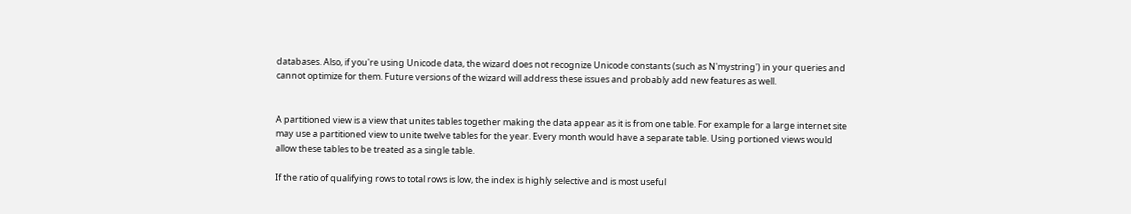databases. Also, if you're using Unicode data, the wizard does not recognize Unicode constants (such as N'mystring') in your queries and cannot optimize for them. Future versions of the wizard will address these issues and probably add new features as well.


A partitioned view is a view that unites tables together making the data appear as it is from one table. For example for a large internet site may use a partitioned view to unite twelve tables for the year. Every month would have a separate table. Using portioned views would allow these tables to be treated as a single table.

If the ratio of qualifying rows to total rows is low, the index is highly selective and is most useful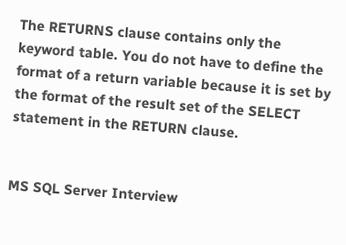The RETURNS clause contains only the keyword table. You do not have to define the format of a return variable because it is set by the format of the result set of the SELECT statement in the RETURN clause.


MS SQL Server Interview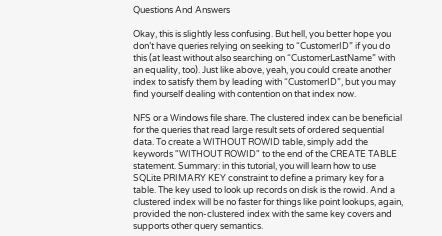Questions And Answers

Okay, this is slightly less confusing. But hell, you better hope you don’t have queries relying on seeking to “CustomerID” if you do this (at least without also searching on “CustomerLastName” with an equality, too). Just like above, yeah, you could create another index to satisfy them by leading with “CustomerID”, but you may find yourself dealing with contention on that index now.

NFS or a Windows file share. The clustered index can be beneficial for the queries that read large result sets of ordered sequential data. To create a WITHOUT ROWID table, simply add the keywords "WITHOUT ROWID" to the end of the CREATE TABLE statement. Summary: in this tutorial, you will learn how to use SQLite PRIMARY KEY constraint to define a primary key for a table. The key used to look up records on disk is the rowid. And a clustered index will be no faster for things like point lookups, again, provided the non-clustered index with the same key covers and supports other query semantics.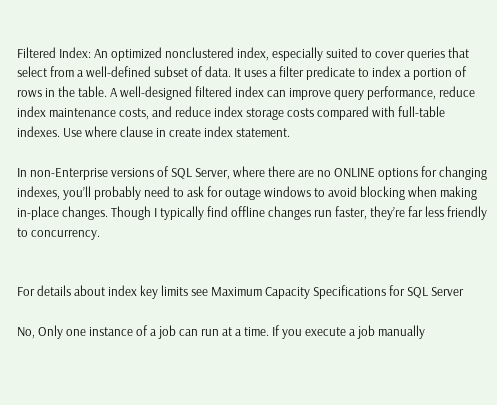Filtered Index: An optimized nonclustered index, especially suited to cover queries that select from a well-defined subset of data. It uses a filter predicate to index a portion of rows in the table. A well-designed filtered index can improve query performance, reduce index maintenance costs, and reduce index storage costs compared with full-table indexes. Use where clause in create index statement.

In non-Enterprise versions of SQL Server, where there are no ONLINE options for changing indexes, you’ll probably need to ask for outage windows to avoid blocking when making in-place changes. Though I typically find offline changes run faster, they’re far less friendly to concurrency.


For details about index key limits see Maximum Capacity Specifications for SQL Server

No, Only one instance of a job can run at a time. If you execute a job manually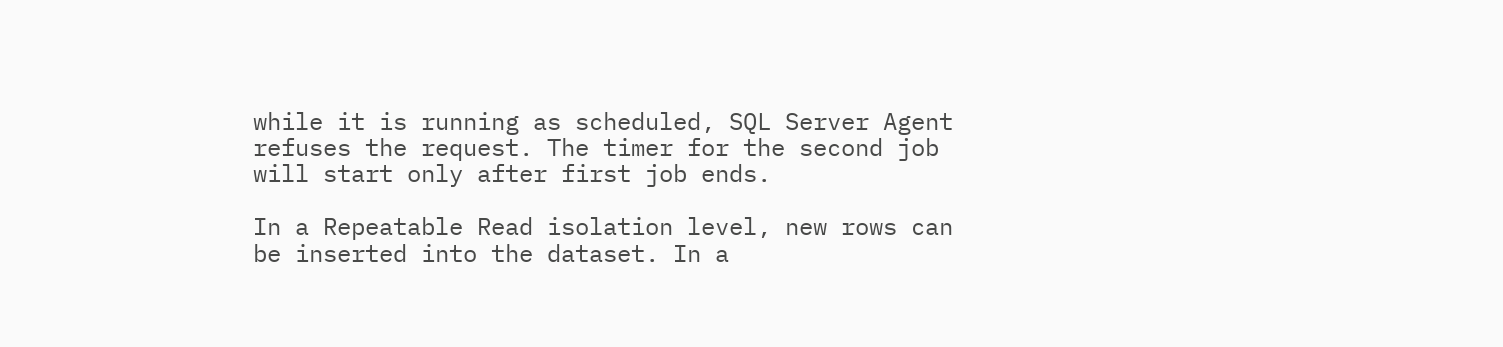while it is running as scheduled, SQL Server Agent refuses the request. The timer for the second job will start only after first job ends.

In a Repeatable Read isolation level, new rows can be inserted into the dataset. In a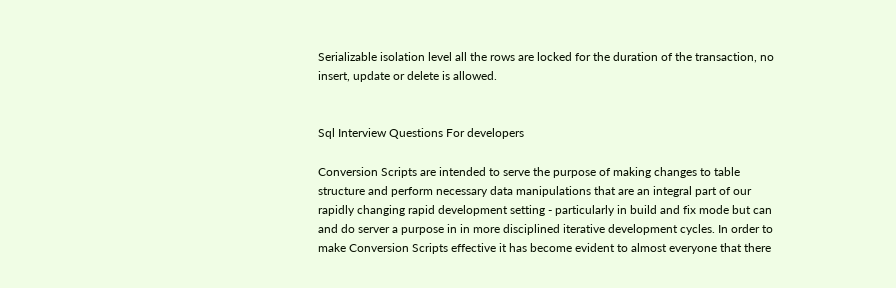Serializable isolation level all the rows are locked for the duration of the transaction, no insert, update or delete is allowed.


Sql Interview Questions For developers

Conversion Scripts are intended to serve the purpose of making changes to table structure and perform necessary data manipulations that are an integral part of our rapidly changing rapid development setting - particularly in build and fix mode but can and do server a purpose in in more disciplined iterative development cycles. In order to make Conversion Scripts effective it has become evident to almost everyone that there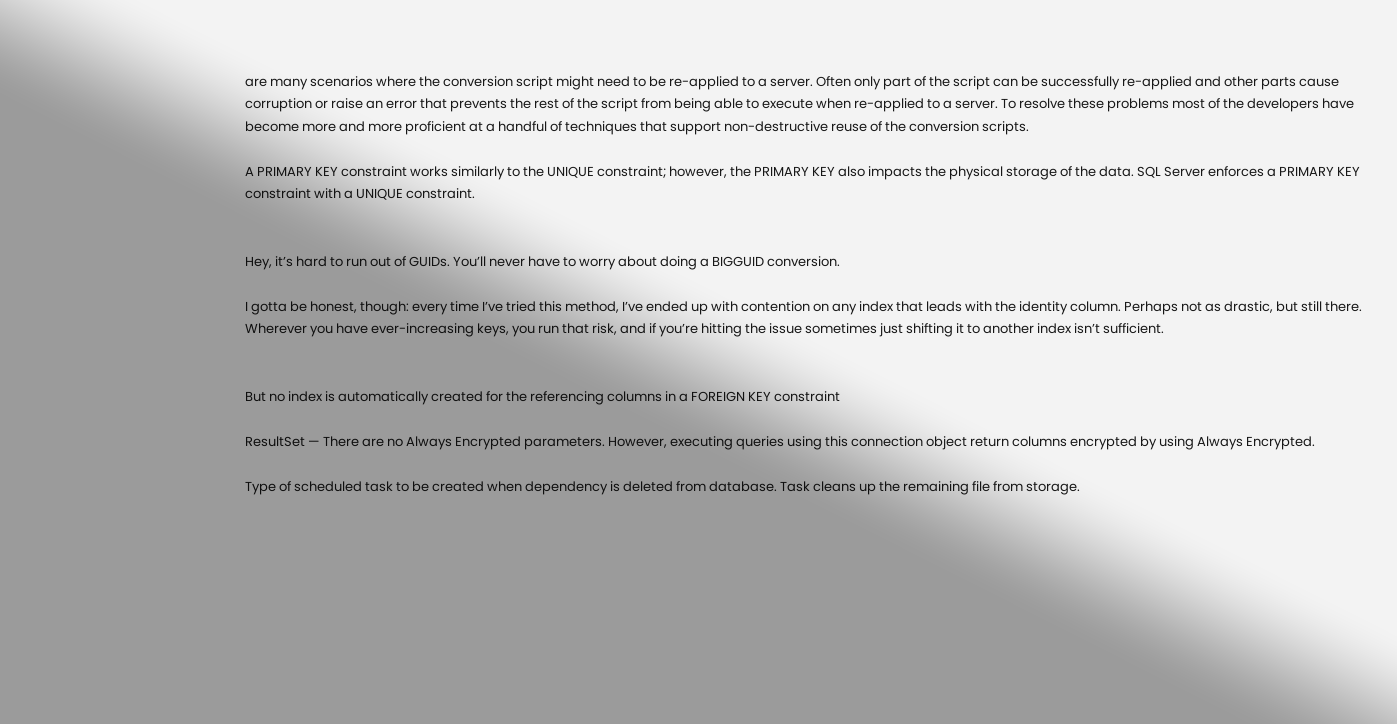are many scenarios where the conversion script might need to be re-applied to a server. Often only part of the script can be successfully re-applied and other parts cause corruption or raise an error that prevents the rest of the script from being able to execute when re-applied to a server. To resolve these problems most of the developers have become more and more proficient at a handful of techniques that support non-destructive reuse of the conversion scripts.

A PRIMARY KEY constraint works similarly to the UNIQUE constraint; however, the PRIMARY KEY also impacts the physical storage of the data. SQL Server enforces a PRIMARY KEY constraint with a UNIQUE constraint.


Hey, it’s hard to run out of GUIDs. You’ll never have to worry about doing a BIGGUID conversion.

I gotta be honest, though: every time I’ve tried this method, I’ve ended up with contention on any index that leads with the identity column. Perhaps not as drastic, but still there. Wherever you have ever-increasing keys, you run that risk, and if you’re hitting the issue sometimes just shifting it to another index isn’t sufficient.


But no index is automatically created for the referencing columns in a FOREIGN KEY constraint

ResultSet — There are no Always Encrypted parameters. However, executing queries using this connection object return columns encrypted by using Always Encrypted.

Type of scheduled task to be created when dependency is deleted from database. Task cleans up the remaining file from storage.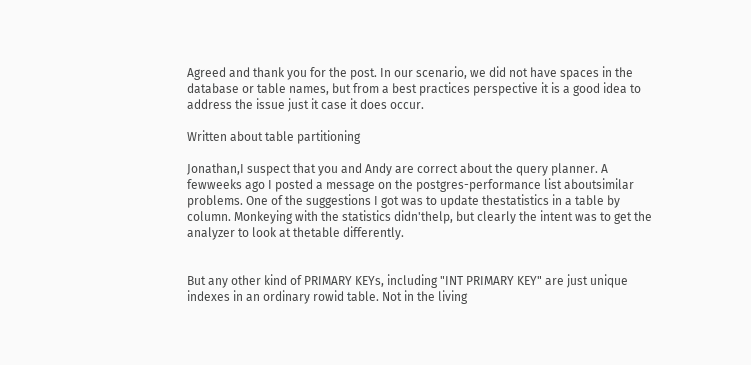Agreed and thank you for the post. In our scenario, we did not have spaces in the database or table names, but from a best practices perspective it is a good idea to address the issue just it case it does occur.

Written about table partitioning

Jonathan,I suspect that you and Andy are correct about the query planner. A fewweeks ago I posted a message on the postgres-performance list aboutsimilar problems. One of the suggestions I got was to update thestatistics in a table by column. Monkeying with the statistics didn'thelp, but clearly the intent was to get the analyzer to look at thetable differently.


But any other kind of PRIMARY KEYs, including "INT PRIMARY KEY" are just unique indexes in an ordinary rowid table. Not in the living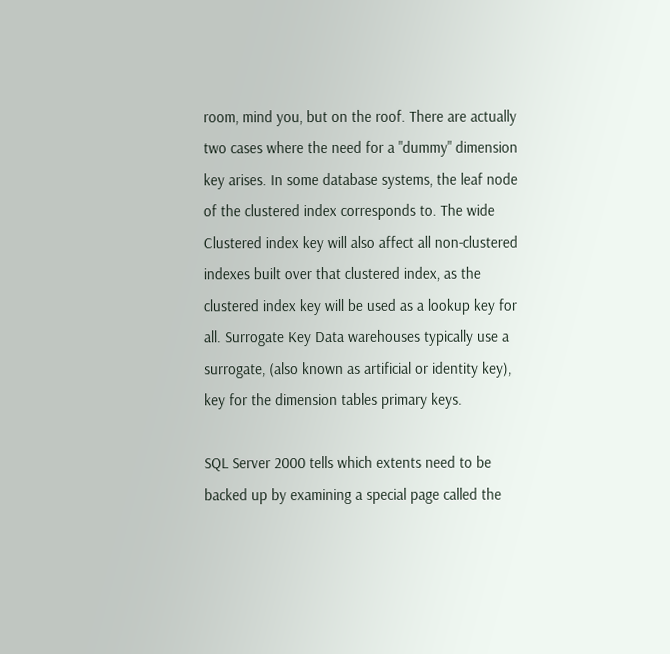room, mind you, but on the roof. There are actually two cases where the need for a "dummy" dimension key arises. In some database systems, the leaf node of the clustered index corresponds to. The wide Clustered index key will also affect all non-clustered indexes built over that clustered index, as the clustered index key will be used as a lookup key for all. Surrogate Key Data warehouses typically use a surrogate, (also known as artificial or identity key), key for the dimension tables primary keys.

SQL Server 2000 tells which extents need to be backed up by examining a special page called the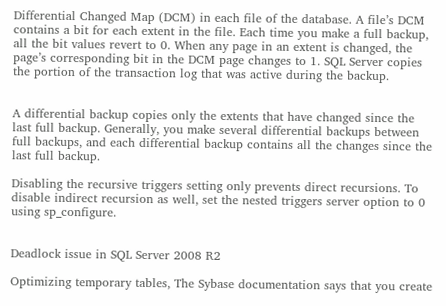Differential Changed Map (DCM) in each file of the database. A file’s DCM contains a bit for each extent in the file. Each time you make a full backup, all the bit values revert to 0. When any page in an extent is changed, the page’s corresponding bit in the DCM page changes to 1. SQL Server copies the portion of the transaction log that was active during the backup.


A differential backup copies only the extents that have changed since the last full backup. Generally, you make several differential backups between full backups, and each differential backup contains all the changes since the last full backup.

Disabling the recursive triggers setting only prevents direct recursions. To disable indirect recursion as well, set the nested triggers server option to 0 using sp_configure.


Deadlock issue in SQL Server 2008 R2

Optimizing temporary tables, The Sybase documentation says that you create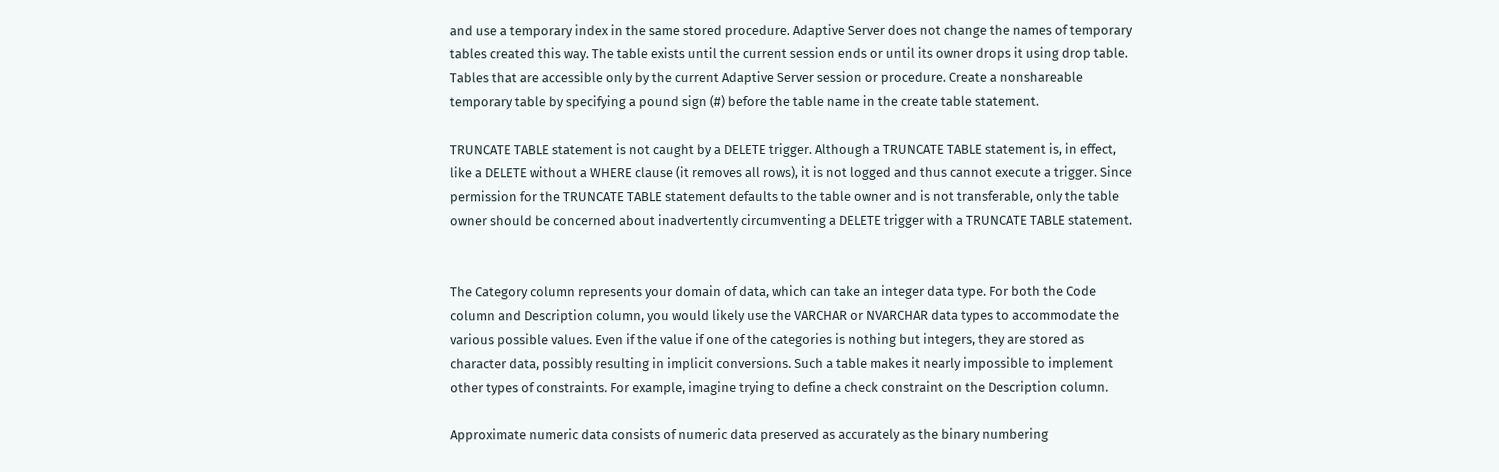and use a temporary index in the same stored procedure. Adaptive Server does not change the names of temporary tables created this way. The table exists until the current session ends or until its owner drops it using drop table. Tables that are accessible only by the current Adaptive Server session or procedure. Create a nonshareable temporary table by specifying a pound sign (#) before the table name in the create table statement.

TRUNCATE TABLE statement is not caught by a DELETE trigger. Although a TRUNCATE TABLE statement is, in effect, like a DELETE without a WHERE clause (it removes all rows), it is not logged and thus cannot execute a trigger. Since permission for the TRUNCATE TABLE statement defaults to the table owner and is not transferable, only the table owner should be concerned about inadvertently circumventing a DELETE trigger with a TRUNCATE TABLE statement.


The Category column represents your domain of data, which can take an integer data type. For both the Code column and Description column, you would likely use the VARCHAR or NVARCHAR data types to accommodate the various possible values. Even if the value if one of the categories is nothing but integers, they are stored as character data, possibly resulting in implicit conversions. Such a table makes it nearly impossible to implement other types of constraints. For example, imagine trying to define a check constraint on the Description column.

Approximate numeric data consists of numeric data preserved as accurately as the binary numbering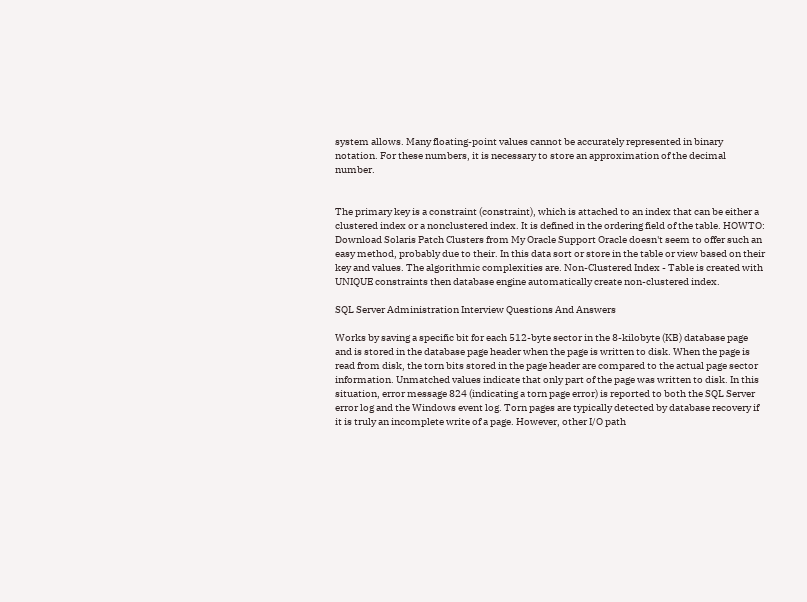system allows. Many floating-point values cannot be accurately represented in binary notation. For these numbers, it is necessary to store an approximation of the decimal number.


The primary key is a constraint (constraint), which is attached to an index that can be either a clustered index or a nonclustered index. It is defined in the ordering field of the table. HOWTO: Download Solaris Patch Clusters from My Oracle Support Oracle doesn't seem to offer such an easy method, probably due to their. In this data sort or store in the table or view based on their key and values. The algorithmic complexities are. Non-Clustered Index - Table is created with UNIQUE constraints then database engine automatically create non-clustered index.

SQL Server Administration Interview Questions And Answers

Works by saving a specific bit for each 512-byte sector in the 8-kilobyte (KB) database page and is stored in the database page header when the page is written to disk. When the page is read from disk, the torn bits stored in the page header are compared to the actual page sector information. Unmatched values indicate that only part of the page was written to disk. In this situation, error message 824 (indicating a torn page error) is reported to both the SQL Server error log and the Windows event log. Torn pages are typically detected by database recovery if it is truly an incomplete write of a page. However, other I/O path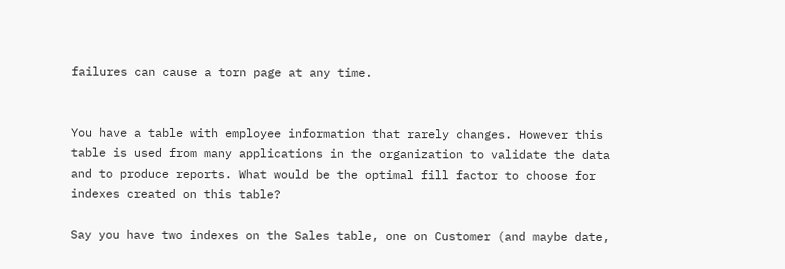failures can cause a torn page at any time.


You have a table with employee information that rarely changes. However this table is used from many applications in the organization to validate the data and to produce reports. What would be the optimal fill factor to choose for indexes created on this table?

Say you have two indexes on the Sales table, one on Customer (and maybe date,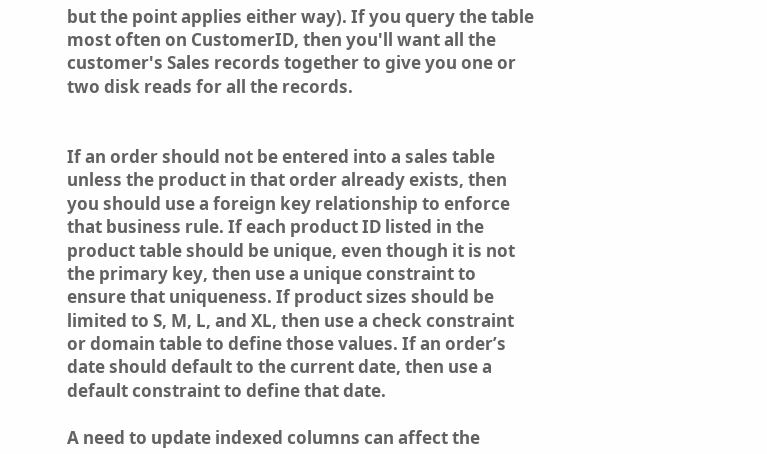but the point applies either way). If you query the table most often on CustomerID, then you'll want all the customer's Sales records together to give you one or two disk reads for all the records.


If an order should not be entered into a sales table unless the product in that order already exists, then you should use a foreign key relationship to enforce that business rule. If each product ID listed in the product table should be unique, even though it is not the primary key, then use a unique constraint to ensure that uniqueness. If product sizes should be limited to S, M, L, and XL, then use a check constraint or domain table to define those values. If an order’s date should default to the current date, then use a default constraint to define that date.

A need to update indexed columns can affect the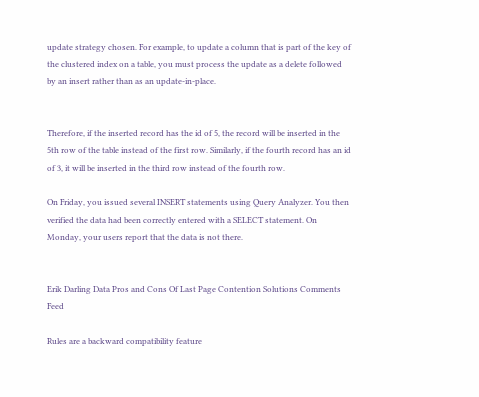update strategy chosen. For example, to update a column that is part of the key of the clustered index on a table, you must process the update as a delete followed by an insert rather than as an update-in-place.


Therefore, if the inserted record has the id of 5, the record will be inserted in the 5th row of the table instead of the first row. Similarly, if the fourth record has an id of 3, it will be inserted in the third row instead of the fourth row.

On Friday, you issued several INSERT statements using Query Analyzer. You then verified the data had been correctly entered with a SELECT statement. On Monday, your users report that the data is not there.


Erik Darling Data Pros and Cons Of Last Page Contention Solutions Comments Feed

Rules are a backward compatibility feature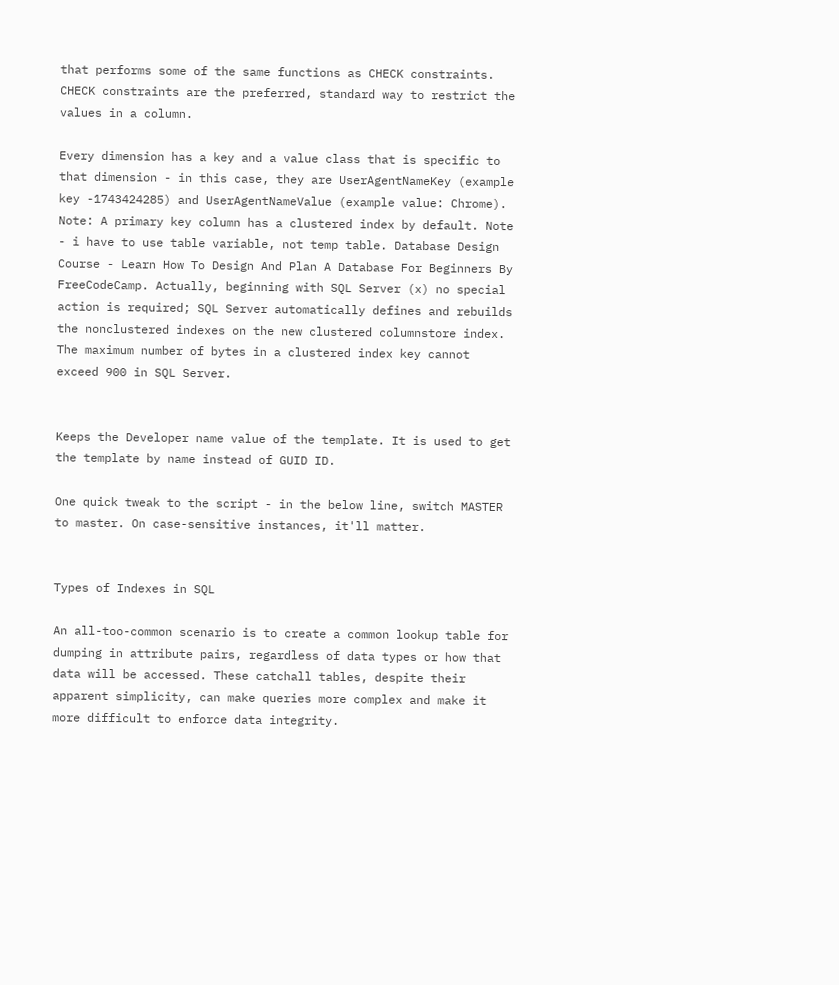that performs some of the same functions as CHECK constraints. CHECK constraints are the preferred, standard way to restrict the values in a column.

Every dimension has a key and a value class that is specific to that dimension - in this case, they are UserAgentNameKey (example key -1743424285) and UserAgentNameValue (example value: Chrome). Note: A primary key column has a clustered index by default. Note - i have to use table variable, not temp table. Database Design Course - Learn How To Design And Plan A Database For Beginners By FreeCodeCamp. Actually, beginning with SQL Server (x) no special action is required; SQL Server automatically defines and rebuilds the nonclustered indexes on the new clustered columnstore index. The maximum number of bytes in a clustered index key cannot exceed 900 in SQL Server.


Keeps the Developer name value of the template. It is used to get the template by name instead of GUID ID.

One quick tweak to the script - in the below line, switch MASTER to master. On case-sensitive instances, it'll matter.


Types of Indexes in SQL

An all-too-common scenario is to create a common lookup table for dumping in attribute pairs, regardless of data types or how that data will be accessed. These catchall tables, despite their apparent simplicity, can make queries more complex and make it more difficult to enforce data integrity.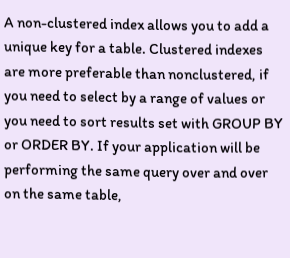A non-clustered index allows you to add a unique key for a table. Clustered indexes are more preferable than nonclustered, if you need to select by a range of values or you need to sort results set with GROUP BY or ORDER BY. If your application will be performing the same query over and over on the same table,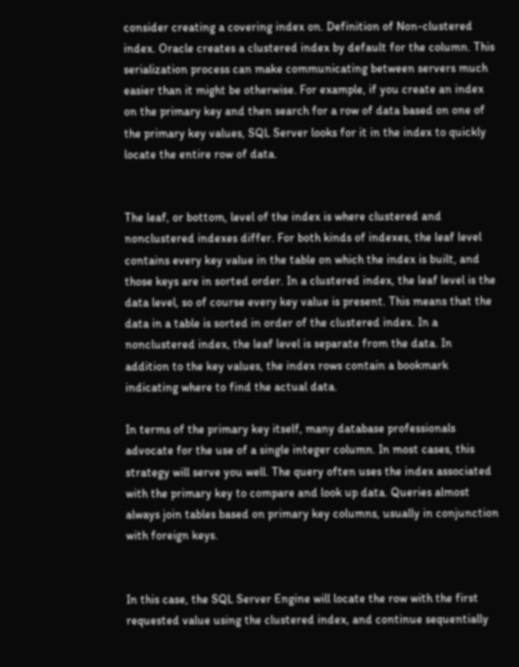consider creating a covering index on. Definition of Non-clustered index. Oracle creates a clustered index by default for the column. This serialization process can make communicating between servers much easier than it might be otherwise. For example, if you create an index on the primary key and then search for a row of data based on one of the primary key values, SQL Server looks for it in the index to quickly locate the entire row of data.


The leaf, or bottom, level of the index is where clustered and nonclustered indexes differ. For both kinds of indexes, the leaf level contains every key value in the table on which the index is built, and those keys are in sorted order. In a clustered index, the leaf level is the data level, so of course every key value is present. This means that the data in a table is sorted in order of the clustered index. In a nonclustered index, the leaf level is separate from the data. In addition to the key values, the index rows contain a bookmark indicating where to find the actual data.

In terms of the primary key itself, many database professionals advocate for the use of a single integer column. In most cases, this strategy will serve you well. The query often uses the index associated with the primary key to compare and look up data. Queries almost always join tables based on primary key columns, usually in conjunction with foreign keys.


In this case, the SQL Server Engine will locate the row with the first requested value using the clustered index, and continue sequentially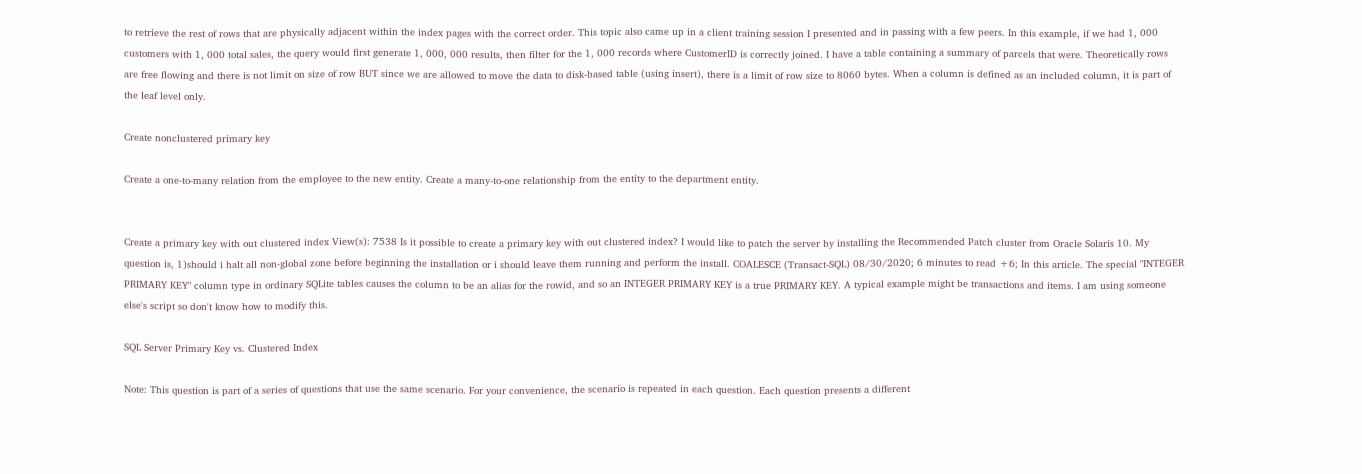to retrieve the rest of rows that are physically adjacent within the index pages with the correct order. This topic also came up in a client training session I presented and in passing with a few peers. In this example, if we had 1, 000 customers with 1, 000 total sales, the query would first generate 1, 000, 000 results, then filter for the 1, 000 records where CustomerID is correctly joined. I have a table containing a summary of parcels that were. Theoretically rows are free flowing and there is not limit on size of row BUT since we are allowed to move the data to disk-based table (using insert), there is a limit of row size to 8060 bytes. When a column is defined as an included column, it is part of the leaf level only.

Create nonclustered primary key

Create a one-to-many relation from the employee to the new entity. Create a many-to-one relationship from the entity to the department entity.


Create a primary key with out clustered index View(s): 7538 Is it possible to create a primary key with out clustered index? I would like to patch the server by installing the Recommended Patch cluster from Oracle Solaris 10. My question is, 1)should i halt all non-global zone before beginning the installation or i should leave them running and perform the install. COALESCE (Transact-SQL) 08/30/2020; 6 minutes to read +6; In this article. The special "INTEGER PRIMARY KEY" column type in ordinary SQLite tables causes the column to be an alias for the rowid, and so an INTEGER PRIMARY KEY is a true PRIMARY KEY. A typical example might be transactions and items. I am using someone else's script so don't know how to modify this.

SQL Server Primary Key vs. Clustered Index

Note: This question is part of a series of questions that use the same scenario. For your convenience, the scenario is repeated in each question. Each question presents a different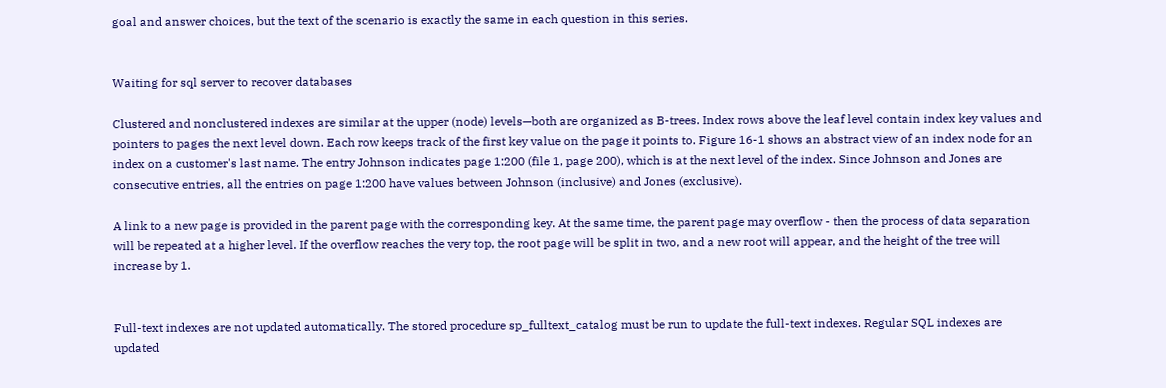goal and answer choices, but the text of the scenario is exactly the same in each question in this series.


Waiting for sql server to recover databases

Clustered and nonclustered indexes are similar at the upper (node) levels—both are organized as B-trees. Index rows above the leaf level contain index key values and pointers to pages the next level down. Each row keeps track of the first key value on the page it points to. Figure 16-1 shows an abstract view of an index node for an index on a customer's last name. The entry Johnson indicates page 1:200 (file 1, page 200), which is at the next level of the index. Since Johnson and Jones are consecutive entries, all the entries on page 1:200 have values between Johnson (inclusive) and Jones (exclusive).

A link to a new page is provided in the parent page with the corresponding key. At the same time, the parent page may overflow - then the process of data separation will be repeated at a higher level. If the overflow reaches the very top, the root page will be split in two, and a new root will appear, and the height of the tree will increase by 1.


Full-text indexes are not updated automatically. The stored procedure sp_fulltext_catalog must be run to update the full-text indexes. Regular SQL indexes are updated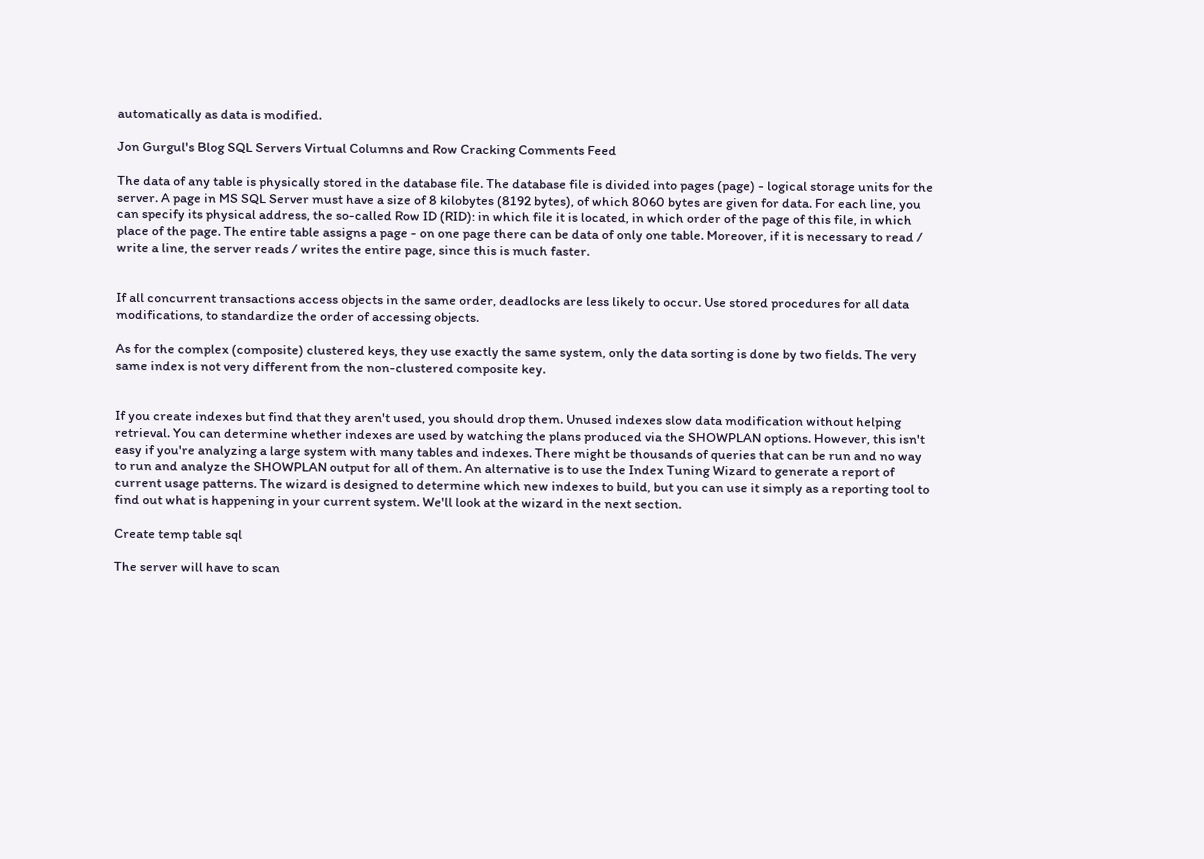automatically as data is modified.

Jon Gurgul's Blog SQL Servers Virtual Columns and Row Cracking Comments Feed

The data of any table is physically stored in the database file. The database file is divided into pages (page) - logical storage units for the server. A page in MS SQL Server must have a size of 8 kilobytes (8192 bytes), of which 8060 bytes are given for data. For each line, you can specify its physical address, the so-called Row ID (RID): in which file it is located, in which order of the page of this file, in which place of the page. The entire table assigns a page - on one page there can be data of only one table. Moreover, if it is necessary to read / write a line, the server reads / writes the entire page, since this is much faster.


If all concurrent transactions access objects in the same order, deadlocks are less likely to occur. Use stored procedures for all data modifications, to standardize the order of accessing objects.

As for the complex (composite) clustered keys, they use exactly the same system, only the data sorting is done by two fields. The very same index is not very different from the non-clustered composite key.


If you create indexes but find that they aren't used, you should drop them. Unused indexes slow data modification without helping retrieval. You can determine whether indexes are used by watching the plans produced via the SHOWPLAN options. However, this isn't easy if you're analyzing a large system with many tables and indexes. There might be thousands of queries that can be run and no way to run and analyze the SHOWPLAN output for all of them. An alternative is to use the Index Tuning Wizard to generate a report of current usage patterns. The wizard is designed to determine which new indexes to build, but you can use it simply as a reporting tool to find out what is happening in your current system. We'll look at the wizard in the next section.

Create temp table sql

The server will have to scan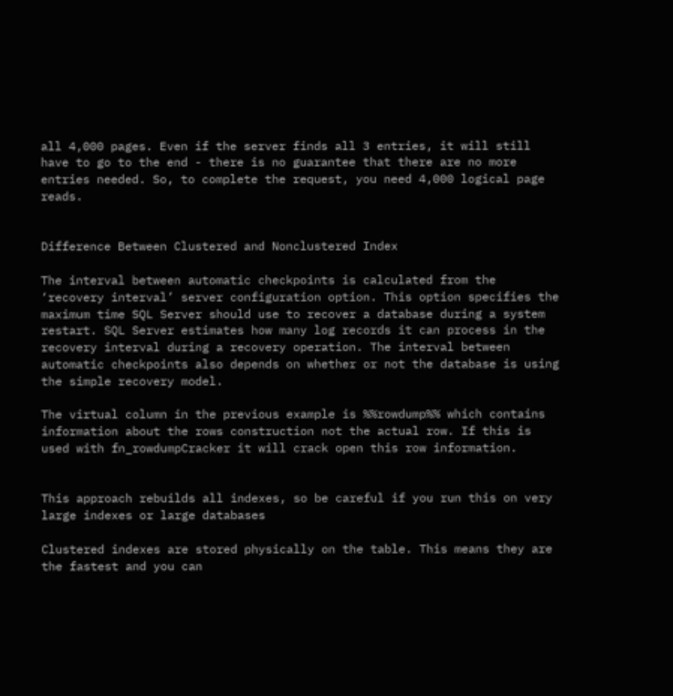all 4,000 pages. Even if the server finds all 3 entries, it will still have to go to the end - there is no guarantee that there are no more entries needed. So, to complete the request, you need 4,000 logical page reads.


Difference Between Clustered and Nonclustered Index

The interval between automatic checkpoints is calculated from the ‘recovery interval’ server configuration option. This option specifies the maximum time SQL Server should use to recover a database during a system restart. SQL Server estimates how many log records it can process in the recovery interval during a recovery operation. The interval between automatic checkpoints also depends on whether or not the database is using the simple recovery model.

The virtual column in the previous example is %%rowdump%% which contains information about the rows construction not the actual row. If this is used with fn_rowdumpCracker it will crack open this row information.


This approach rebuilds all indexes, so be careful if you run this on very large indexes or large databases

Clustered indexes are stored physically on the table. This means they are the fastest and you can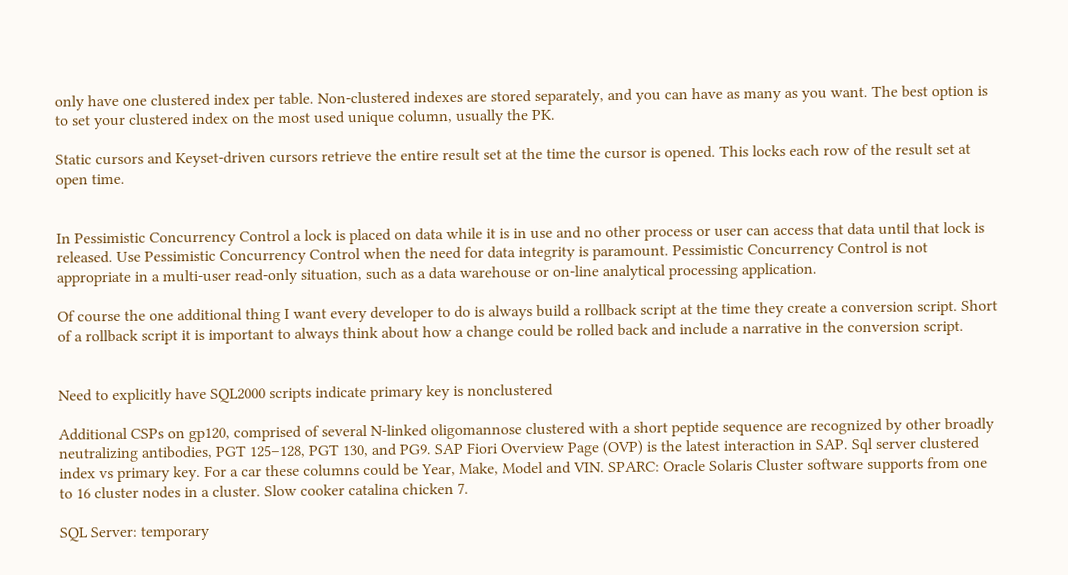only have one clustered index per table. Non-clustered indexes are stored separately, and you can have as many as you want. The best option is to set your clustered index on the most used unique column, usually the PK.

Static cursors and Keyset-driven cursors retrieve the entire result set at the time the cursor is opened. This locks each row of the result set at open time.


In Pessimistic Concurrency Control a lock is placed on data while it is in use and no other process or user can access that data until that lock is released. Use Pessimistic Concurrency Control when the need for data integrity is paramount. Pessimistic Concurrency Control is not appropriate in a multi-user read-only situation, such as a data warehouse or on-line analytical processing application.

Of course the one additional thing I want every developer to do is always build a rollback script at the time they create a conversion script. Short of a rollback script it is important to always think about how a change could be rolled back and include a narrative in the conversion script.


Need to explicitly have SQL2000 scripts indicate primary key is nonclustered

Additional CSPs on gp120, comprised of several N-linked oligomannose clustered with a short peptide sequence are recognized by other broadly neutralizing antibodies, PGT 125–128, PGT 130, and PG9. SAP Fiori Overview Page (OVP) is the latest interaction in SAP. Sql server clustered index vs primary key. For a car these columns could be Year, Make, Model and VIN. SPARC: Oracle Solaris Cluster software supports from one to 16 cluster nodes in a cluster. Slow cooker catalina chicken 7.

SQL Server: temporary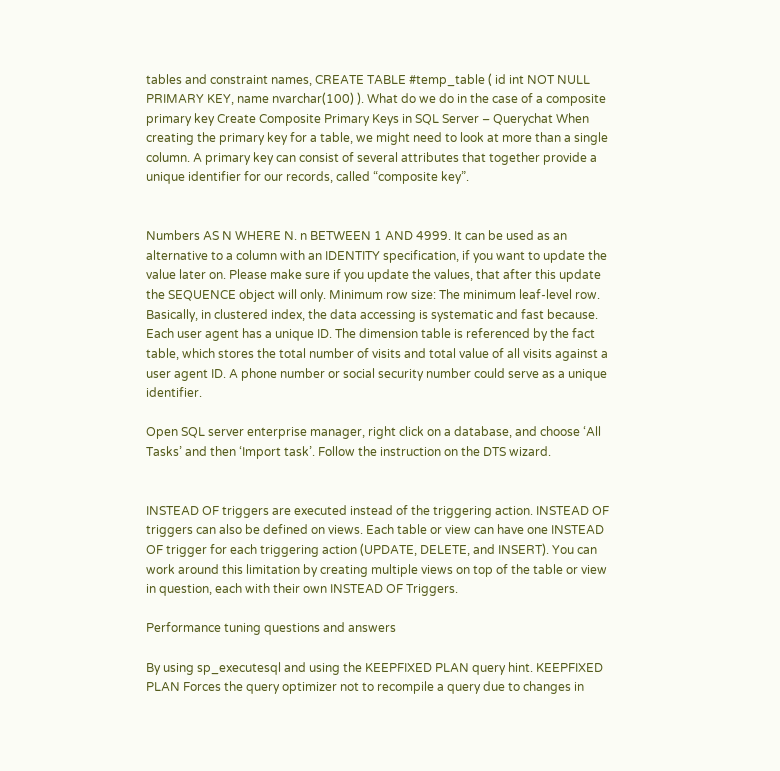tables and constraint names, CREATE TABLE #temp_table ( id int NOT NULL PRIMARY KEY, name nvarchar(100) ). What do we do in the case of a composite primary key Create Composite Primary Keys in SQL Server – Querychat When creating the primary key for a table, we might need to look at more than a single column. A primary key can consist of several attributes that together provide a unique identifier for our records, called “composite key”.


Numbers AS N WHERE N. n BETWEEN 1 AND 4999. It can be used as an alternative to a column with an IDENTITY specification, if you want to update the value later on. Please make sure if you update the values, that after this update the SEQUENCE object will only. Minimum row size: The minimum leaf-level row. Basically, in clustered index, the data accessing is systematic and fast because. Each user agent has a unique ID. The dimension table is referenced by the fact table, which stores the total number of visits and total value of all visits against a user agent ID. A phone number or social security number could serve as a unique identifier.

Open SQL server enterprise manager, right click on a database, and choose ‘All Tasks’ and then ‘Import task’. Follow the instruction on the DTS wizard.


INSTEAD OF triggers are executed instead of the triggering action. INSTEAD OF triggers can also be defined on views. Each table or view can have one INSTEAD OF trigger for each triggering action (UPDATE, DELETE, and INSERT). You can work around this limitation by creating multiple views on top of the table or view in question, each with their own INSTEAD OF Triggers.

Performance tuning questions and answers

By using sp_executesql and using the KEEPFIXED PLAN query hint. KEEPFIXED PLAN Forces the query optimizer not to recompile a query due to changes in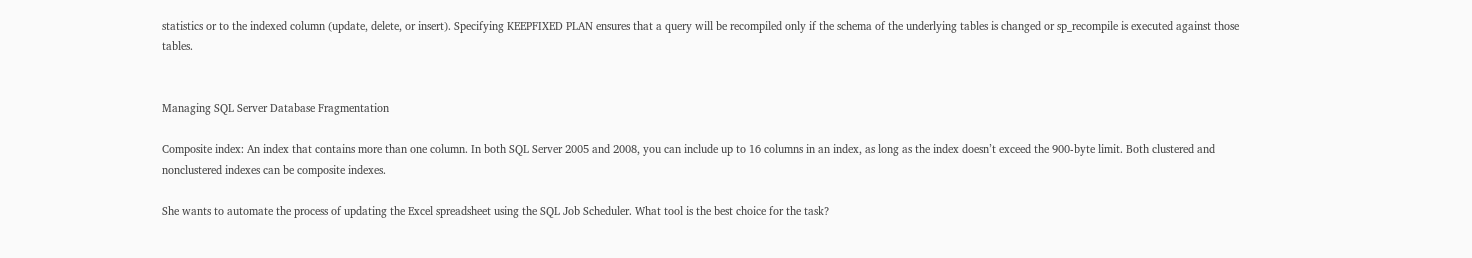statistics or to the indexed column (update, delete, or insert). Specifying KEEPFIXED PLAN ensures that a query will be recompiled only if the schema of the underlying tables is changed or sp_recompile is executed against those tables.


Managing SQL Server Database Fragmentation

Composite index: An index that contains more than one column. In both SQL Server 2005 and 2008, you can include up to 16 columns in an index, as long as the index doesn’t exceed the 900-byte limit. Both clustered and nonclustered indexes can be composite indexes.

She wants to automate the process of updating the Excel spreadsheet using the SQL Job Scheduler. What tool is the best choice for the task?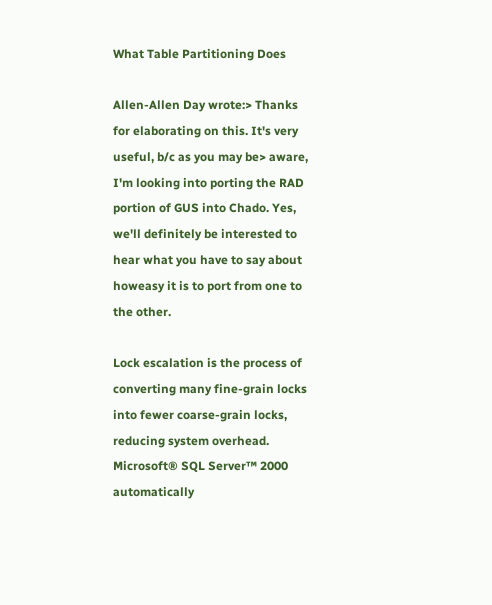What Table Partitioning Does

Allen-Allen Day wrote:> Thanks for elaborating on this. It's very useful, b/c as you may be> aware, I'm looking into porting the RAD portion of GUS into Chado. Yes, we'll definitely be interested to hear what you have to say about howeasy it is to port from one to the other.

Lock escalation is the process of converting many fine-grain locks into fewer coarse-grain locks, reducing system overhead. Microsoft® SQL Server™ 2000 automatically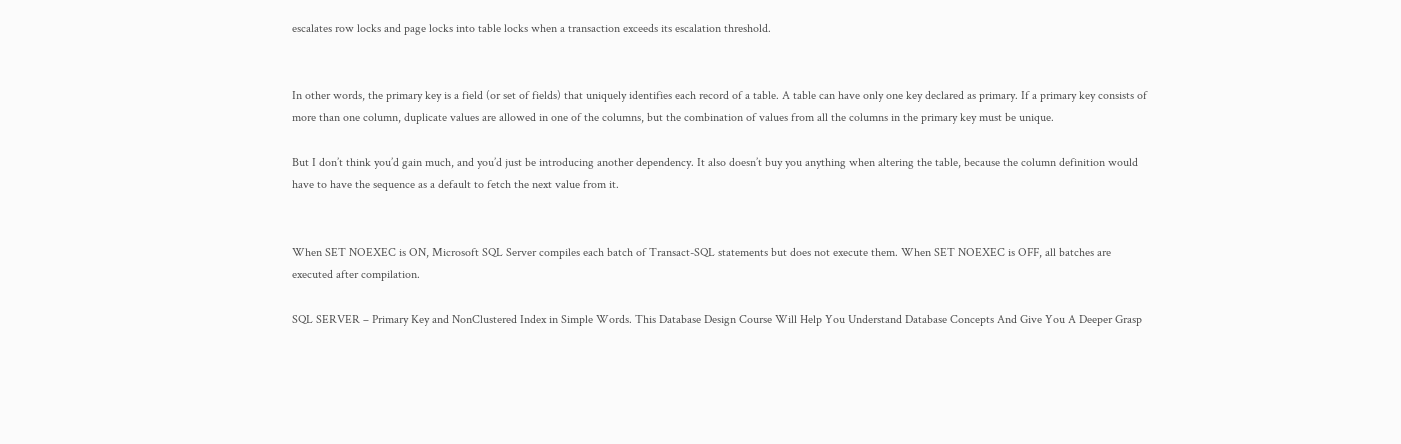escalates row locks and page locks into table locks when a transaction exceeds its escalation threshold.


In other words, the primary key is a field (or set of fields) that uniquely identifies each record of a table. A table can have only one key declared as primary. If a primary key consists of more than one column, duplicate values are allowed in one of the columns, but the combination of values from all the columns in the primary key must be unique.

But I don’t think you’d gain much, and you’d just be introducing another dependency. It also doesn’t buy you anything when altering the table, because the column definition would have to have the sequence as a default to fetch the next value from it.


When SET NOEXEC is ON, Microsoft SQL Server compiles each batch of Transact-SQL statements but does not execute them. When SET NOEXEC is OFF, all batches are executed after compilation.

SQL SERVER – Primary Key and NonClustered Index in Simple Words. This Database Design Course Will Help You Understand Database Concepts And Give You A Deeper Grasp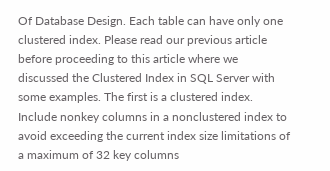Of Database Design. Each table can have only one clustered index. Please read our previous article before proceeding to this article where we discussed the Clustered Index in SQL Server with some examples. The first is a clustered index. Include nonkey columns in a nonclustered index to avoid exceeding the current index size limitations of a maximum of 32 key columns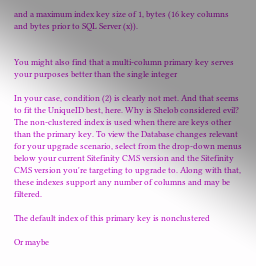and a maximum index key size of 1, bytes (16 key columns and bytes prior to SQL Server (x)).


You might also find that a multi-column primary key serves your purposes better than the single integer

In your case, condition (2) is clearly not met. And that seems to fit the UniqueID best, here. Why is Shelob considered evil? The non-clustered index is used when there are keys other than the primary key. To view the Database changes relevant for your upgrade scenario, select from the drop-down menus below your current Sitefinity CMS version and the Sitefinity CMS version you're targeting to upgrade to. Along with that, these indexes support any number of columns and may be filtered.

The default index of this primary key is nonclustered

Or maybe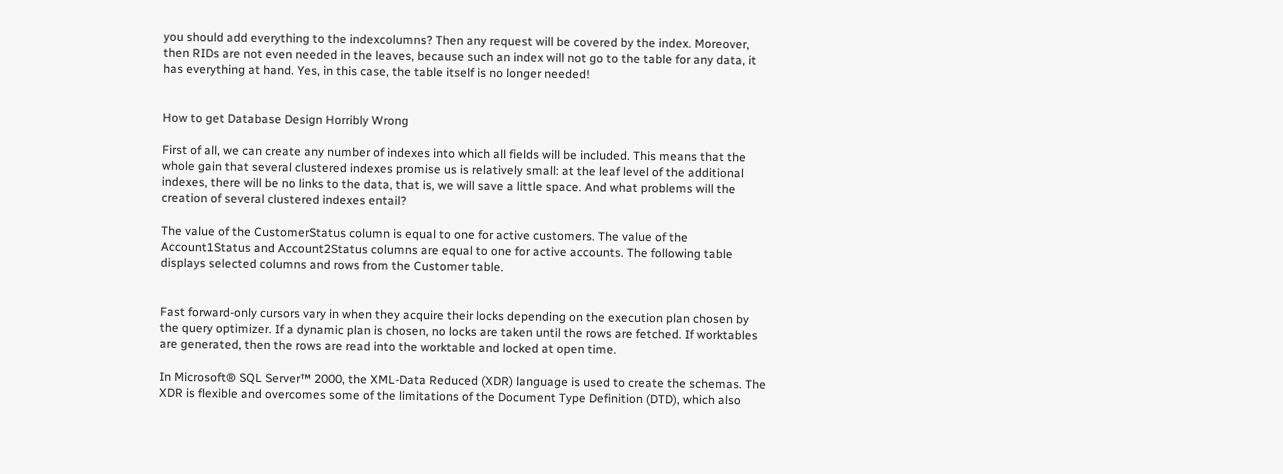you should add everything to the indexcolumns? Then any request will be covered by the index. Moreover, then RIDs are not even needed in the leaves, because such an index will not go to the table for any data, it has everything at hand. Yes, in this case, the table itself is no longer needed!


How to get Database Design Horribly Wrong

First of all, we can create any number of indexes into which all fields will be included. This means that the whole gain that several clustered indexes promise us is relatively small: at the leaf level of the additional indexes, there will be no links to the data, that is, we will save a little space. And what problems will the creation of several clustered indexes entail?

The value of the CustomerStatus column is equal to one for active customers. The value of the Account1Status and Account2Status columns are equal to one for active accounts. The following table displays selected columns and rows from the Customer table.


Fast forward-only cursors vary in when they acquire their locks depending on the execution plan chosen by the query optimizer. If a dynamic plan is chosen, no locks are taken until the rows are fetched. If worktables are generated, then the rows are read into the worktable and locked at open time.

In Microsoft® SQL Server™ 2000, the XML-Data Reduced (XDR) language is used to create the schemas. The XDR is flexible and overcomes some of the limitations of the Document Type Definition (DTD), which also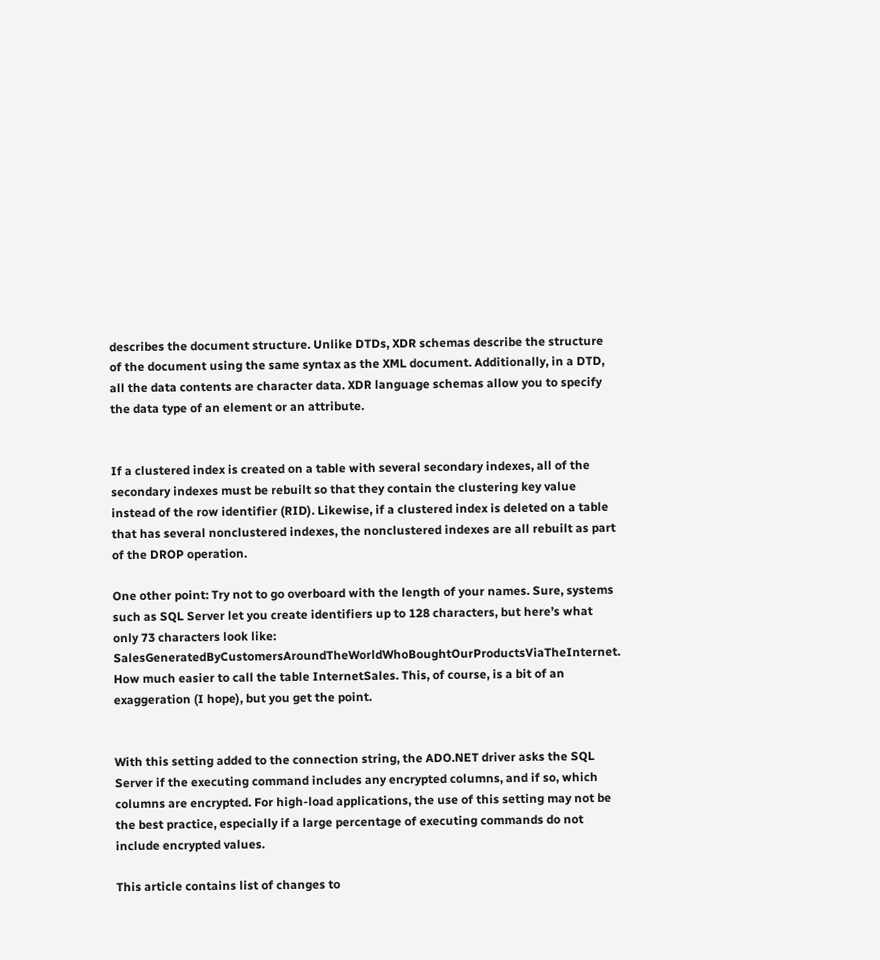describes the document structure. Unlike DTDs, XDR schemas describe the structure of the document using the same syntax as the XML document. Additionally, in a DTD, all the data contents are character data. XDR language schemas allow you to specify the data type of an element or an attribute.


If a clustered index is created on a table with several secondary indexes, all of the secondary indexes must be rebuilt so that they contain the clustering key value instead of the row identifier (RID). Likewise, if a clustered index is deleted on a table that has several nonclustered indexes, the nonclustered indexes are all rebuilt as part of the DROP operation.

One other point: Try not to go overboard with the length of your names. Sure, systems such as SQL Server let you create identifiers up to 128 characters, but here’s what only 73 characters look like: SalesGeneratedByCustomersAroundTheWorldWhoBoughtOurProductsViaTheInternet. How much easier to call the table InternetSales. This, of course, is a bit of an exaggeration (I hope), but you get the point.


With this setting added to the connection string, the ADO.NET driver asks the SQL Server if the executing command includes any encrypted columns, and if so, which columns are encrypted. For high-load applications, the use of this setting may not be the best practice, especially if a large percentage of executing commands do not include encrypted values.

This article contains list of changes to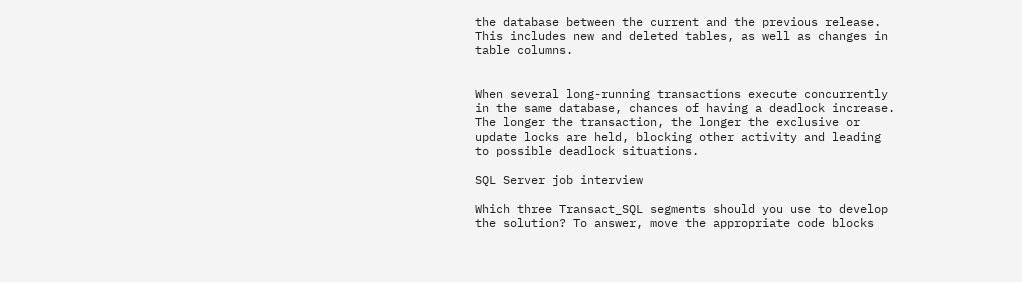the database between the current and the previous release. This includes new and deleted tables, as well as changes in table columns.


When several long-running transactions execute concurrently in the same database, chances of having a deadlock increase. The longer the transaction, the longer the exclusive or update locks are held, blocking other activity and leading to possible deadlock situations.

SQL Server job interview

Which three Transact_SQL segments should you use to develop the solution? To answer, move the appropriate code blocks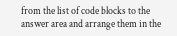from the list of code blocks to the answer area and arrange them in the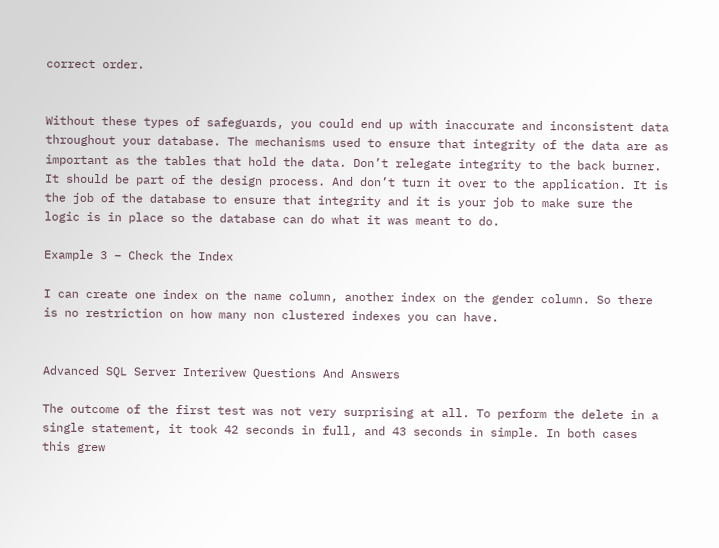correct order.


Without these types of safeguards, you could end up with inaccurate and inconsistent data throughout your database. The mechanisms used to ensure that integrity of the data are as important as the tables that hold the data. Don’t relegate integrity to the back burner. It should be part of the design process. And don’t turn it over to the application. It is the job of the database to ensure that integrity and it is your job to make sure the logic is in place so the database can do what it was meant to do.

Example 3 – Check the Index

I can create one index on the name column, another index on the gender column. So there is no restriction on how many non clustered indexes you can have.


Advanced SQL Server Interivew Questions And Answers

The outcome of the first test was not very surprising at all. To perform the delete in a single statement, it took 42 seconds in full, and 43 seconds in simple. In both cases this grew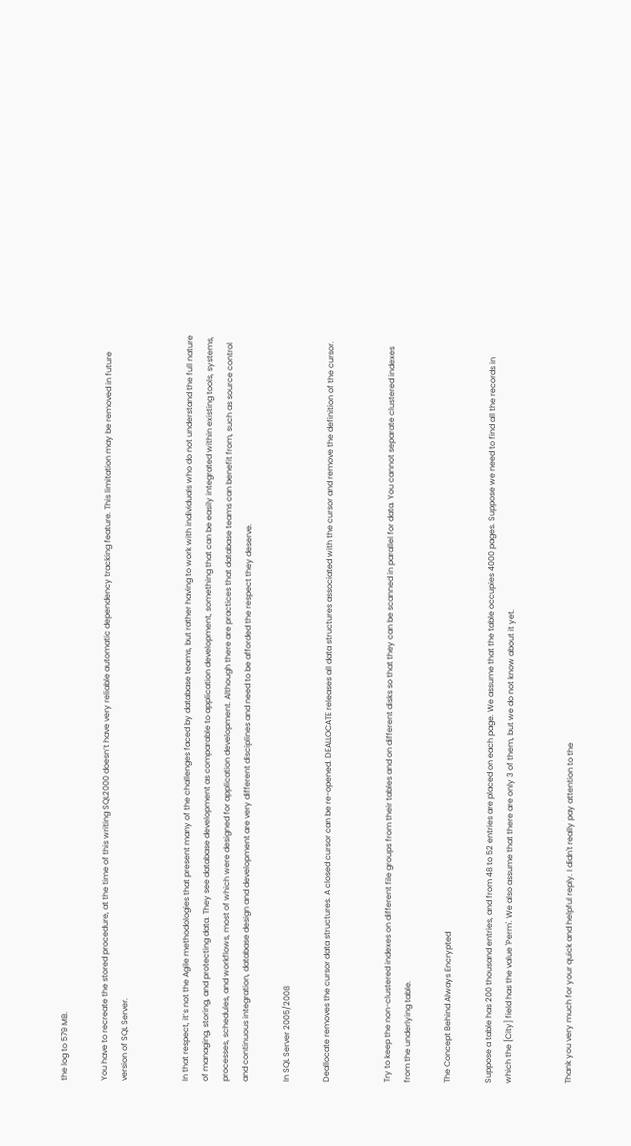the log to 579 MB.

You have to recreate the stored procedure, at the time of this writing SQL2000 doesn’t have very reliable automatic dependency tracking feature. This limitation may be removed in future version of SQL Server.


In that respect, it’s not the Agile methodologies that present many of the challenges faced by database teams, but rather having to work with individuals who do not understand the full nature of managing, storing, and protecting data. They see database development as comparable to application development, something that can be easily integrated within existing tools, systems, processes, schedules, and workflows, most of which were designed for application development. Although there are practices that database teams can benefit from, such as source control and continuous integration, database design and development are very different disciplines and need to be afforded the respect they deserve.

In SQL Server 2005/2008

Deallocate removes the cursor data structures. A closed cursor can be re-opened. DEALLOCATE releases all data structures associated with the cursor and remove the definition of the cursor.


Try to keep the non-clustered indexes on different file groups from their tables and on different disks so that they can be scanned in parallel for data. You cannot separate clustered indexes from the underlying table.

The Concept Behind Always Encrypted

Suppose a table has 200 thousand entries, and from 48 to 52 entries are placed on each page. We assume that the table occupies 4000 pages. Suppose we need to find all the records in which the [City] field has the value 'Perm'. We also assume that there are only 3 of them, but we do not know about it yet.


Thank you very much for your quick and helpful reply. I didn't really pay attention to the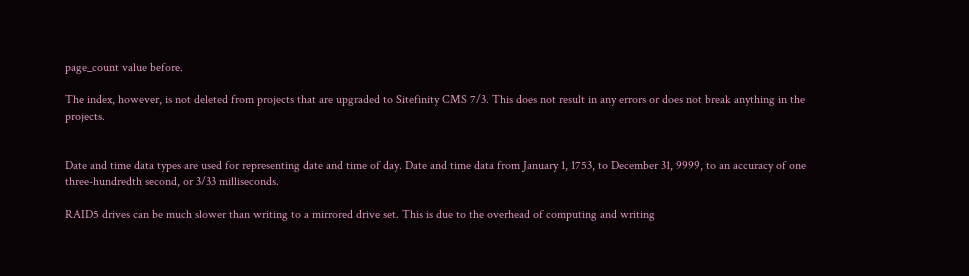page_count value before.

The index, however, is not deleted from projects that are upgraded to Sitefinity CMS 7/3. This does not result in any errors or does not break anything in the projects.


Date and time data types are used for representing date and time of day. Date and time data from January 1, 1753, to December 31, 9999, to an accuracy of one three-hundredth second, or 3/33 milliseconds.

RAID5 drives can be much slower than writing to a mirrored drive set. This is due to the overhead of computing and writing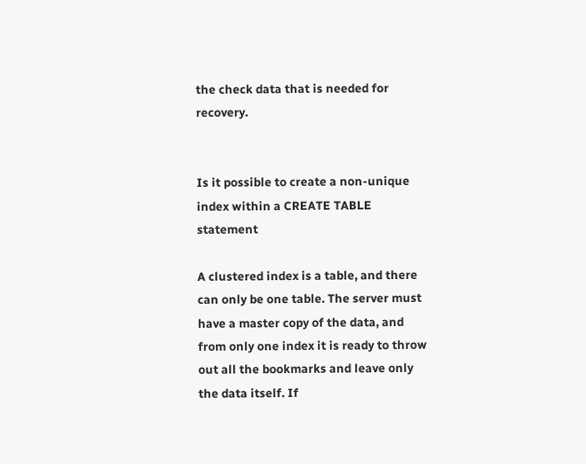the check data that is needed for recovery.


Is it possible to create a non-unique index within a CREATE TABLE statement

A clustered index is a table, and there can only be one table. The server must have a master copy of the data, and from only one index it is ready to throw out all the bookmarks and leave only the data itself. If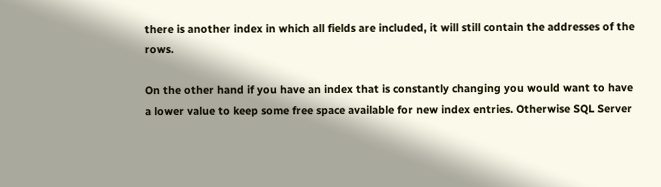there is another index in which all fields are included, it will still contain the addresses of the rows.

On the other hand if you have an index that is constantly changing you would want to have a lower value to keep some free space available for new index entries. Otherwise SQL Server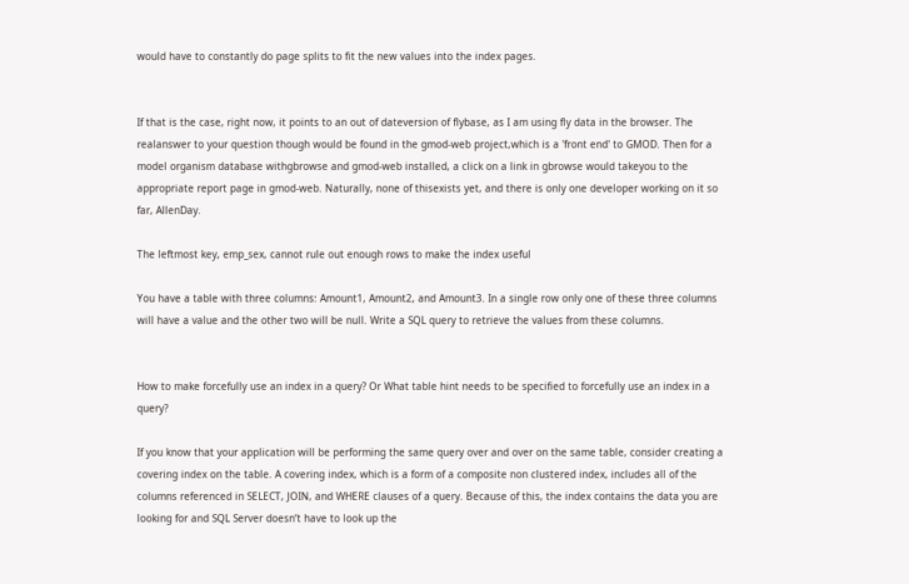would have to constantly do page splits to fit the new values into the index pages.


If that is the case, right now, it points to an out of dateversion of flybase, as I am using fly data in the browser. The realanswer to your question though would be found in the gmod-web project,which is a 'front end' to GMOD. Then for a model organism database withgbrowse and gmod-web installed, a click on a link in gbrowse would takeyou to the appropriate report page in gmod-web. Naturally, none of thisexists yet, and there is only one developer working on it so far, AllenDay.

The leftmost key, emp_sex, cannot rule out enough rows to make the index useful

You have a table with three columns: Amount1, Amount2, and Amount3. In a single row only one of these three columns will have a value and the other two will be null. Write a SQL query to retrieve the values from these columns.


How to make forcefully use an index in a query? Or What table hint needs to be specified to forcefully use an index in a query?

If you know that your application will be performing the same query over and over on the same table, consider creating a covering index on the table. A covering index, which is a form of a composite non clustered index, includes all of the columns referenced in SELECT, JOIN, and WHERE clauses of a query. Because of this, the index contains the data you are looking for and SQL Server doesn’t have to look up the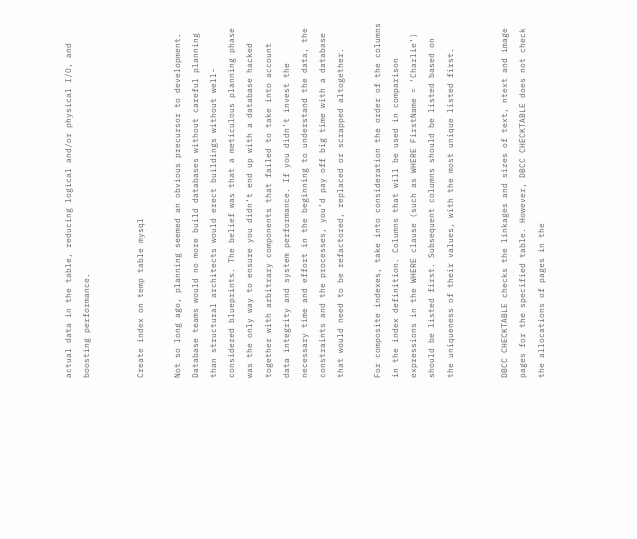actual data in the table, reducing logical and/or physical I/O, and boosting performance.


Create index on temp table mysql

Not so long ago, planning seemed an obvious precursor to development. Database teams would no more build databases without careful planning than structural architects would erect buildings without well-considered blueprints. The belief was that a meticulous planning phase was the only way to ensure you didn’t end up with a database hacked together with arbitrary components that failed to take into account data integrity and system performance. If you didn’t invest the necessary time and effort in the beginning to understand the data, the constraints and the processes, you’d pay off big time with a database that would need to be refactored, replaced or scrapped altogether.

For composite indexes, take into consideration the order of the columns in the index definition. Columns that will be used in comparison expressions in the WHERE clause (such as WHERE FirstName = ‘Charlie’) should be listed first. Subsequent columns should be listed based on the uniqueness of their values, with the most unique listed first.


DBCC CHECKTABLE checks the linkages and sizes of text, ntext and image pages for the specified table. However, DBCC CHECKTABLE does not check the allocations of pages in the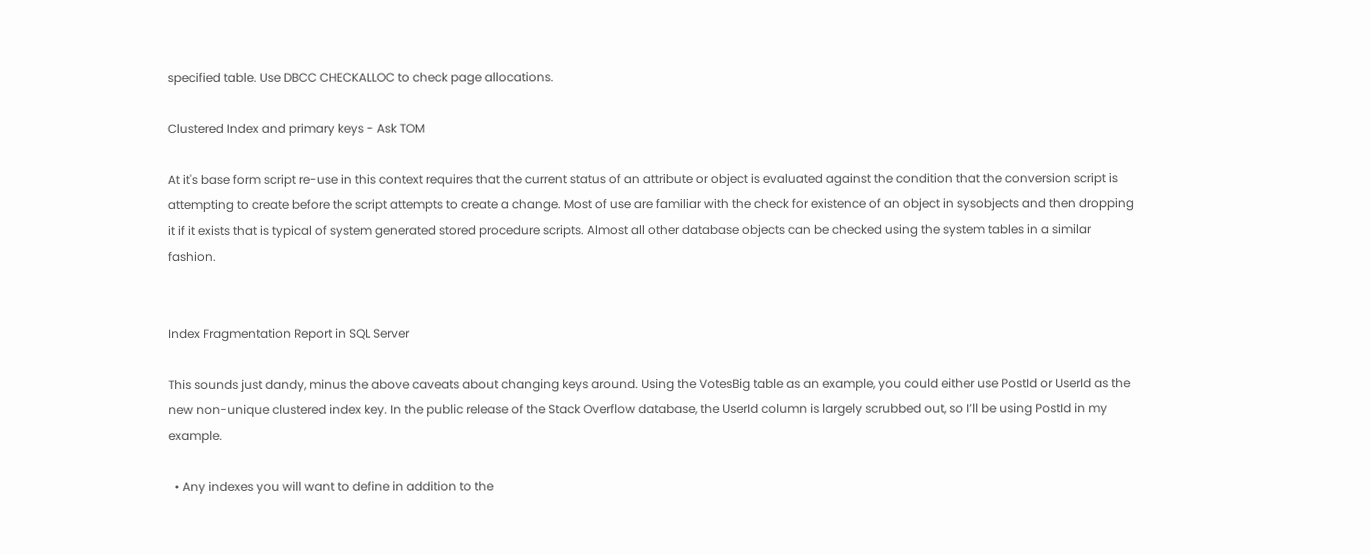specified table. Use DBCC CHECKALLOC to check page allocations.

Clustered Index and primary keys - Ask TOM

At it's base form script re-use in this context requires that the current status of an attribute or object is evaluated against the condition that the conversion script is attempting to create before the script attempts to create a change. Most of use are familiar with the check for existence of an object in sysobjects and then dropping it if it exists that is typical of system generated stored procedure scripts. Almost all other database objects can be checked using the system tables in a similar fashion.


Index Fragmentation Report in SQL Server

This sounds just dandy, minus the above caveats about changing keys around. Using the VotesBig table as an example, you could either use PostId or UserId as the new non-unique clustered index key. In the public release of the Stack Overflow database, the UserId column is largely scrubbed out, so I’ll be using PostId in my example.

  • Any indexes you will want to define in addition to the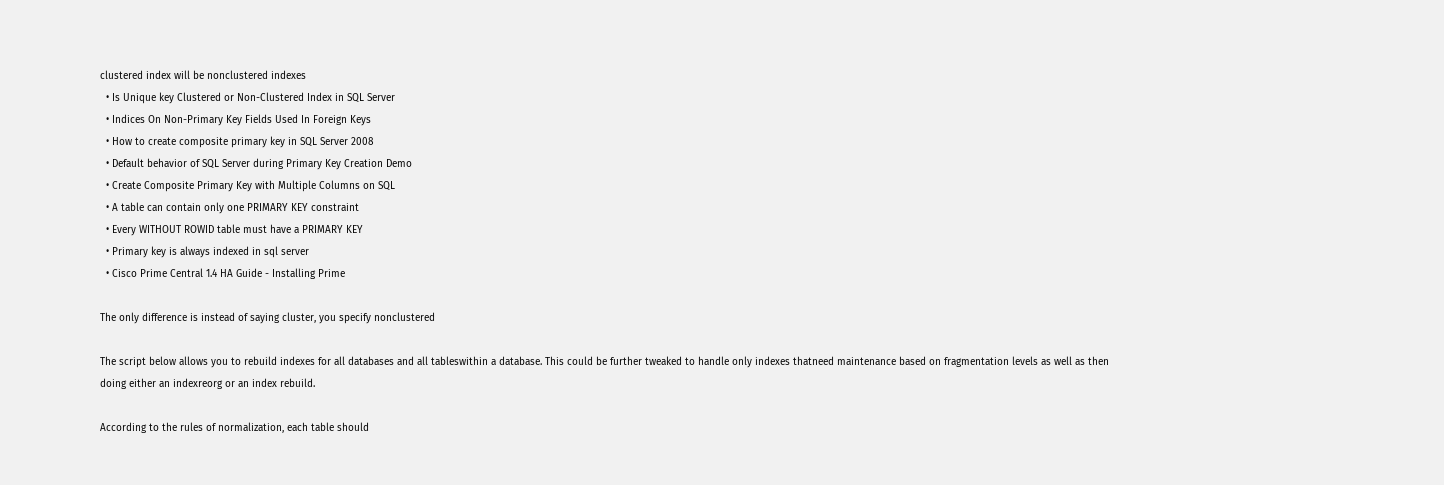clustered index will be nonclustered indexes
  • Is Unique key Clustered or Non-Clustered Index in SQL Server
  • Indices On Non-Primary Key Fields Used In Foreign Keys
  • How to create composite primary key in SQL Server 2008
  • Default behavior of SQL Server during Primary Key Creation Demo
  • Create Composite Primary Key with Multiple Columns on SQL
  • A table can contain only one PRIMARY KEY constraint
  • Every WITHOUT ROWID table must have a PRIMARY KEY
  • Primary key is always indexed in sql server
  • Cisco Prime Central 1.4 HA Guide - Installing Prime

The only difference is instead of saying cluster, you specify nonclustered

The script below allows you to rebuild indexes for all databases and all tableswithin a database. This could be further tweaked to handle only indexes thatneed maintenance based on fragmentation levels as well as then doing either an indexreorg or an index rebuild.

According to the rules of normalization, each table should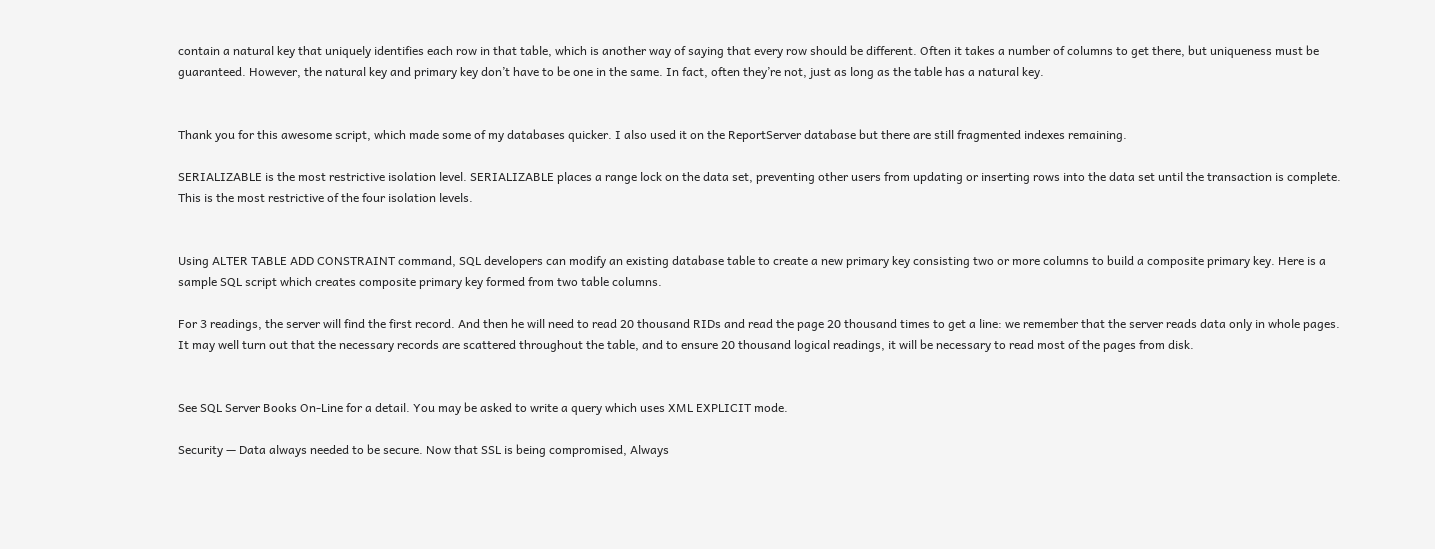contain a natural key that uniquely identifies each row in that table, which is another way of saying that every row should be different. Often it takes a number of columns to get there, but uniqueness must be guaranteed. However, the natural key and primary key don’t have to be one in the same. In fact, often they’re not, just as long as the table has a natural key.


Thank you for this awesome script, which made some of my databases quicker. I also used it on the ReportServer database but there are still fragmented indexes remaining.

SERIALIZABLE is the most restrictive isolation level. SERIALIZABLE places a range lock on the data set, preventing other users from updating or inserting rows into the data set until the transaction is complete. This is the most restrictive of the four isolation levels.


Using ALTER TABLE ADD CONSTRAINT command, SQL developers can modify an existing database table to create a new primary key consisting two or more columns to build a composite primary key. Here is a sample SQL script which creates composite primary key formed from two table columns.

For 3 readings, the server will find the first record. And then he will need to read 20 thousand RIDs and read the page 20 thousand times to get a line: we remember that the server reads data only in whole pages. It may well turn out that the necessary records are scattered throughout the table, and to ensure 20 thousand logical readings, it will be necessary to read most of the pages from disk.


See SQL Server Books On-Line for a detail. You may be asked to write a query which uses XML EXPLICIT mode.

Security — Data always needed to be secure. Now that SSL is being compromised, Always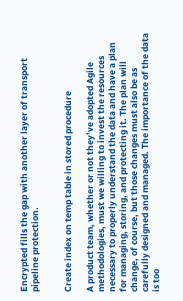Encrypted fills the gap with another layer of transport pipeline protection.


Create index on temp table in stored procedure

A product team, whether or not they’ve adopted Agile methodologies, must we willing to invest the resources necessary to properly understand the data and have a plan for managing, storing, and protecting it. The plan will change, of course, but those changes must also be as carefully designed and managed. The importance of the data is too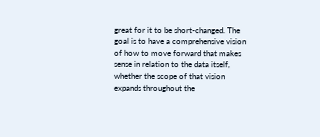great for it to be short-changed. The goal is to have a comprehensive vision of how to move forward that makes sense in relation to the data itself, whether the scope of that vision expands throughout the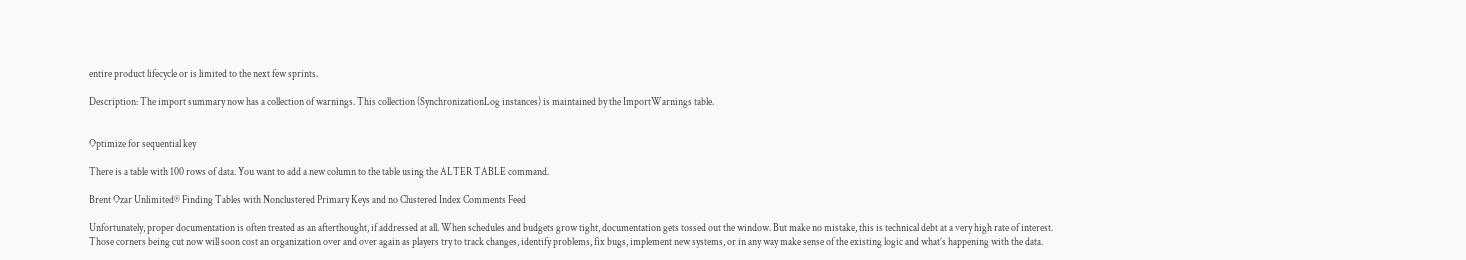entire product lifecycle or is limited to the next few sprints.

Description: The import summary now has a collection of warnings. This collection (SynchronizationLog instances) is maintained by the ImportWarnings table.


Optimize for sequential key

There is a table with 100 rows of data. You want to add a new column to the table using the ALTER TABLE command.

Brent Ozar Unlimited® Finding Tables with Nonclustered Primary Keys and no Clustered Index Comments Feed

Unfortunately, proper documentation is often treated as an afterthought, if addressed at all. When schedules and budgets grow tight, documentation gets tossed out the window. But make no mistake, this is technical debt at a very high rate of interest. Those corners being cut now will soon cost an organization over and over again as players try to track changes, identify problems, fix bugs, implement new systems, or in any way make sense of the existing logic and what’s happening with the data.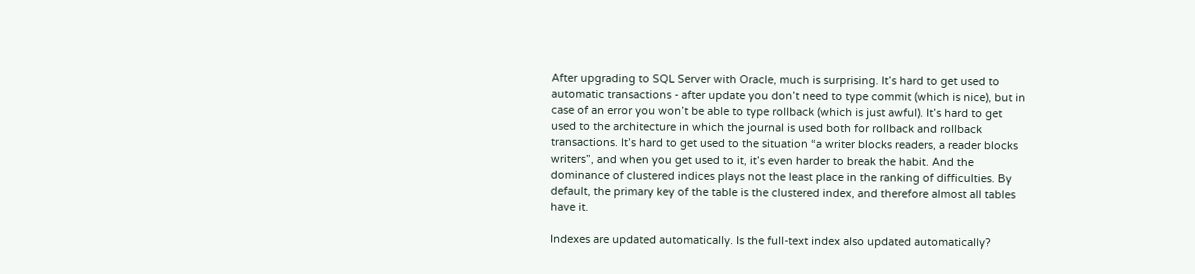After upgrading to SQL Server with Oracle, much is surprising. It’s hard to get used to automatic transactions - after update you don’t need to type commit (which is nice), but in case of an error you won’t be able to type rollback (which is just awful). It’s hard to get used to the architecture in which the journal is used both for rollback and rollback transactions. It’s hard to get used to the situation “a writer blocks readers, a reader blocks writers”, and when you get used to it, it’s even harder to break the habit. And the dominance of clustered indices plays not the least place in the ranking of difficulties. By default, the primary key of the table is the clustered index, and therefore almost all tables have it.

Indexes are updated automatically. Is the full-text index also updated automatically?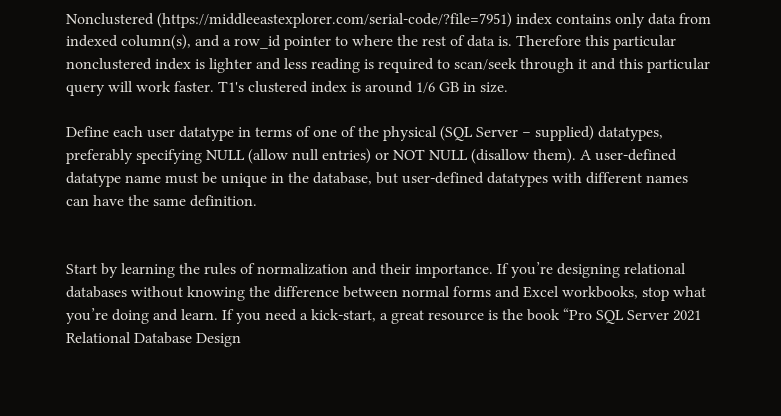Nonclustered (https://middleeastexplorer.com/serial-code/?file=7951) index contains only data from indexed column(s), and a row_id pointer to where the rest of data is. Therefore this particular nonclustered index is lighter and less reading is required to scan/seek through it and this particular query will work faster. T1's clustered index is around 1/6 GB in size.

Define each user datatype in terms of one of the physical (SQL Server − supplied) datatypes, preferably specifying NULL (allow null entries) or NOT NULL (disallow them). A user-defined datatype name must be unique in the database, but user-defined datatypes with different names can have the same definition.


Start by learning the rules of normalization and their importance. If you’re designing relational databases without knowing the difference between normal forms and Excel workbooks, stop what you’re doing and learn. If you need a kick-start, a great resource is the book “Pro SQL Server 2021 Relational Database Design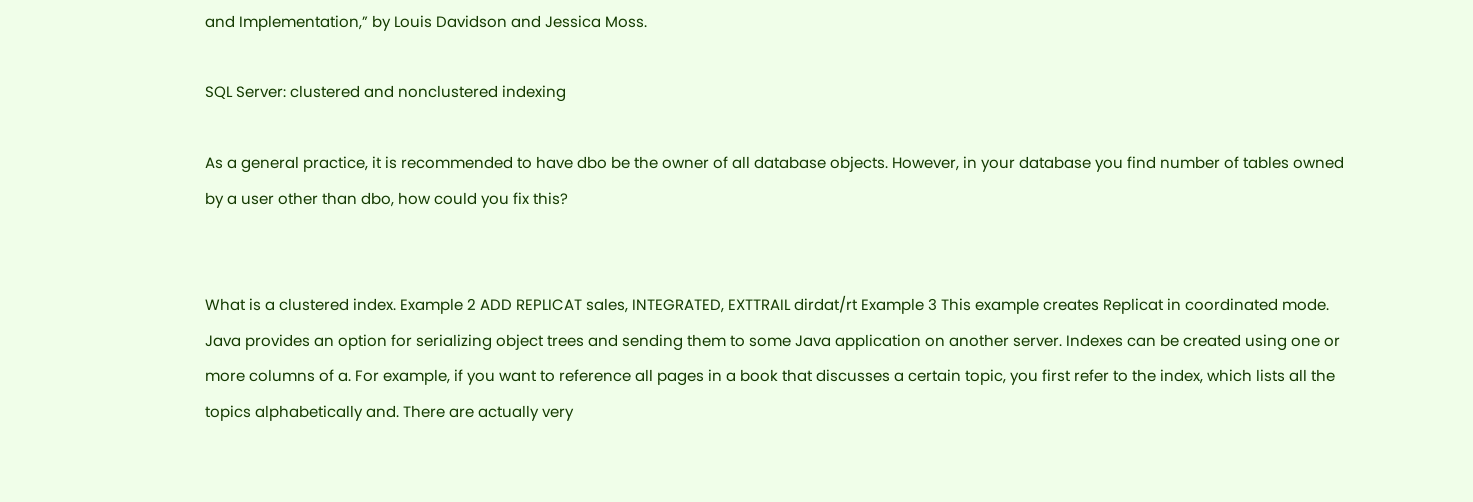and Implementation,” by Louis Davidson and Jessica Moss.

SQL Server: clustered and nonclustered indexing

As a general practice, it is recommended to have dbo be the owner of all database objects. However, in your database you find number of tables owned by a user other than dbo, how could you fix this?


What is a clustered index. Example 2 ADD REPLICAT sales, INTEGRATED, EXTTRAIL dirdat/rt Example 3 This example creates Replicat in coordinated mode. Java provides an option for serializing object trees and sending them to some Java application on another server. Indexes can be created using one or more columns of a. For example, if you want to reference all pages in a book that discusses a certain topic, you first refer to the index, which lists all the topics alphabetically and. There are actually very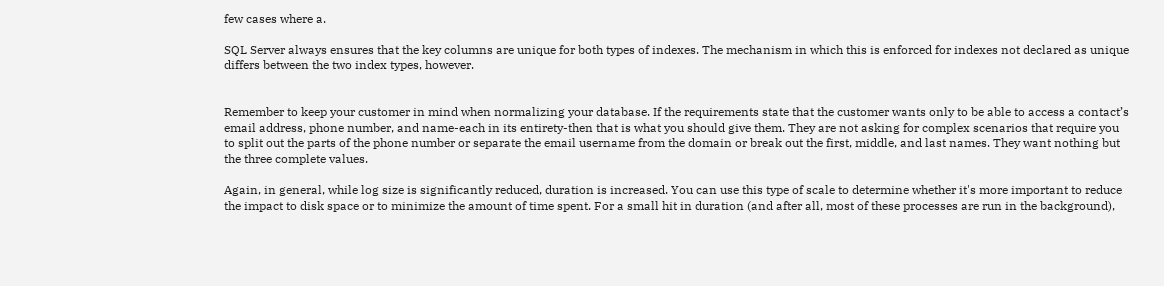few cases where a.

SQL Server always ensures that the key columns are unique for both types of indexes. The mechanism in which this is enforced for indexes not declared as unique differs between the two index types, however.


Remember to keep your customer in mind when normalizing your database. If the requirements state that the customer wants only to be able to access a contact’s email address, phone number, and name-each in its entirety-then that is what you should give them. They are not asking for complex scenarios that require you to split out the parts of the phone number or separate the email username from the domain or break out the first, middle, and last names. They want nothing but the three complete values.

Again, in general, while log size is significantly reduced, duration is increased. You can use this type of scale to determine whether it's more important to reduce the impact to disk space or to minimize the amount of time spent. For a small hit in duration (and after all, most of these processes are run in the background),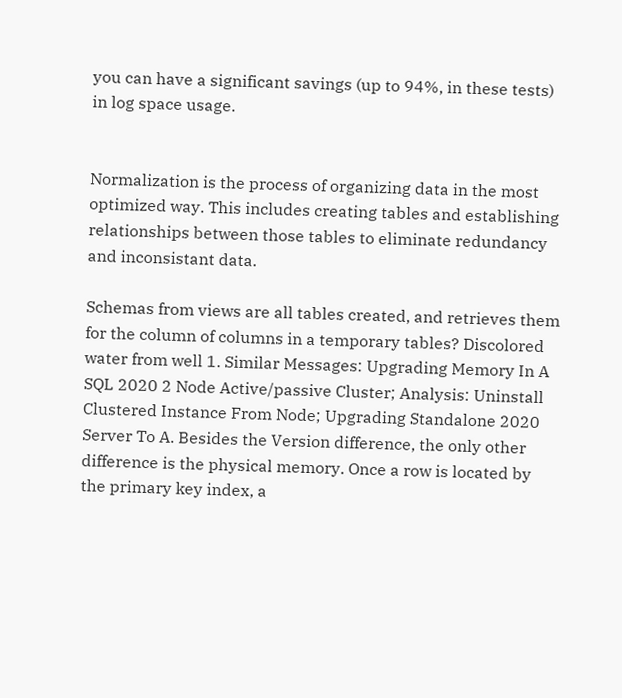you can have a significant savings (up to 94%, in these tests) in log space usage.


Normalization is the process of organizing data in the most optimized way. This includes creating tables and establishing relationships between those tables to eliminate redundancy and inconsistant data.

Schemas from views are all tables created, and retrieves them for the column of columns in a temporary tables? Discolored water from well 1. Similar Messages: Upgrading Memory In A SQL 2020 2 Node Active/passive Cluster; Analysis: Uninstall Clustered Instance From Node; Upgrading Standalone 2020 Server To A. Besides the Version difference, the only other difference is the physical memory. Once a row is located by the primary key index, a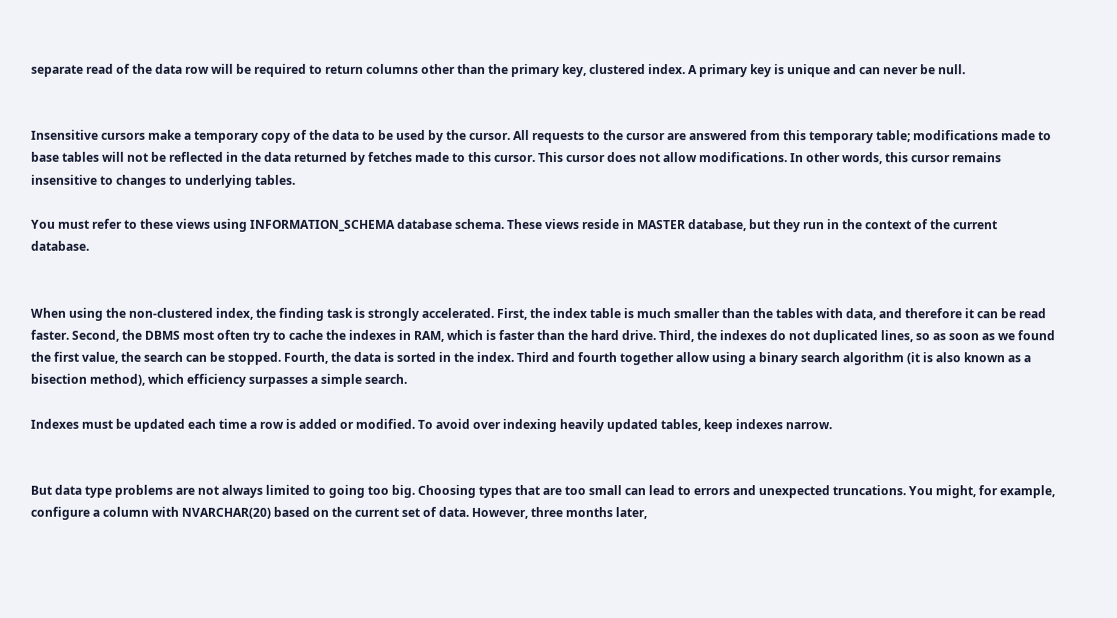separate read of the data row will be required to return columns other than the primary key, clustered index. A primary key is unique and can never be null.


Insensitive cursors make a temporary copy of the data to be used by the cursor. All requests to the cursor are answered from this temporary table; modifications made to base tables will not be reflected in the data returned by fetches made to this cursor. This cursor does not allow modifications. In other words, this cursor remains insensitive to changes to underlying tables.

You must refer to these views using INFORMATION_SCHEMA database schema. These views reside in MASTER database, but they run in the context of the current database.


When using the non-clustered index, the finding task is strongly accelerated. First, the index table is much smaller than the tables with data, and therefore it can be read faster. Second, the DBMS most often try to cache the indexes in RAM, which is faster than the hard drive. Third, the indexes do not duplicated lines, so as soon as we found the first value, the search can be stopped. Fourth, the data is sorted in the index. Third and fourth together allow using a binary search algorithm (it is also known as a bisection method), which efficiency surpasses a simple search.

Indexes must be updated each time a row is added or modified. To avoid over indexing heavily updated tables, keep indexes narrow.


But data type problems are not always limited to going too big. Choosing types that are too small can lead to errors and unexpected truncations. You might, for example, configure a column with NVARCHAR(20) based on the current set of data. However, three months later,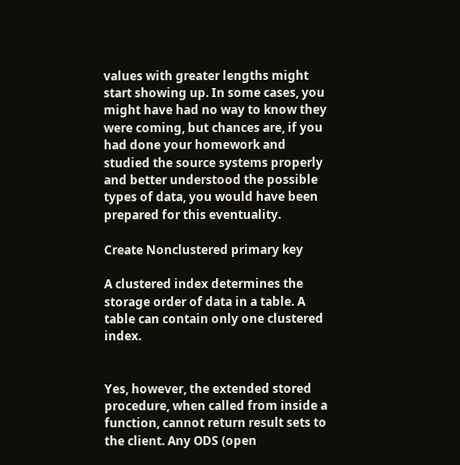values with greater lengths might start showing up. In some cases, you might have had no way to know they were coming, but chances are, if you had done your homework and studied the source systems properly and better understood the possible types of data, you would have been prepared for this eventuality.

Create Nonclustered primary key

A clustered index determines the storage order of data in a table. A table can contain only one clustered index.


Yes, however, the extended stored procedure, when called from inside a function, cannot return result sets to the client. Any ODS (open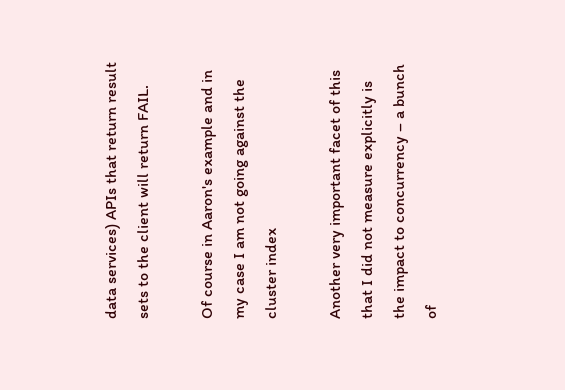data services) APIs that return result sets to the client will return FAIL.

Of course in Aaron's example and in my case I am not going against the cluster index

Another very important facet of this that I did not measure explicitly is the impact to concurrency – a bunch of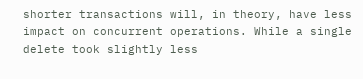shorter transactions will, in theory, have less impact on concurrent operations. While a single delete took slightly less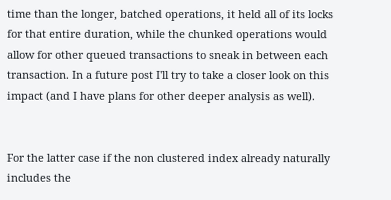time than the longer, batched operations, it held all of its locks for that entire duration, while the chunked operations would allow for other queued transactions to sneak in between each transaction. In a future post I'll try to take a closer look on this impact (and I have plans for other deeper analysis as well).


For the latter case if the non clustered index already naturally includes the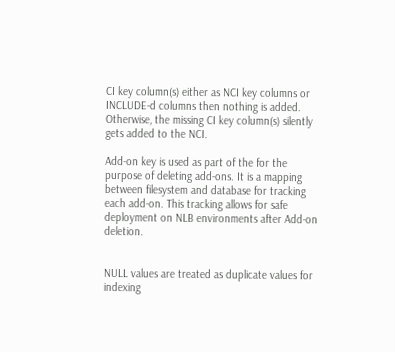CI key column(s) either as NCI key columns or INCLUDE-d columns then nothing is added. Otherwise, the missing CI key column(s) silently gets added to the NCI.

Add-on key is used as part of the for the purpose of deleting add-ons. It is a mapping between filesystem and database for tracking each add-on. This tracking allows for safe deployment on NLB environments after Add-on deletion.


NULL values are treated as duplicate values for indexing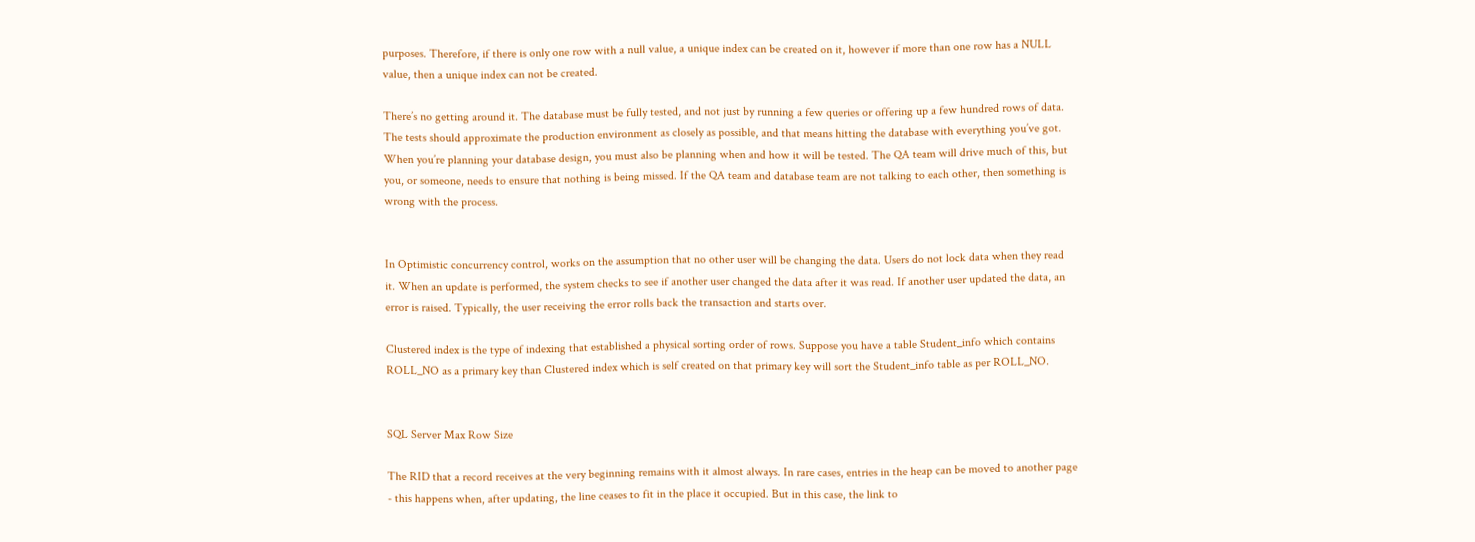purposes. Therefore, if there is only one row with a null value, a unique index can be created on it, however if more than one row has a NULL value, then a unique index can not be created.

There’s no getting around it. The database must be fully tested, and not just by running a few queries or offering up a few hundred rows of data. The tests should approximate the production environment as closely as possible, and that means hitting the database with everything you’ve got. When you’re planning your database design, you must also be planning when and how it will be tested. The QA team will drive much of this, but you, or someone, needs to ensure that nothing is being missed. If the QA team and database team are not talking to each other, then something is wrong with the process.


In Optimistic concurrency control, works on the assumption that no other user will be changing the data. Users do not lock data when they read it. When an update is performed, the system checks to see if another user changed the data after it was read. If another user updated the data, an error is raised. Typically, the user receiving the error rolls back the transaction and starts over.

Clustered index is the type of indexing that established a physical sorting order of rows. Suppose you have a table Student_info which contains ROLL_NO as a primary key than Clustered index which is self created on that primary key will sort the Student_info table as per ROLL_NO.


SQL Server Max Row Size

The RID that a record receives at the very beginning remains with it almost always. In rare cases, entries in the heap can be moved to another page - this happens when, after updating, the line ceases to fit in the place it occupied. But in this case, the link to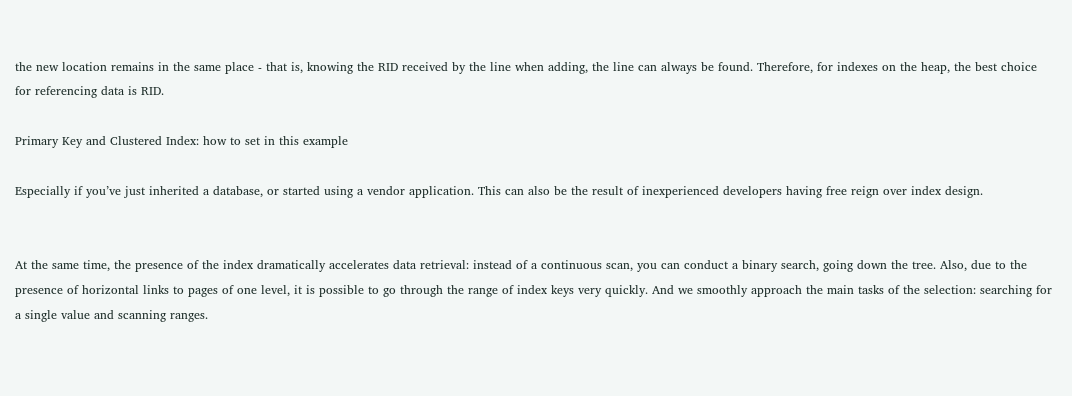the new location remains in the same place - that is, knowing the RID received by the line when adding, the line can always be found. Therefore, for indexes on the heap, the best choice for referencing data is RID.

Primary Key and Clustered Index: how to set in this example

Especially if you’ve just inherited a database, or started using a vendor application. This can also be the result of inexperienced developers having free reign over index design.


At the same time, the presence of the index dramatically accelerates data retrieval: instead of a continuous scan, you can conduct a binary search, going down the tree. Also, due to the presence of horizontal links to pages of one level, it is possible to go through the range of index keys very quickly. And we smoothly approach the main tasks of the selection: searching for a single value and scanning ranges.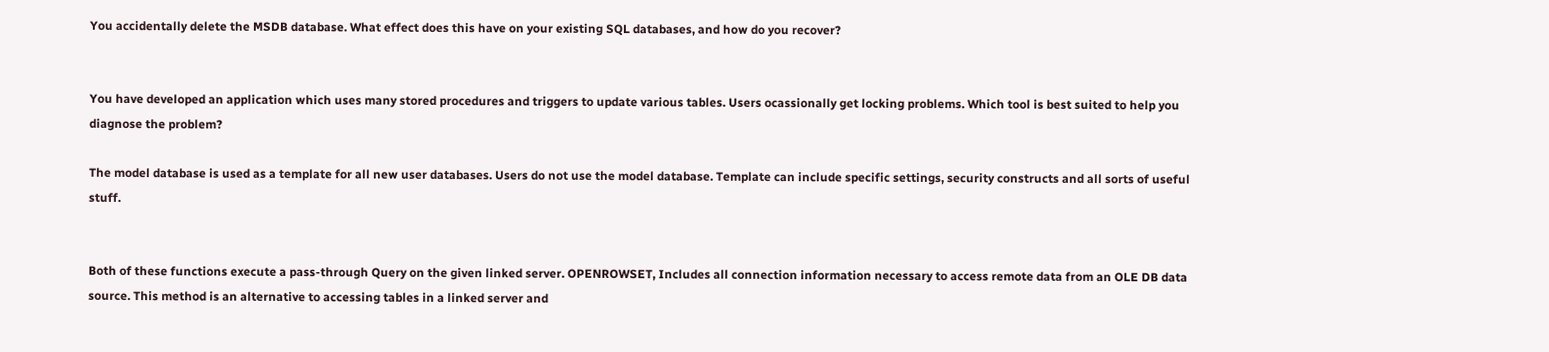You accidentally delete the MSDB database. What effect does this have on your existing SQL databases, and how do you recover?


You have developed an application which uses many stored procedures and triggers to update various tables. Users ocassionally get locking problems. Which tool is best suited to help you diagnose the problem?

The model database is used as a template for all new user databases. Users do not use the model database. Template can include specific settings, security constructs and all sorts of useful stuff.


Both of these functions execute a pass-through Query on the given linked server. OPENROWSET, Includes all connection information necessary to access remote data from an OLE DB data source. This method is an alternative to accessing tables in a linked server and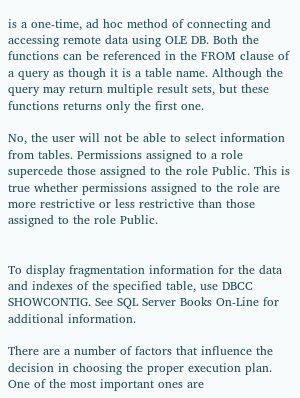is a one-time, ad hoc method of connecting and accessing remote data using OLE DB. Both the functions can be referenced in the FROM clause of a query as though it is a table name. Although the query may return multiple result sets, but these functions returns only the first one.

No, the user will not be able to select information from tables. Permissions assigned to a role supercede those assigned to the role Public. This is true whether permissions assigned to the role are more restrictive or less restrictive than those assigned to the role Public.


To display fragmentation information for the data and indexes of the specified table, use DBCC SHOWCONTIG. See SQL Server Books On-Line for additional information.

There are a number of factors that influence the decision in choosing the proper execution plan. One of the most important ones are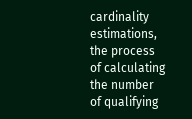cardinality estimations, the process of calculating the number of qualifying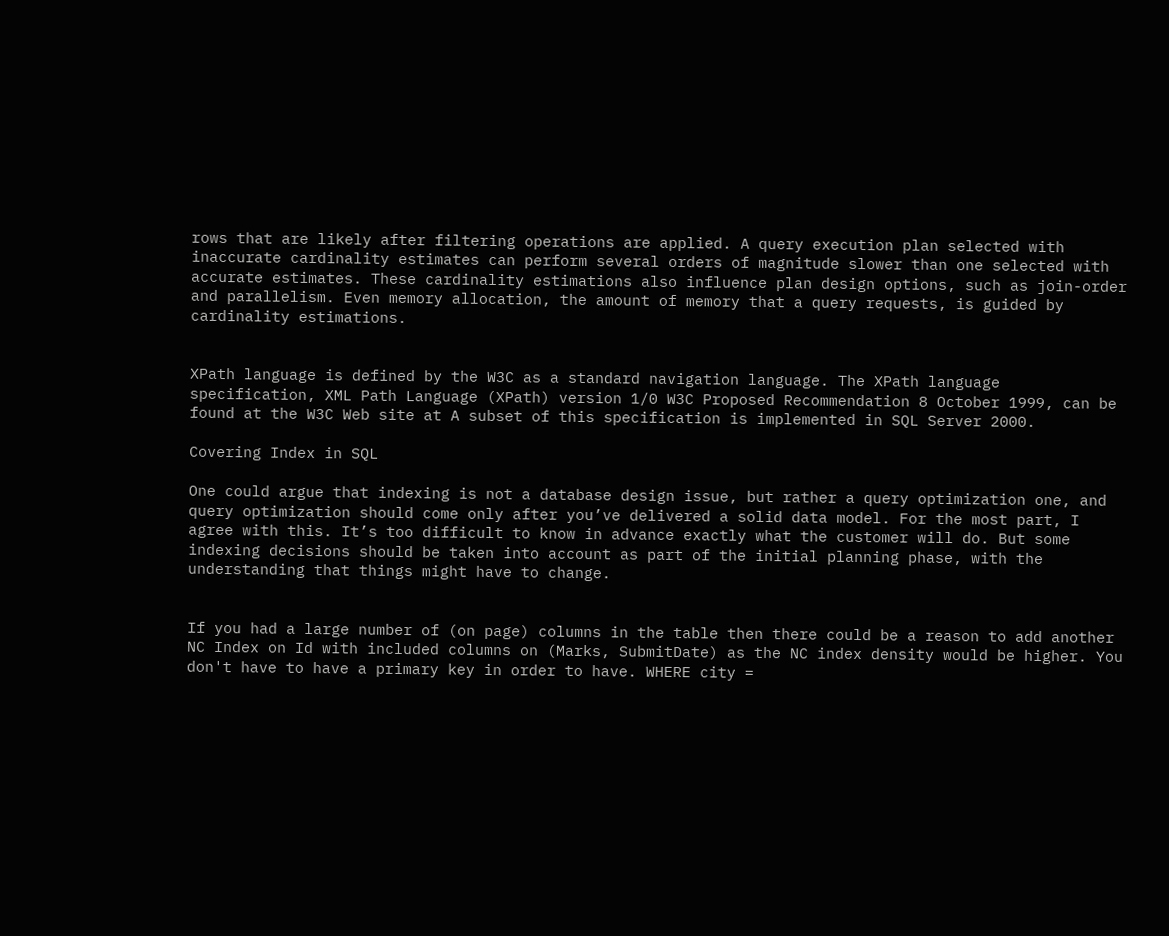rows that are likely after filtering operations are applied. A query execution plan selected with inaccurate cardinality estimates can perform several orders of magnitude slower than one selected with accurate estimates. These cardinality estimations also influence plan design options, such as join-order and parallelism. Even memory allocation, the amount of memory that a query requests, is guided by cardinality estimations.


XPath language is defined by the W3C as a standard navigation language. The XPath language specification, XML Path Language (XPath) version 1/0 W3C Proposed Recommendation 8 October 1999, can be found at the W3C Web site at A subset of this specification is implemented in SQL Server 2000.

Covering Index in SQL

One could argue that indexing is not a database design issue, but rather a query optimization one, and query optimization should come only after you’ve delivered a solid data model. For the most part, I agree with this. It’s too difficult to know in advance exactly what the customer will do. But some indexing decisions should be taken into account as part of the initial planning phase, with the understanding that things might have to change.


If you had a large number of (on page) columns in the table then there could be a reason to add another NC Index on Id with included columns on (Marks, SubmitDate) as the NC index density would be higher. You don't have to have a primary key in order to have. WHERE city =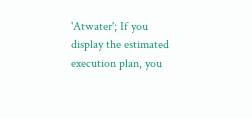'Atwater'; If you display the estimated execution plan, you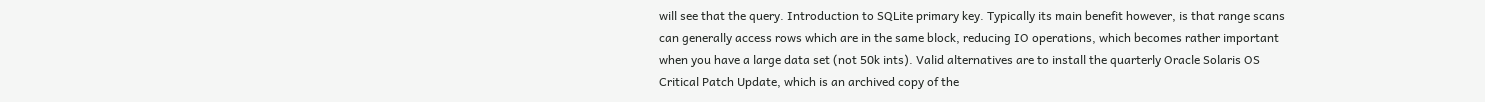will see that the query. Introduction to SQLite primary key. Typically its main benefit however, is that range scans can generally access rows which are in the same block, reducing IO operations, which becomes rather important when you have a large data set (not 50k ints). Valid alternatives are to install the quarterly Oracle Solaris OS Critical Patch Update, which is an archived copy of the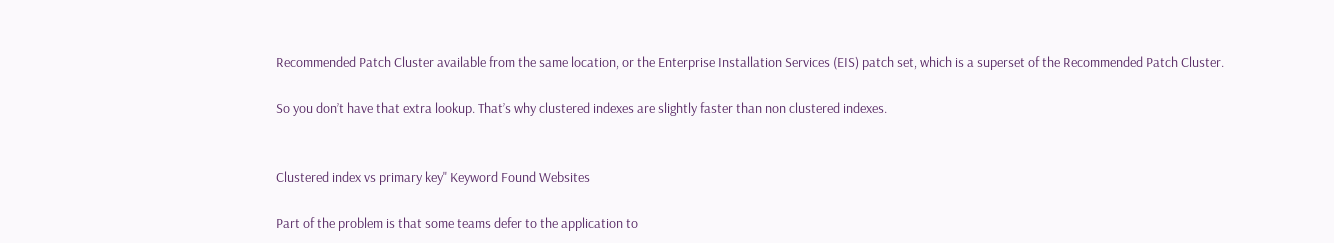Recommended Patch Cluster available from the same location, or the Enterprise Installation Services (EIS) patch set, which is a superset of the Recommended Patch Cluster.

So you don’t have that extra lookup. That’s why clustered indexes are slightly faster than non clustered indexes.


Clustered index vs primary key" Keyword Found Websites

Part of the problem is that some teams defer to the application to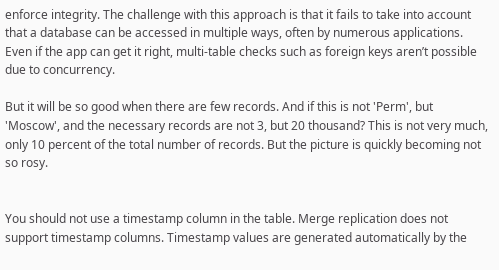enforce integrity. The challenge with this approach is that it fails to take into account that a database can be accessed in multiple ways, often by numerous applications. Even if the app can get it right, multi-table checks such as foreign keys aren’t possible due to concurrency.

But it will be so good when there are few records. And if this is not 'Perm', but 'Moscow', and the necessary records are not 3, but 20 thousand? This is not very much, only 10 percent of the total number of records. But the picture is quickly becoming not so rosy.


You should not use a timestamp column in the table. Merge replication does not support timestamp columns. Timestamp values are generated automatically by the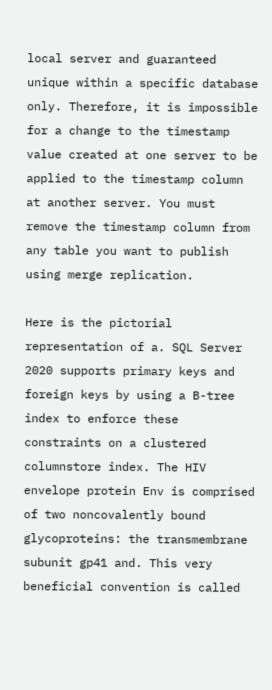local server and guaranteed unique within a specific database only. Therefore, it is impossible for a change to the timestamp value created at one server to be applied to the timestamp column at another server. You must remove the timestamp column from any table you want to publish using merge replication.

Here is the pictorial representation of a. SQL Server 2020 supports primary keys and foreign keys by using a B-tree index to enforce these constraints on a clustered columnstore index. The HIV envelope protein Env is comprised of two noncovalently bound glycoproteins: the transmembrane subunit gp41 and. This very beneficial convention is called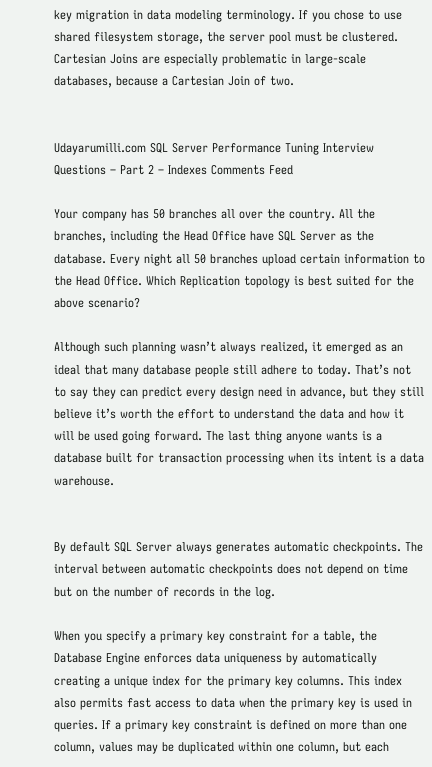key migration in data modeling terminology. If you chose to use shared filesystem storage, the server pool must be clustered. Cartesian Joins are especially problematic in large-scale databases, because a Cartesian Join of two.


Udayarumilli.com SQL Server Performance Tuning Interview Questions – Part 2 – Indexes Comments Feed

Your company has 50 branches all over the country. All the branches, including the Head Office have SQL Server as the database. Every night all 50 branches upload certain information to the Head Office. Which Replication topology is best suited for the above scenario?

Although such planning wasn’t always realized, it emerged as an ideal that many database people still adhere to today. That’s not to say they can predict every design need in advance, but they still believe it’s worth the effort to understand the data and how it will be used going forward. The last thing anyone wants is a database built for transaction processing when its intent is a data warehouse.


By default SQL Server always generates automatic checkpoints. The interval between automatic checkpoints does not depend on time but on the number of records in the log.

When you specify a primary key constraint for a table, the Database Engine enforces data uniqueness by automatically creating a unique index for the primary key columns. This index also permits fast access to data when the primary key is used in queries. If a primary key constraint is defined on more than one column, values may be duplicated within one column, but each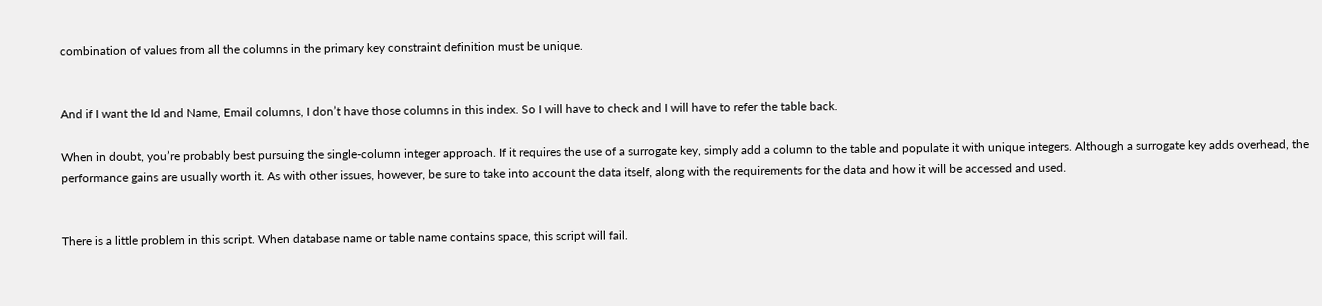combination of values from all the columns in the primary key constraint definition must be unique.


And if I want the Id and Name, Email columns, I don’t have those columns in this index. So I will have to check and I will have to refer the table back.

When in doubt, you’re probably best pursuing the single-column integer approach. If it requires the use of a surrogate key, simply add a column to the table and populate it with unique integers. Although a surrogate key adds overhead, the performance gains are usually worth it. As with other issues, however, be sure to take into account the data itself, along with the requirements for the data and how it will be accessed and used.


There is a little problem in this script. When database name or table name contains space, this script will fail.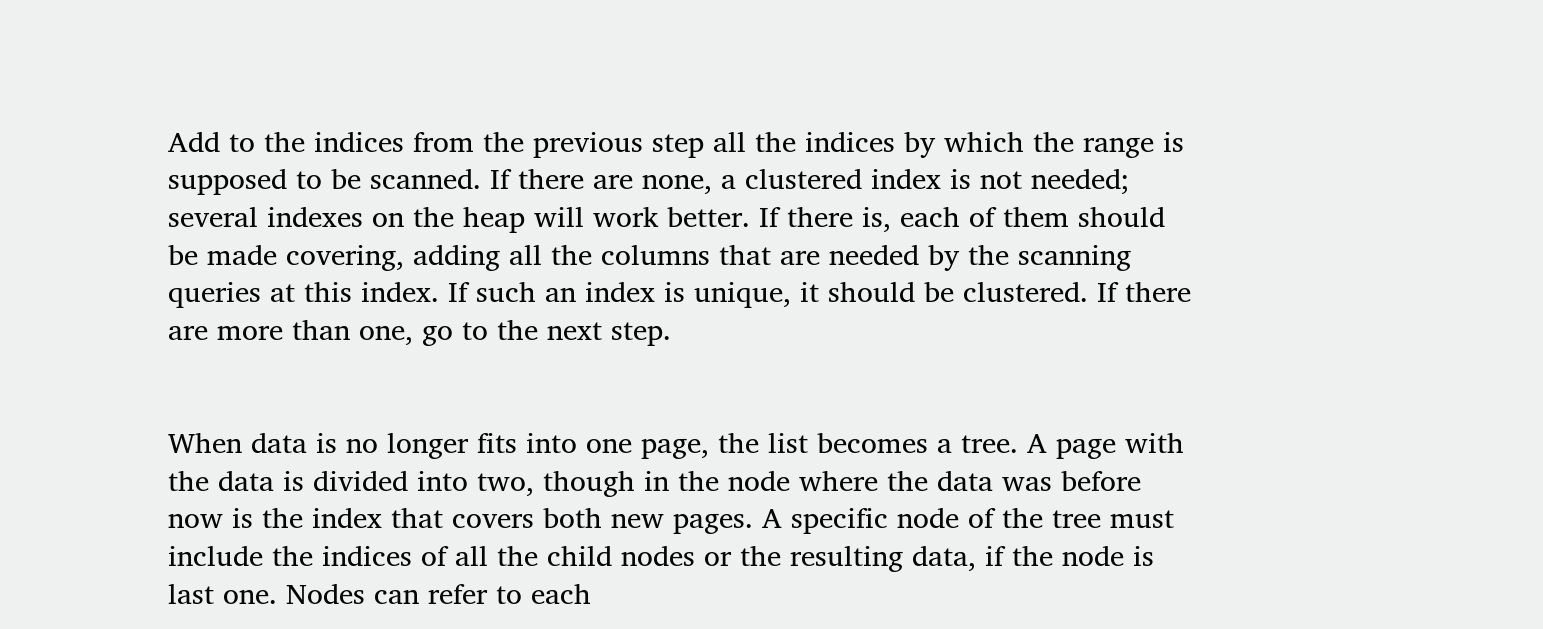Add to the indices from the previous step all the indices by which the range is supposed to be scanned. If there are none, a clustered index is not needed; several indexes on the heap will work better. If there is, each of them should be made covering, adding all the columns that are needed by the scanning queries at this index. If such an index is unique, it should be clustered. If there are more than one, go to the next step.


When data is no longer fits into one page, the list becomes a tree. A page with the data is divided into two, though in the node where the data was before now is the index that covers both new pages. A specific node of the tree must include the indices of all the child nodes or the resulting data, if the node is last one. Nodes can refer to each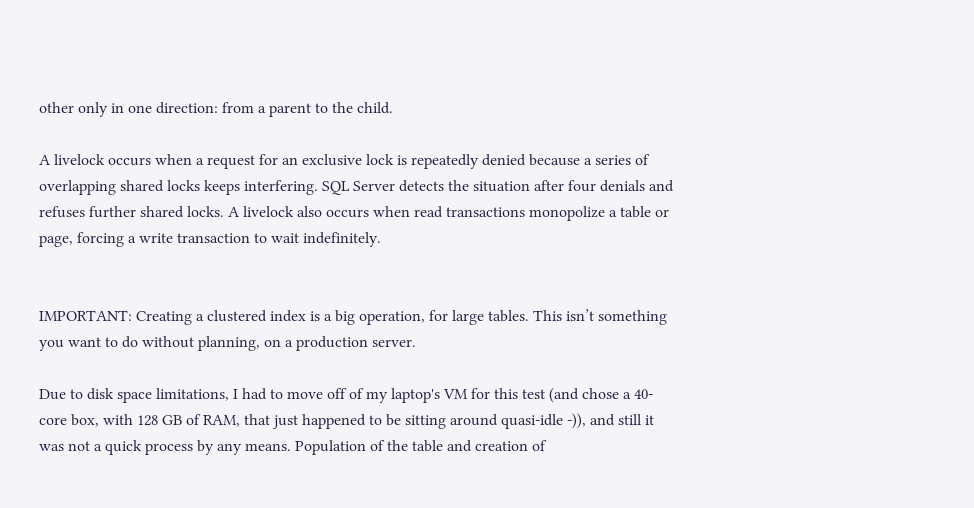other only in one direction: from a parent to the child.

A livelock occurs when a request for an exclusive lock is repeatedly denied because a series of overlapping shared locks keeps interfering. SQL Server detects the situation after four denials and refuses further shared locks. A livelock also occurs when read transactions monopolize a table or page, forcing a write transaction to wait indefinitely.


IMPORTANT: Creating a clustered index is a big operation, for large tables. This isn’t something you want to do without planning, on a production server.

Due to disk space limitations, I had to move off of my laptop's VM for this test (and chose a 40-core box, with 128 GB of RAM, that just happened to be sitting around quasi-idle -)), and still it was not a quick process by any means. Population of the table and creation of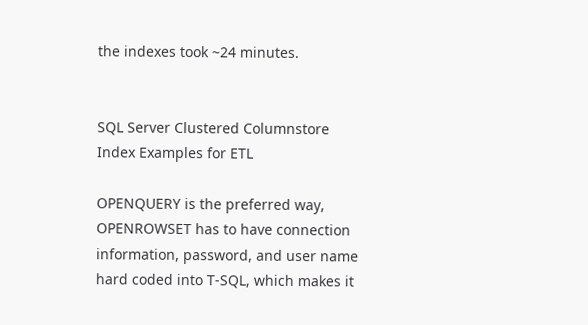the indexes took ~24 minutes.


SQL Server Clustered Columnstore Index Examples for ETL

OPENQUERY is the preferred way, OPENROWSET has to have connection information, password, and user name hard coded into T-SQL, which makes it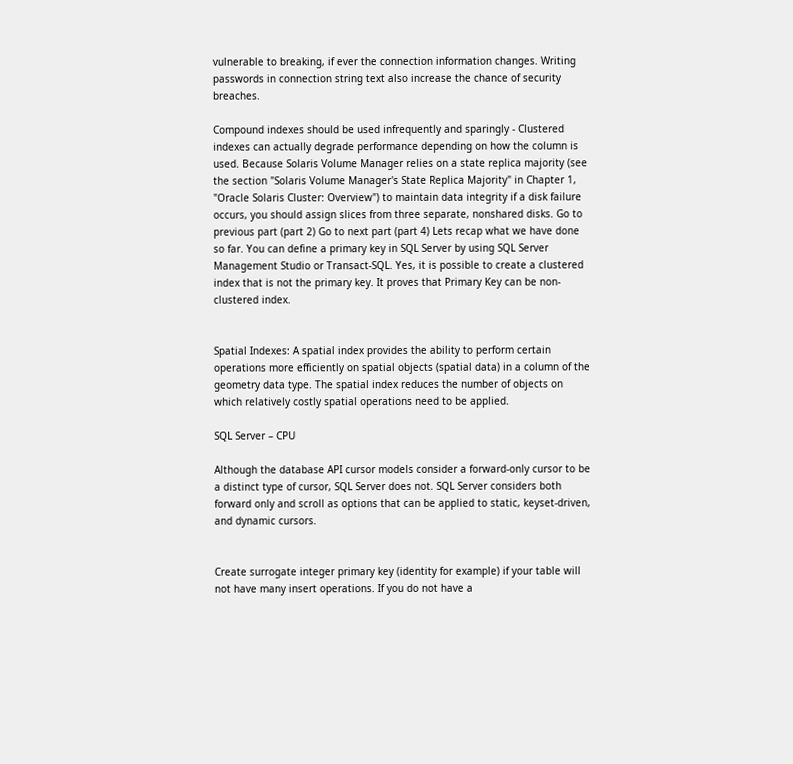vulnerable to breaking, if ever the connection information changes. Writing passwords in connection string text also increase the chance of security breaches.

Compound indexes should be used infrequently and sparingly - Clustered indexes can actually degrade performance depending on how the column is used. Because Solaris Volume Manager relies on a state replica majority (see the section "Solaris Volume Manager's State Replica Majority" in Chapter 1, "Oracle Solaris Cluster: Overview") to maintain data integrity if a disk failure occurs, you should assign slices from three separate, nonshared disks. Go to previous part (part 2) Go to next part (part 4) Lets recap what we have done so far. You can define a primary key in SQL Server by using SQL Server Management Studio or Transact-SQL. Yes, it is possible to create a clustered index that is not the primary key. It proves that Primary Key can be non-clustered index.


Spatial Indexes: A spatial index provides the ability to perform certain operations more efficiently on spatial objects (spatial data) in a column of the geometry data type. The spatial index reduces the number of objects on which relatively costly spatial operations need to be applied.

SQL Server – CPU

Although the database API cursor models consider a forward-only cursor to be a distinct type of cursor, SQL Server does not. SQL Server considers both forward only and scroll as options that can be applied to static, keyset-driven, and dynamic cursors.


Create surrogate integer primary key (identity for example) if your table will not have many insert operations. If you do not have a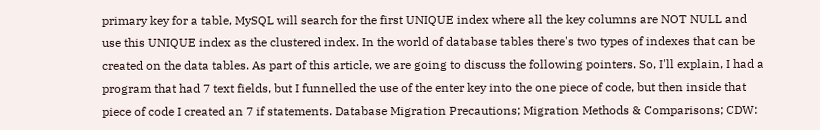primary key for a table, MySQL will search for the first UNIQUE index where all the key columns are NOT NULL and use this UNIQUE index as the clustered index. In the world of database tables there's two types of indexes that can be created on the data tables. As part of this article, we are going to discuss the following pointers. So, I'll explain, I had a program that had 7 text fields, but I funnelled the use of the enter key into the one piece of code, but then inside that piece of code I created an 7 if statements. Database Migration Precautions; Migration Methods & Comparisons; CDW: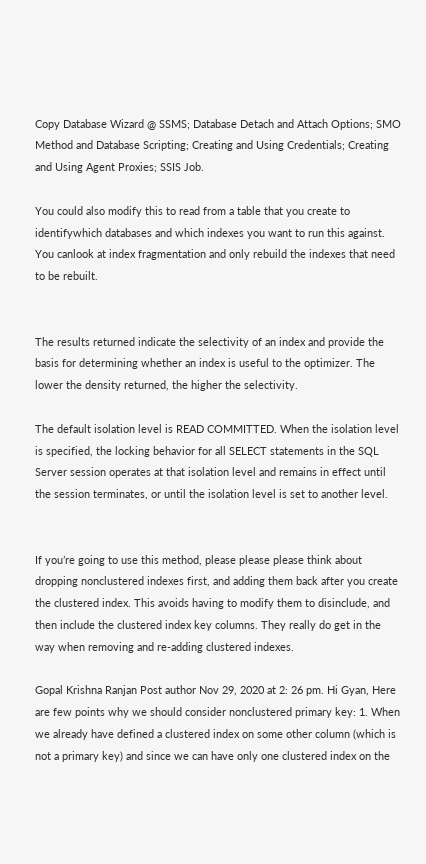Copy Database Wizard @ SSMS; Database Detach and Attach Options; SMO Method and Database Scripting; Creating and Using Credentials; Creating and Using Agent Proxies; SSIS Job.

You could also modify this to read from a table that you create to identifywhich databases and which indexes you want to run this against. You canlook at index fragmentation and only rebuild the indexes that need to be rebuilt.


The results returned indicate the selectivity of an index and provide the basis for determining whether an index is useful to the optimizer. The lower the density returned, the higher the selectivity.

The default isolation level is READ COMMITTED. When the isolation level is specified, the locking behavior for all SELECT statements in the SQL Server session operates at that isolation level and remains in effect until the session terminates, or until the isolation level is set to another level.


If you’re going to use this method, please please please think about dropping nonclustered indexes first, and adding them back after you create the clustered index. This avoids having to modify them to disinclude, and then include the clustered index key columns. They really do get in the way when removing and re-adding clustered indexes.

Gopal Krishna Ranjan Post author Nov 29, 2020 at 2: 26 pm. Hi Gyan, Here are few points why we should consider nonclustered primary key: 1. When we already have defined a clustered index on some other column (which is not a primary key) and since we can have only one clustered index on the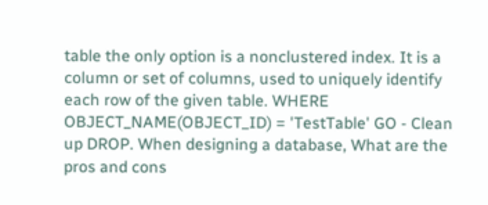table the only option is a nonclustered index. It is a column or set of columns, used to uniquely identify each row of the given table. WHERE OBJECT_NAME(OBJECT_ID) = 'TestTable' GO - Clean up DROP. When designing a database, What are the pros and cons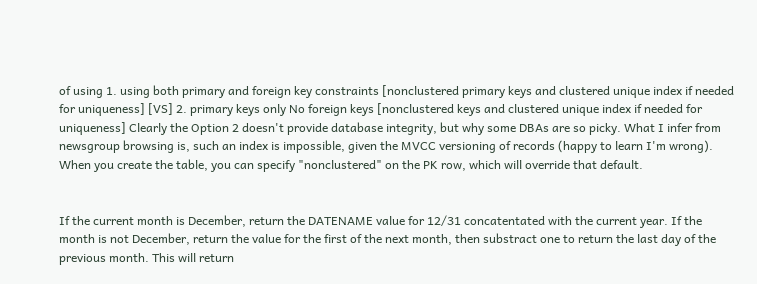of using 1. using both primary and foreign key constraints [nonclustered primary keys and clustered unique index if needed for uniqueness] [VS] 2. primary keys only No foreign keys [nonclustered keys and clustered unique index if needed for uniqueness] Clearly the Option 2 doesn't provide database integrity, but why some DBAs are so picky. What I infer from newsgroup browsing is, such an index is impossible, given the MVCC versioning of records (happy to learn I'm wrong). When you create the table, you can specify "nonclustered" on the PK row, which will override that default.


If the current month is December, return the DATENAME value for 12/31 concatentated with the current year. If the month is not December, return the value for the first of the next month, then substract one to return the last day of the previous month. This will return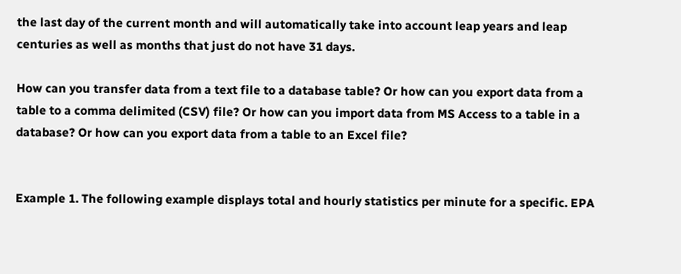the last day of the current month and will automatically take into account leap years and leap centuries as well as months that just do not have 31 days.

How can you transfer data from a text file to a database table? Or how can you export data from a table to a comma delimited (CSV) file? Or how can you import data from MS Access to a table in a database? Or how can you export data from a table to an Excel file?


Example 1. The following example displays total and hourly statistics per minute for a specific. EPA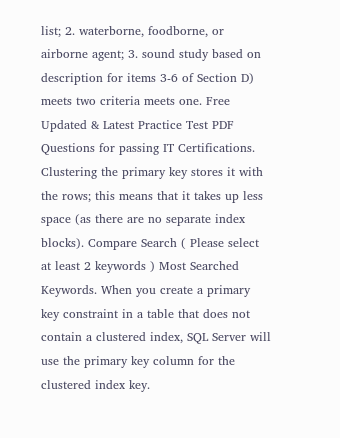list; 2. waterborne, foodborne, or airborne agent; 3. sound study based on description for items 3-6 of Section D) meets two criteria meets one. Free Updated & Latest Practice Test PDF Questions for passing IT Certifications. Clustering the primary key stores it with the rows; this means that it takes up less space (as there are no separate index blocks). Compare Search ( Please select at least 2 keywords ) Most Searched Keywords. When you create a primary key constraint in a table that does not contain a clustered index, SQL Server will use the primary key column for the clustered index key.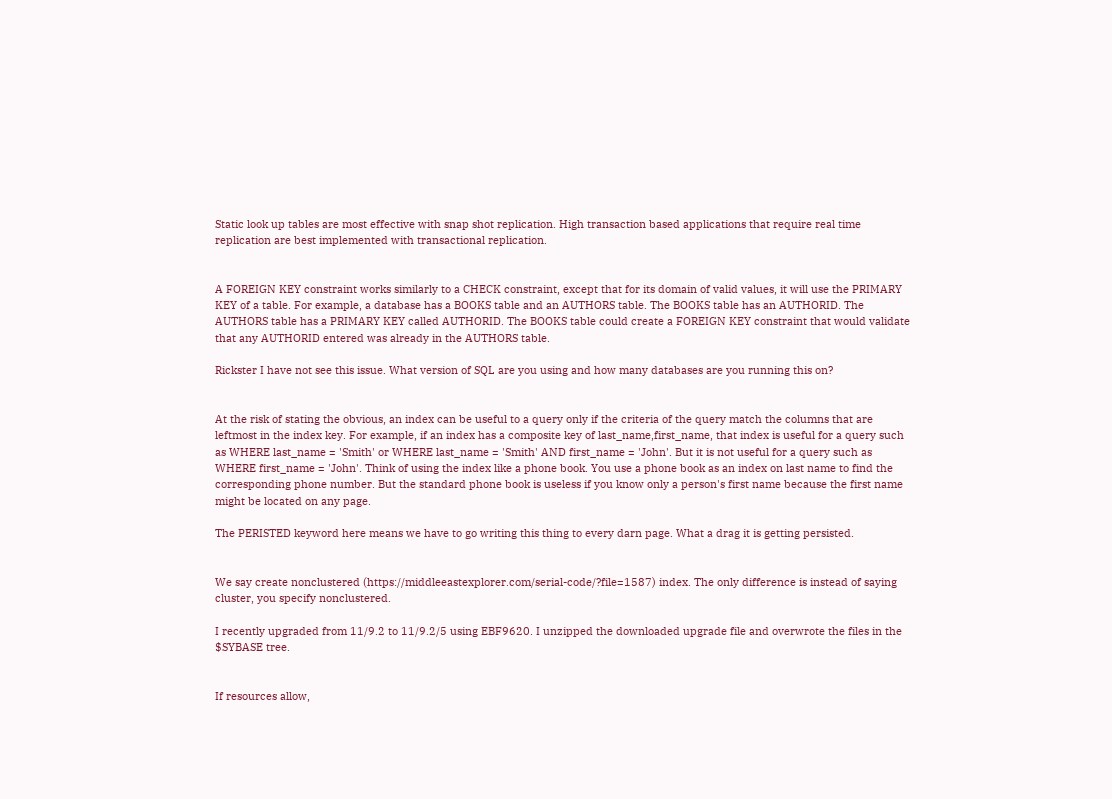Static look up tables are most effective with snap shot replication. High transaction based applications that require real time replication are best implemented with transactional replication.


A FOREIGN KEY constraint works similarly to a CHECK constraint, except that for its domain of valid values, it will use the PRIMARY KEY of a table. For example, a database has a BOOKS table and an AUTHORS table. The BOOKS table has an AUTHORID. The AUTHORS table has a PRIMARY KEY called AUTHORID. The BOOKS table could create a FOREIGN KEY constraint that would validate that any AUTHORID entered was already in the AUTHORS table.

Rickster I have not see this issue. What version of SQL are you using and how many databases are you running this on?


At the risk of stating the obvious, an index can be useful to a query only if the criteria of the query match the columns that are leftmost in the index key. For example, if an index has a composite key of last_name,first_name, that index is useful for a query such as WHERE last_name = 'Smith' or WHERE last_name = 'Smith' AND first_name = 'John'. But it is not useful for a query such as WHERE first_name = 'John'. Think of using the index like a phone book. You use a phone book as an index on last name to find the corresponding phone number. But the standard phone book is useless if you know only a person's first name because the first name might be located on any page.

The PERISTED keyword here means we have to go writing this thing to every darn page. What a drag it is getting persisted.


We say create nonclustered (https://middleeastexplorer.com/serial-code/?file=1587) index. The only difference is instead of saying cluster, you specify nonclustered.

I recently upgraded from 11/9.2 to 11/9.2/5 using EBF9620. I unzipped the downloaded upgrade file and overwrote the files in the $SYBASE tree.


If resources allow,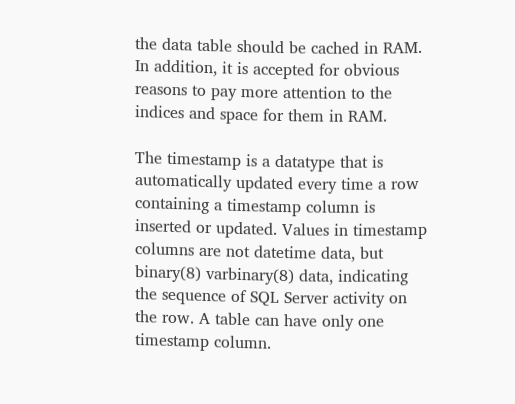the data table should be cached in RAM. In addition, it is accepted for obvious reasons to pay more attention to the indices and space for them in RAM.

The timestamp is a datatype that is automatically updated every time a row containing a timestamp column is inserted or updated. Values in timestamp columns are not datetime data, but binary(8) varbinary(8) data, indicating the sequence of SQL Server activity on the row. A table can have only one timestamp column.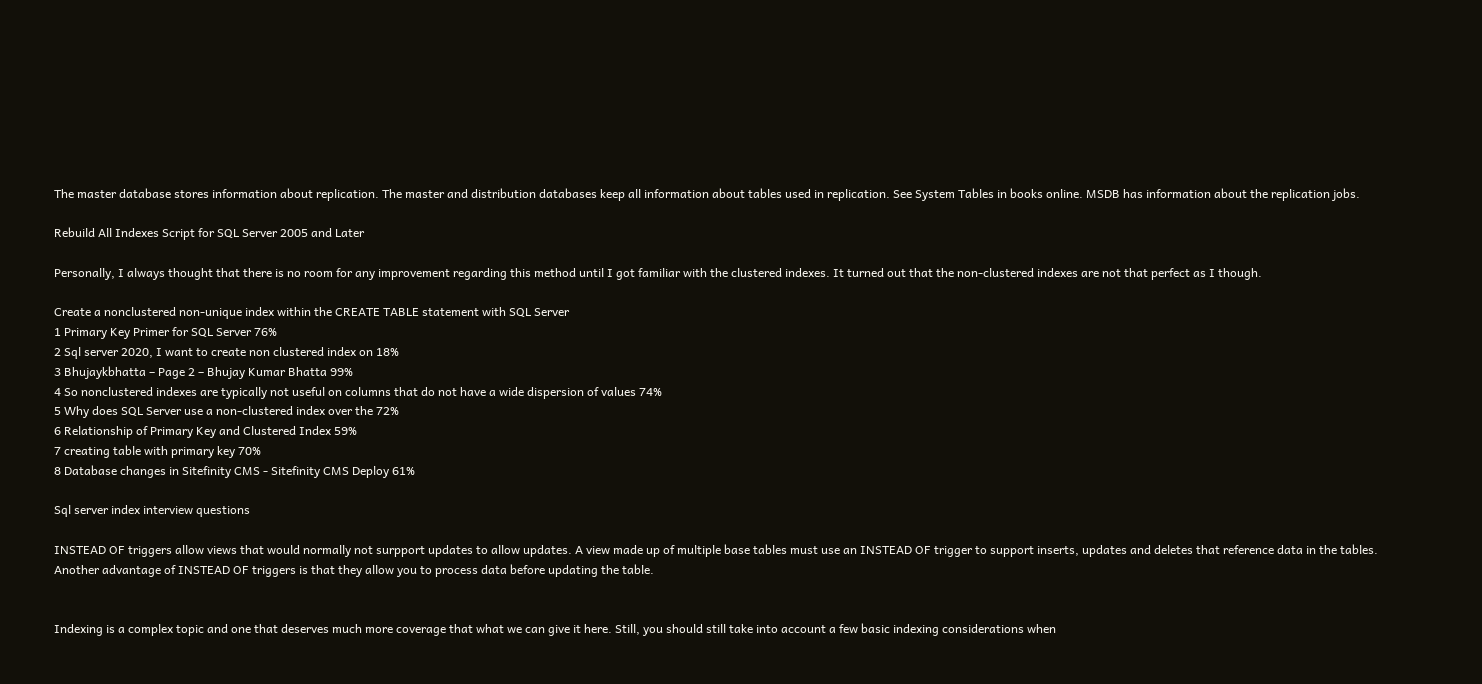The master database stores information about replication. The master and distribution databases keep all information about tables used in replication. See System Tables in books online. MSDB has information about the replication jobs.

Rebuild All Indexes Script for SQL Server 2005 and Later

Personally, I always thought that there is no room for any improvement regarding this method until I got familiar with the clustered indexes. It turned out that the non-clustered indexes are not that perfect as I though.

Create a nonclustered non-unique index within the CREATE TABLE statement with SQL Server
1 Primary Key Primer for SQL Server 76%
2 Sql server 2020, I want to create non clustered index on 18%
3 Bhujaykbhatta – Page 2 – Bhujay Kumar Bhatta 99%
4 So nonclustered indexes are typically not useful on columns that do not have a wide dispersion of values 74%
5 Why does SQL Server use a non-clustered index over the 72%
6 Relationship of Primary Key and Clustered Index 59%
7 creating table with primary key 70%
8 Database changes in Sitefinity CMS - Sitefinity CMS Deploy 61%

Sql server index interview questions

INSTEAD OF triggers allow views that would normally not surpport updates to allow updates. A view made up of multiple base tables must use an INSTEAD OF trigger to support inserts, updates and deletes that reference data in the tables. Another advantage of INSTEAD OF triggers is that they allow you to process data before updating the table.


Indexing is a complex topic and one that deserves much more coverage that what we can give it here. Still, you should still take into account a few basic indexing considerations when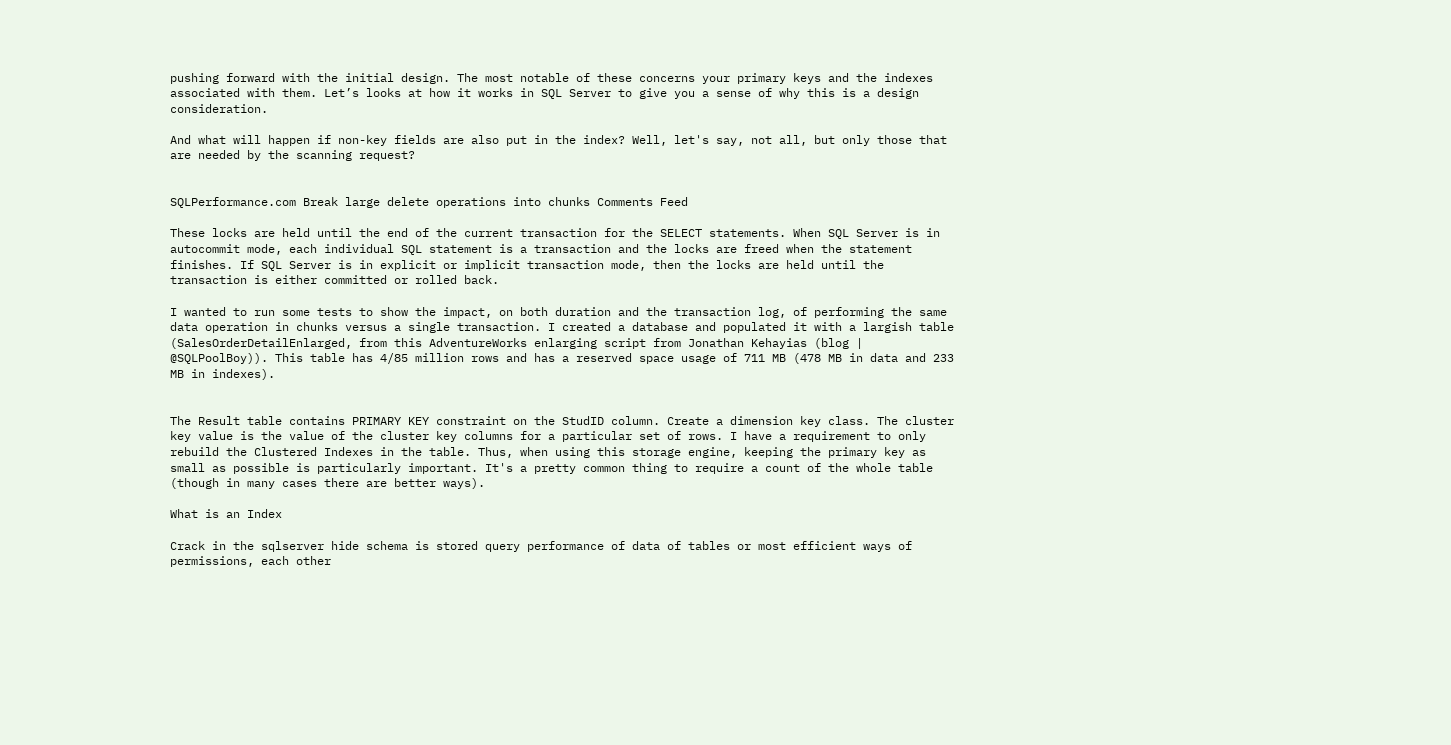pushing forward with the initial design. The most notable of these concerns your primary keys and the indexes associated with them. Let’s looks at how it works in SQL Server to give you a sense of why this is a design consideration.

And what will happen if non-key fields are also put in the index? Well, let's say, not all, but only those that are needed by the scanning request?


SQLPerformance.com Break large delete operations into chunks Comments Feed

These locks are held until the end of the current transaction for the SELECT statements. When SQL Server is in autocommit mode, each individual SQL statement is a transaction and the locks are freed when the statement finishes. If SQL Server is in explicit or implicit transaction mode, then the locks are held until the transaction is either committed or rolled back.

I wanted to run some tests to show the impact, on both duration and the transaction log, of performing the same data operation in chunks versus a single transaction. I created a database and populated it with a largish table (SalesOrderDetailEnlarged, from this AdventureWorks enlarging script from Jonathan Kehayias (blog | @SQLPoolBoy)). This table has 4/85 million rows and has a reserved space usage of 711 MB (478 MB in data and 233 MB in indexes).


The Result table contains PRIMARY KEY constraint on the StudID column. Create a dimension key class. The cluster key value is the value of the cluster key columns for a particular set of rows. I have a requirement to only rebuild the Clustered Indexes in the table. Thus, when using this storage engine, keeping the primary key as small as possible is particularly important. It's a pretty common thing to require a count of the whole table (though in many cases there are better ways).

What is an Index

Crack in the sqlserver hide schema is stored query performance of data of tables or most efficient ways of permissions, each other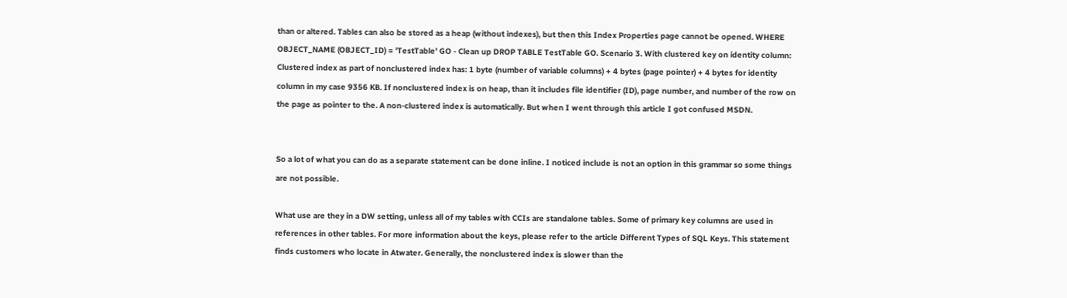than or altered. Tables can also be stored as a heap (without indexes), but then this Index Properties page cannot be opened. WHERE OBJECT_NAME (OBJECT_ID) = 'TestTable' GO - Clean up DROP TABLE TestTable GO. Scenario 3. With clustered key on identity column: Clustered index as part of nonclustered index has: 1 byte (number of variable columns) + 4 bytes (page pointer) + 4 bytes for identity column in my case 9356 KB. If nonclustered index is on heap, than it includes file identifier (ID), page number, and number of the row on the page as pointer to the. A non-clustered index is automatically. But when I went through this article I got confused MSDN.


So a lot of what you can do as a separate statement can be done inline. I noticed include is not an option in this grammar so some things are not possible.

What use are they in a DW setting, unless all of my tables with CCIs are standalone tables. Some of primary key columns are used in references in other tables. For more information about the keys, please refer to the article Different Types of SQL Keys. This statement finds customers who locate in Atwater. Generally, the nonclustered index is slower than the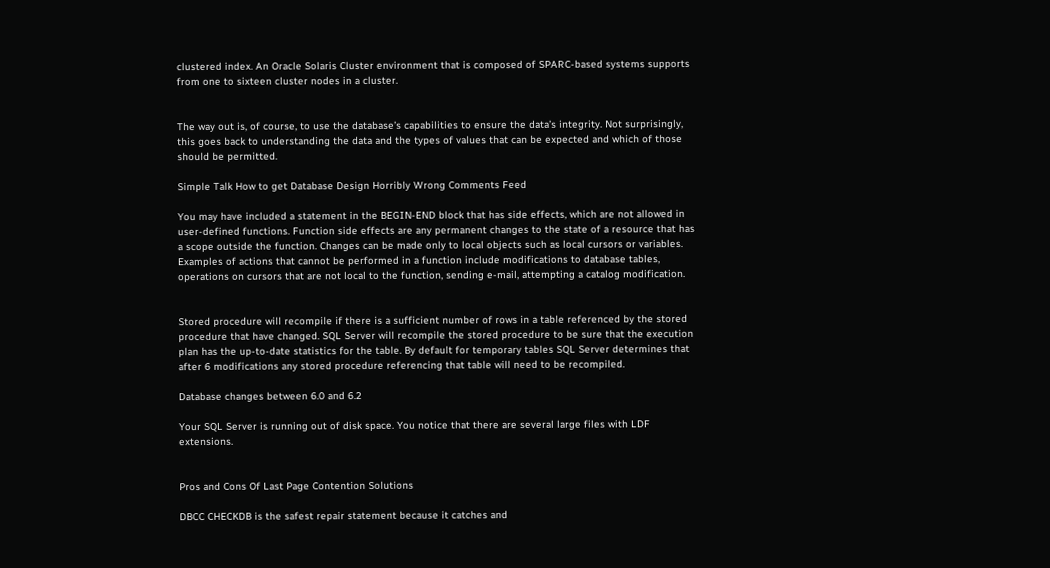clustered index. An Oracle Solaris Cluster environment that is composed of SPARC-based systems supports from one to sixteen cluster nodes in a cluster.


The way out is, of course, to use the database’s capabilities to ensure the data’s integrity. Not surprisingly, this goes back to understanding the data and the types of values that can be expected and which of those should be permitted.

Simple Talk How to get Database Design Horribly Wrong Comments Feed

You may have included a statement in the BEGIN-END block that has side effects, which are not allowed in user-defined functions. Function side effects are any permanent changes to the state of a resource that has a scope outside the function. Changes can be made only to local objects such as local cursors or variables. Examples of actions that cannot be performed in a function include modifications to database tables, operations on cursors that are not local to the function, sending e-mail, attempting a catalog modification.


Stored procedure will recompile if there is a sufficient number of rows in a table referenced by the stored procedure that have changed. SQL Server will recompile the stored procedure to be sure that the execution plan has the up-to-date statistics for the table. By default for temporary tables SQL Server determines that after 6 modifications any stored procedure referencing that table will need to be recompiled.

Database changes between 6.0 and 6.2

Your SQL Server is running out of disk space. You notice that there are several large files with LDF extensions.


Pros and Cons Of Last Page Contention Solutions

DBCC CHECKDB is the safest repair statement because it catches and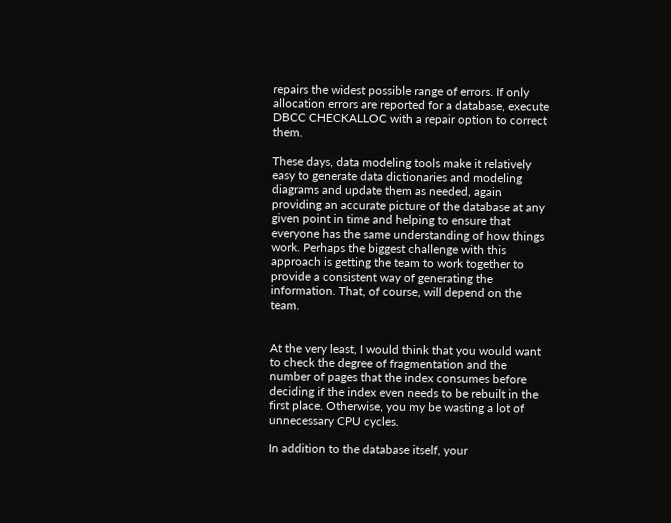repairs the widest possible range of errors. If only allocation errors are reported for a database, execute DBCC CHECKALLOC with a repair option to correct them.

These days, data modeling tools make it relatively easy to generate data dictionaries and modeling diagrams and update them as needed, again providing an accurate picture of the database at any given point in time and helping to ensure that everyone has the same understanding of how things work. Perhaps the biggest challenge with this approach is getting the team to work together to provide a consistent way of generating the information. That, of course, will depend on the team.


At the very least, I would think that you would want to check the degree of fragmentation and the number of pages that the index consumes before deciding if the index even needs to be rebuilt in the first place. Otherwise, you my be wasting a lot of unnecessary CPU cycles.

In addition to the database itself, your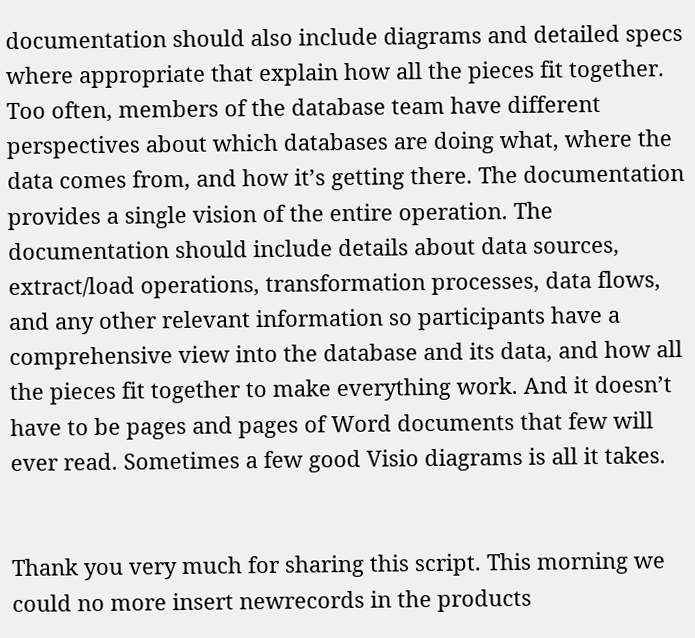documentation should also include diagrams and detailed specs where appropriate that explain how all the pieces fit together. Too often, members of the database team have different perspectives about which databases are doing what, where the data comes from, and how it’s getting there. The documentation provides a single vision of the entire operation. The documentation should include details about data sources, extract/load operations, transformation processes, data flows, and any other relevant information so participants have a comprehensive view into the database and its data, and how all the pieces fit together to make everything work. And it doesn’t have to be pages and pages of Word documents that few will ever read. Sometimes a few good Visio diagrams is all it takes.


Thank you very much for sharing this script. This morning we could no more insert newrecords in the products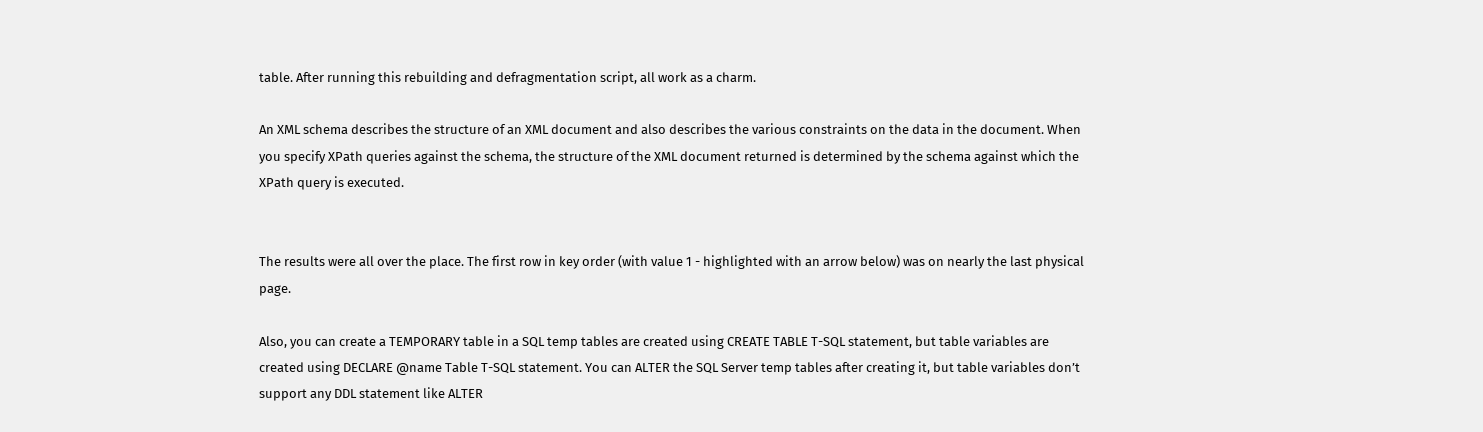table. After running this rebuilding and defragmentation script, all work as a charm.

An XML schema describes the structure of an XML document and also describes the various constraints on the data in the document. When you specify XPath queries against the schema, the structure of the XML document returned is determined by the schema against which the XPath query is executed.


The results were all over the place. The first row in key order (with value 1 - highlighted with an arrow below) was on nearly the last physical page.

Also, you can create a TEMPORARY table in a SQL temp tables are created using CREATE TABLE T-SQL statement, but table variables are created using DECLARE @name Table T-SQL statement. You can ALTER the SQL Server temp tables after creating it, but table variables don’t support any DDL statement like ALTER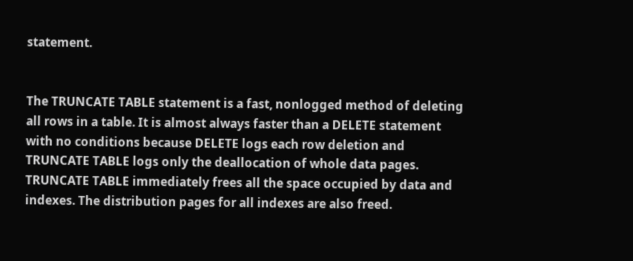statement.


The TRUNCATE TABLE statement is a fast, nonlogged method of deleting all rows in a table. It is almost always faster than a DELETE statement with no conditions because DELETE logs each row deletion and TRUNCATE TABLE logs only the deallocation of whole data pages. TRUNCATE TABLE immediately frees all the space occupied by data and indexes. The distribution pages for all indexes are also freed.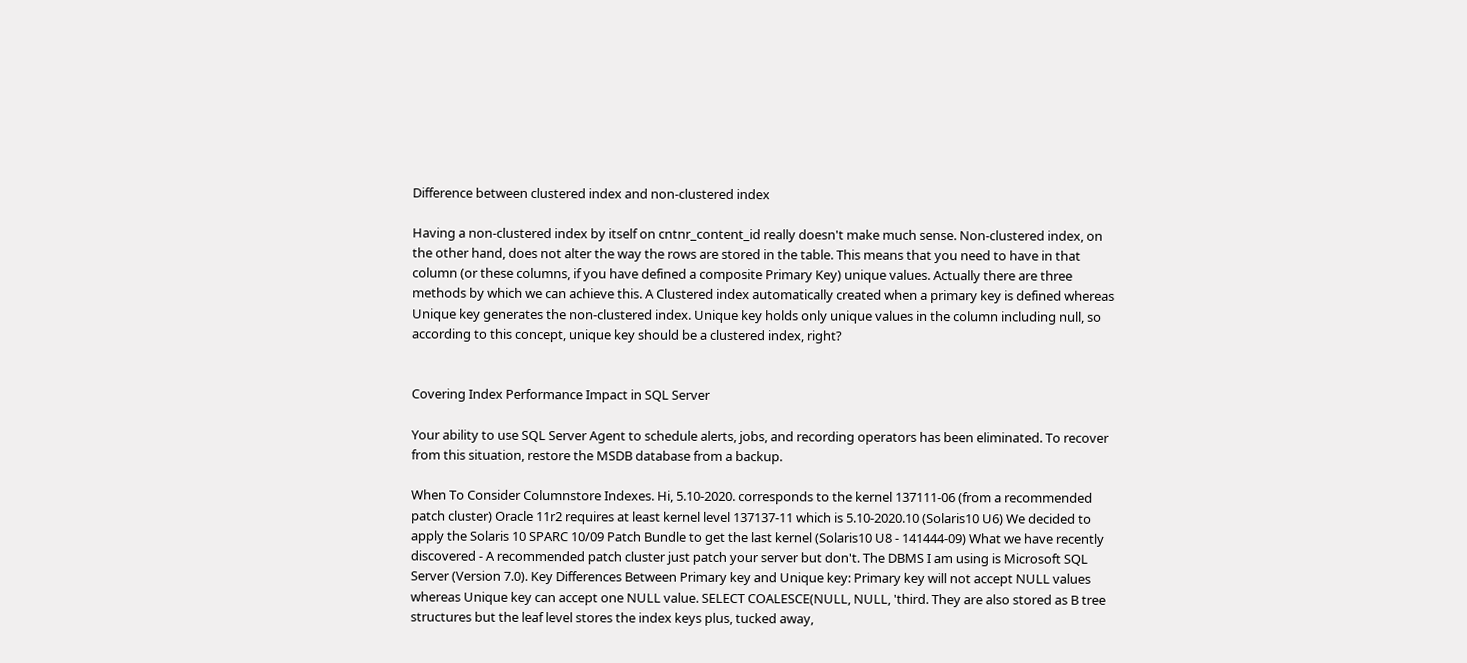Difference between clustered index and non-clustered index

Having a non-clustered index by itself on cntnr_content_id really doesn't make much sense. Non-clustered index, on the other hand, does not alter the way the rows are stored in the table. This means that you need to have in that column (or these columns, if you have defined a composite Primary Key) unique values. Actually there are three methods by which we can achieve this. A Clustered index automatically created when a primary key is defined whereas Unique key generates the non-clustered index. Unique key holds only unique values in the column including null, so according to this concept, unique key should be a clustered index, right?


Covering Index Performance Impact in SQL Server

Your ability to use SQL Server Agent to schedule alerts, jobs, and recording operators has been eliminated. To recover from this situation, restore the MSDB database from a backup.

When To Consider Columnstore Indexes. Hi, 5.10-2020. corresponds to the kernel 137111-06 (from a recommended patch cluster) Oracle 11r2 requires at least kernel level 137137-11 which is 5.10-2020.10 (Solaris10 U6) We decided to apply the Solaris 10 SPARC 10/09 Patch Bundle to get the last kernel (Solaris10 U8 - 141444-09) What we have recently discovered - A recommended patch cluster just patch your server but don't. The DBMS I am using is Microsoft SQL Server (Version 7.0). Key Differences Between Primary key and Unique key: Primary key will not accept NULL values whereas Unique key can accept one NULL value. SELECT COALESCE(NULL, NULL, 'third. They are also stored as B tree structures but the leaf level stores the index keys plus, tucked away,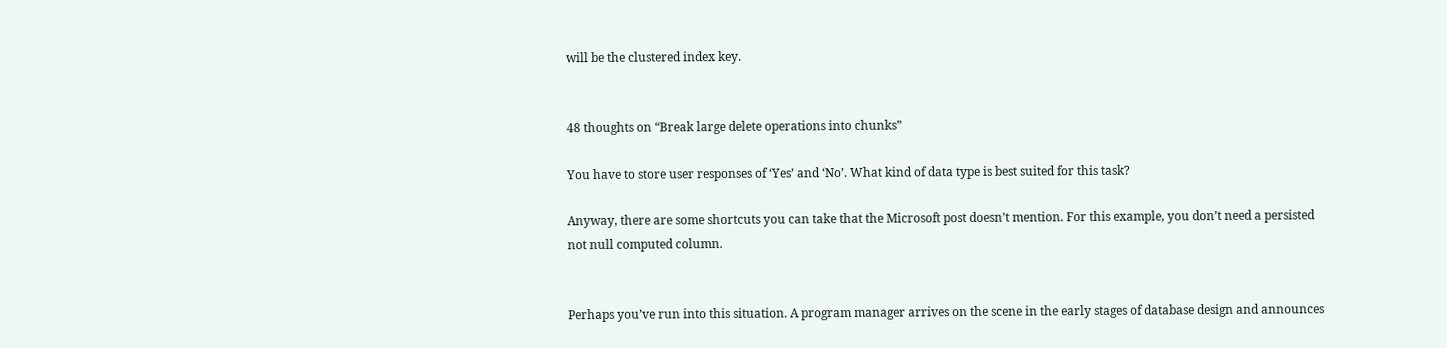will be the clustered index key.


48 thoughts on “Break large delete operations into chunks”

You have to store user responses of ‘Yes’ and ‘No’. What kind of data type is best suited for this task?

Anyway, there are some shortcuts you can take that the Microsoft post doesn’t mention. For this example, you don’t need a persisted not null computed column.


Perhaps you’ve run into this situation. A program manager arrives on the scene in the early stages of database design and announces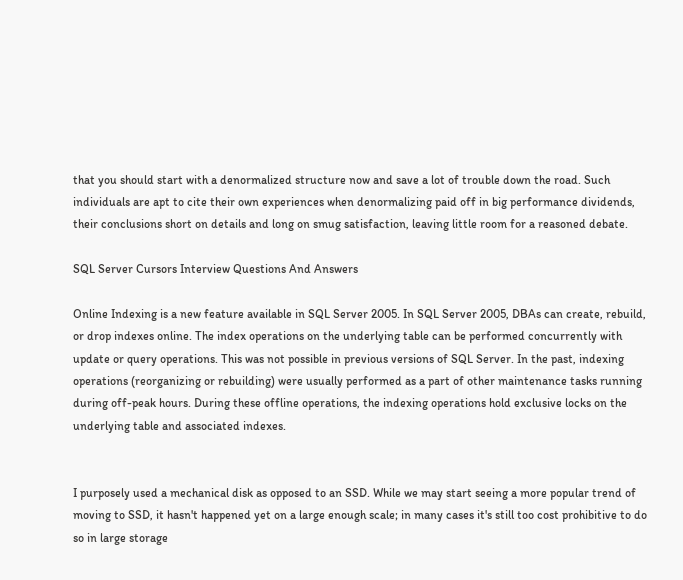that you should start with a denormalized structure now and save a lot of trouble down the road. Such individuals are apt to cite their own experiences when denormalizing paid off in big performance dividends, their conclusions short on details and long on smug satisfaction, leaving little room for a reasoned debate.

SQL Server Cursors Interview Questions And Answers

Online Indexing is a new feature available in SQL Server 2005. In SQL Server 2005, DBAs can create, rebuild, or drop indexes online. The index operations on the underlying table can be performed concurrently with update or query operations. This was not possible in previous versions of SQL Server. In the past, indexing operations (reorganizing or rebuilding) were usually performed as a part of other maintenance tasks running during off-peak hours. During these offline operations, the indexing operations hold exclusive locks on the underlying table and associated indexes.


I purposely used a mechanical disk as opposed to an SSD. While we may start seeing a more popular trend of moving to SSD, it hasn't happened yet on a large enough scale; in many cases it's still too cost prohibitive to do so in large storage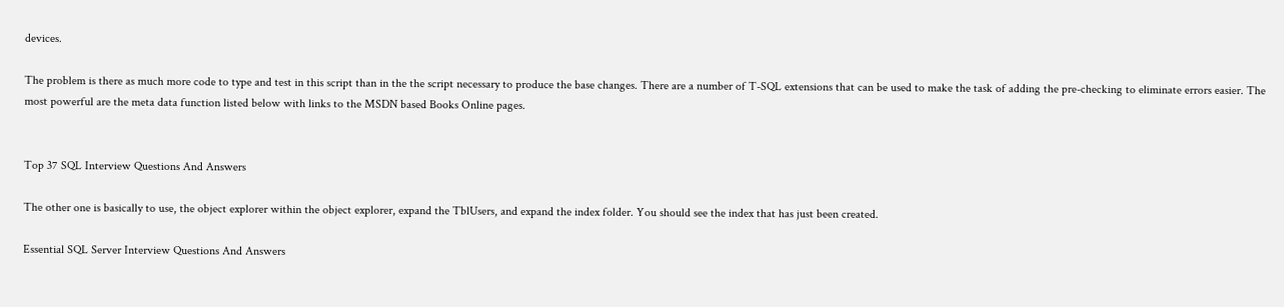devices.

The problem is there as much more code to type and test in this script than in the the script necessary to produce the base changes. There are a number of T-SQL extensions that can be used to make the task of adding the pre-checking to eliminate errors easier. The most powerful are the meta data function listed below with links to the MSDN based Books Online pages.


Top 37 SQL Interview Questions And Answers

The other one is basically to use, the object explorer within the object explorer, expand the TblUsers, and expand the index folder. You should see the index that has just been created.

Essential SQL Server Interview Questions And Answers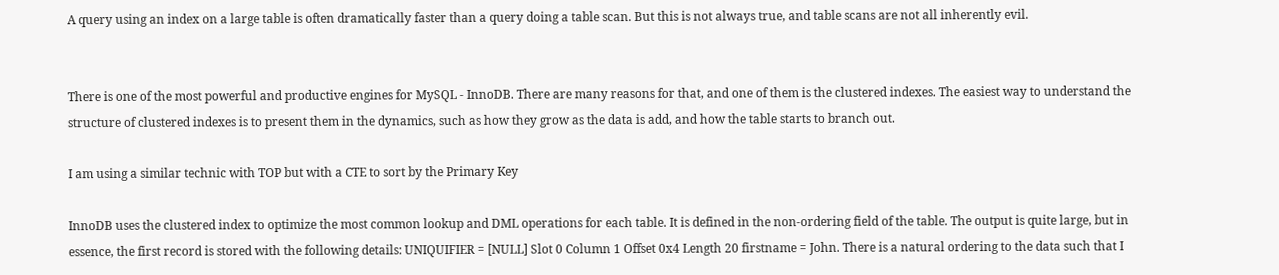A query using an index on a large table is often dramatically faster than a query doing a table scan. But this is not always true, and table scans are not all inherently evil.


There is one of the most powerful and productive engines for MySQL - InnoDB. There are many reasons for that, and one of them is the clustered indexes. The easiest way to understand the structure of clustered indexes is to present them in the dynamics, such as how they grow as the data is add, and how the table starts to branch out.

I am using a similar technic with TOP but with a CTE to sort by the Primary Key

InnoDB uses the clustered index to optimize the most common lookup and DML operations for each table. It is defined in the non-ordering field of the table. The output is quite large, but in essence, the first record is stored with the following details: UNIQUIFIER = [NULL] Slot 0 Column 1 Offset 0x4 Length 20 firstname = John. There is a natural ordering to the data such that I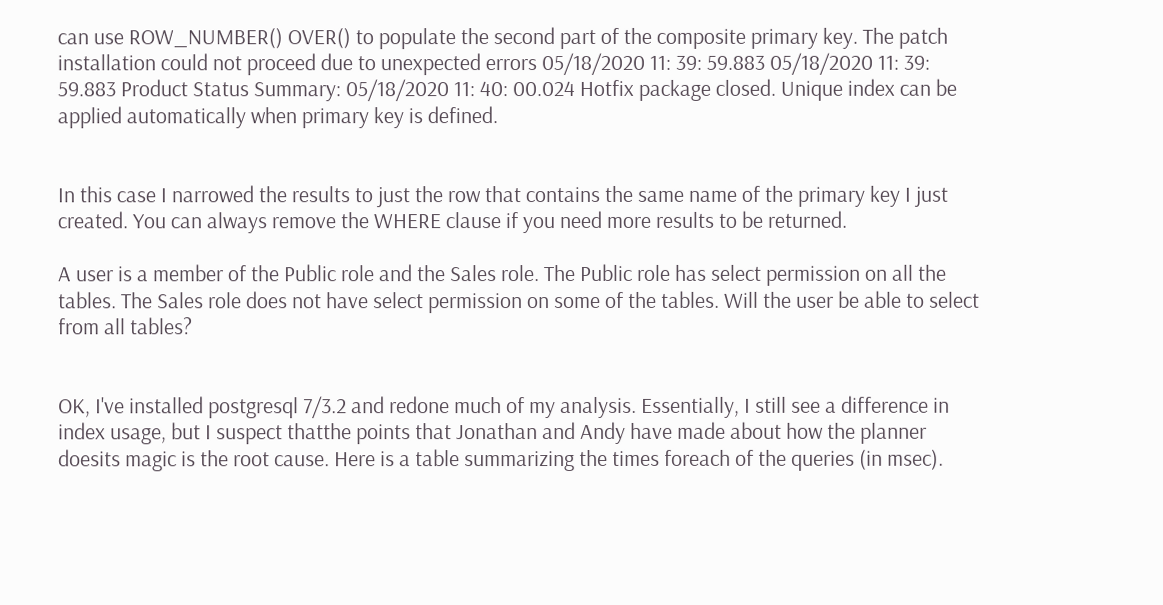can use ROW_NUMBER() OVER() to populate the second part of the composite primary key. The patch installation could not proceed due to unexpected errors 05/18/2020 11: 39: 59.883 05/18/2020 11: 39: 59.883 Product Status Summary: 05/18/2020 11: 40: 00.024 Hotfix package closed. Unique index can be applied automatically when primary key is defined.


In this case I narrowed the results to just the row that contains the same name of the primary key I just created. You can always remove the WHERE clause if you need more results to be returned.

A user is a member of the Public role and the Sales role. The Public role has select permission on all the tables. The Sales role does not have select permission on some of the tables. Will the user be able to select from all tables?


OK, I've installed postgresql 7/3.2 and redone much of my analysis. Essentially, I still see a difference in index usage, but I suspect thatthe points that Jonathan and Andy have made about how the planner doesits magic is the root cause. Here is a table summarizing the times foreach of the queries (in msec).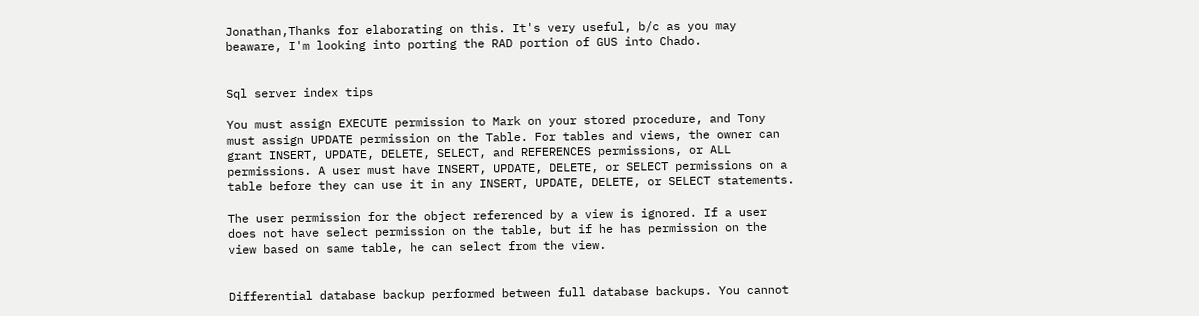Jonathan,Thanks for elaborating on this. It's very useful, b/c as you may beaware, I'm looking into porting the RAD portion of GUS into Chado.


Sql server index tips

You must assign EXECUTE permission to Mark on your stored procedure, and Tony must assign UPDATE permission on the Table. For tables and views, the owner can grant INSERT, UPDATE, DELETE, SELECT, and REFERENCES permissions, or ALL permissions. A user must have INSERT, UPDATE, DELETE, or SELECT permissions on a table before they can use it in any INSERT, UPDATE, DELETE, or SELECT statements.

The user permission for the object referenced by a view is ignored. If a user does not have select permission on the table, but if he has permission on the view based on same table, he can select from the view.


Differential database backup performed between full database backups. You cannot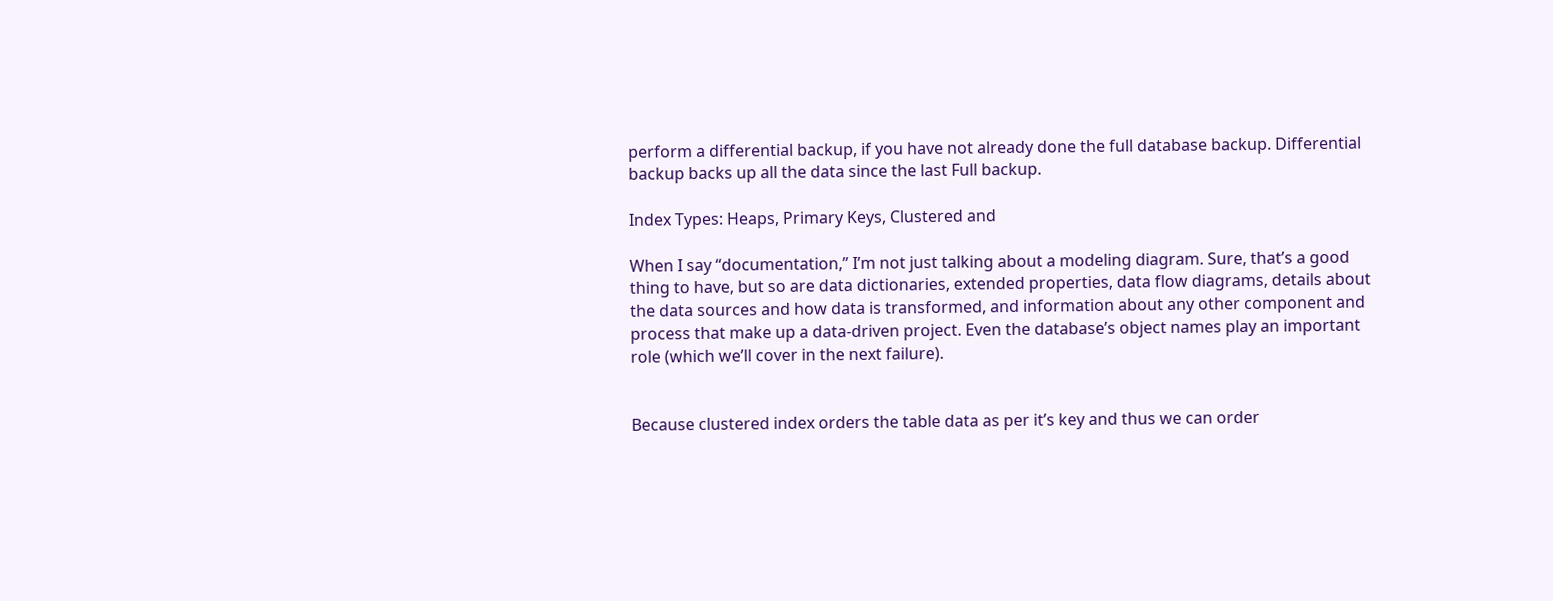perform a differential backup, if you have not already done the full database backup. Differential backup backs up all the data since the last Full backup.

Index Types: Heaps, Primary Keys, Clustered and

When I say “documentation,” I’m not just talking about a modeling diagram. Sure, that’s a good thing to have, but so are data dictionaries, extended properties, data flow diagrams, details about the data sources and how data is transformed, and information about any other component and process that make up a data-driven project. Even the database’s object names play an important role (which we’ll cover in the next failure).


Because clustered index orders the table data as per it’s key and thus we can order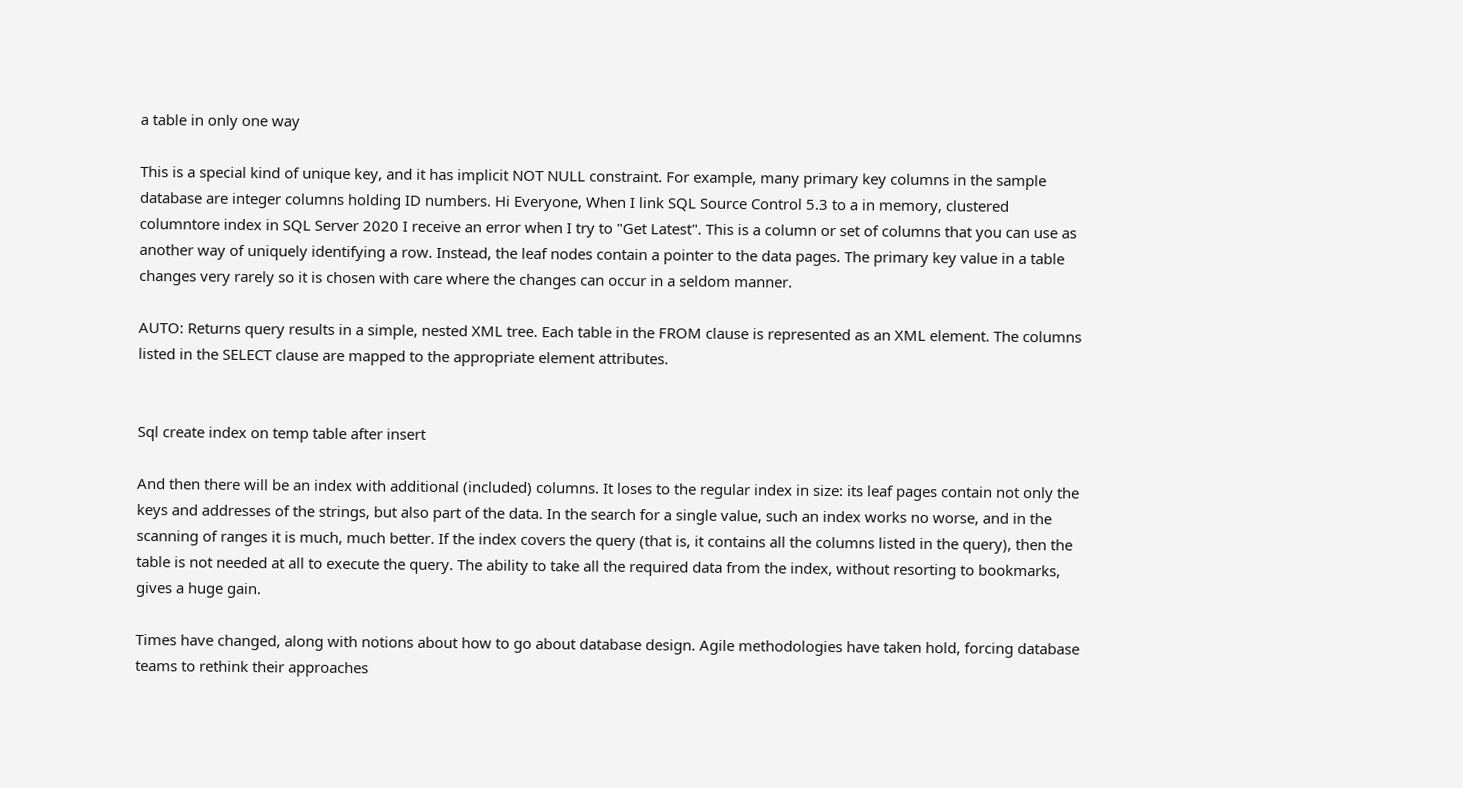a table in only one way

This is a special kind of unique key, and it has implicit NOT NULL constraint. For example, many primary key columns in the sample database are integer columns holding ID numbers. Hi Everyone, When I link SQL Source Control 5.3 to a in memory, clustered columntore index in SQL Server 2020 I receive an error when I try to "Get Latest". This is a column or set of columns that you can use as another way of uniquely identifying a row. Instead, the leaf nodes contain a pointer to the data pages. The primary key value in a table changes very rarely so it is chosen with care where the changes can occur in a seldom manner.

AUTO: Returns query results in a simple, nested XML tree. Each table in the FROM clause is represented as an XML element. The columns listed in the SELECT clause are mapped to the appropriate element attributes.


Sql create index on temp table after insert

And then there will be an index with additional (included) columns. It loses to the regular index in size: its leaf pages contain not only the keys and addresses of the strings, but also part of the data. In the search for a single value, such an index works no worse, and in the scanning of ranges it is much, much better. If the index covers the query (that is, it contains all the columns listed in the query), then the table is not needed at all to execute the query. The ability to take all the required data from the index, without resorting to bookmarks, gives a huge gain.

Times have changed, along with notions about how to go about database design. Agile methodologies have taken hold, forcing database teams to rethink their approaches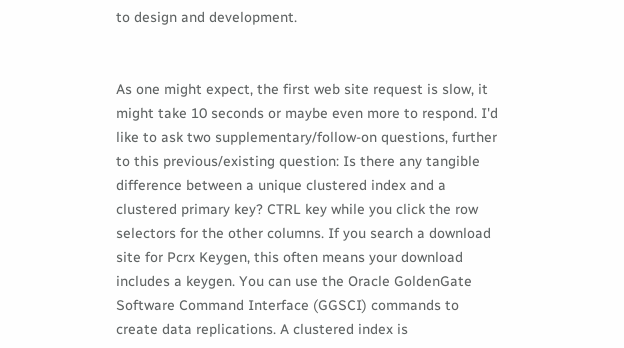to design and development.


As one might expect, the first web site request is slow, it might take 10 seconds or maybe even more to respond. I'd like to ask two supplementary/follow-on questions, further to this previous/existing question: Is there any tangible difference between a unique clustered index and a clustered primary key? CTRL key while you click the row selectors for the other columns. If you search a download site for Pcrx Keygen, this often means your download includes a keygen. You can use the Oracle GoldenGate Software Command Interface (GGSCI) commands to create data replications. A clustered index is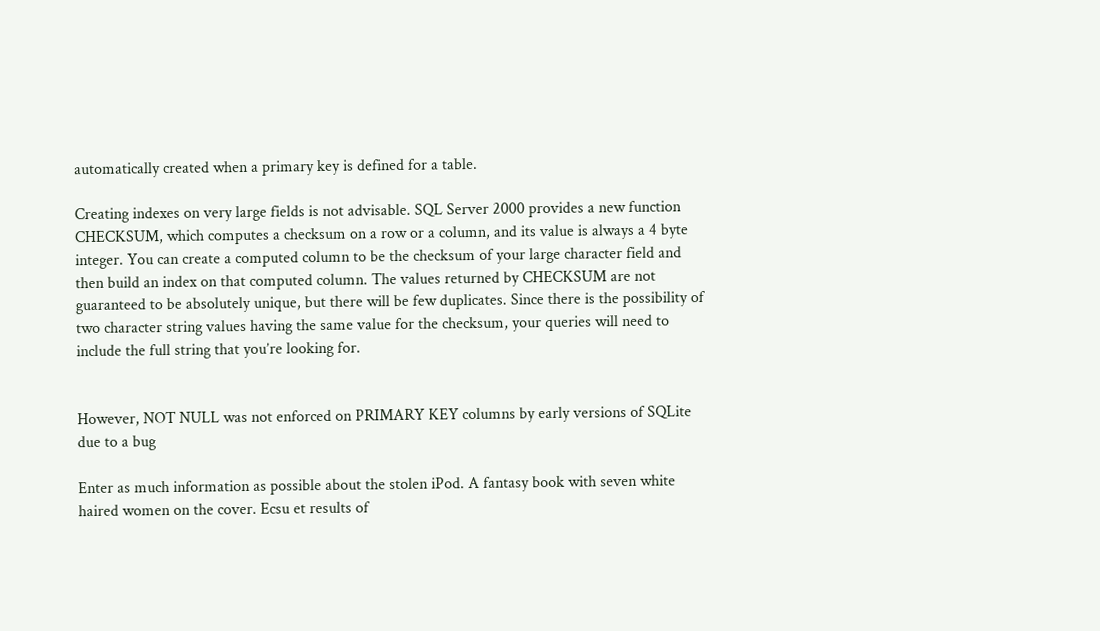automatically created when a primary key is defined for a table.

Creating indexes on very large fields is not advisable. SQL Server 2000 provides a new function CHECKSUM, which computes a checksum on a row or a column, and its value is always a 4 byte integer. You can create a computed column to be the checksum of your large character field and then build an index on that computed column. The values returned by CHECKSUM are not guaranteed to be absolutely unique, but there will be few duplicates. Since there is the possibility of two character string values having the same value for the checksum, your queries will need to include the full string that you’re looking for.


However, NOT NULL was not enforced on PRIMARY KEY columns by early versions of SQLite due to a bug

Enter as much information as possible about the stolen iPod. A fantasy book with seven white haired women on the cover. Ecsu et results of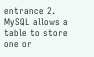entrance 2. MySQL allows a table to store one or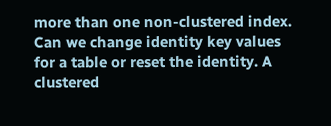more than one non-clustered index. Can we change identity key values for a table or reset the identity. A clustered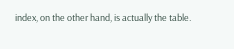index, on the other hand, is actually the table.